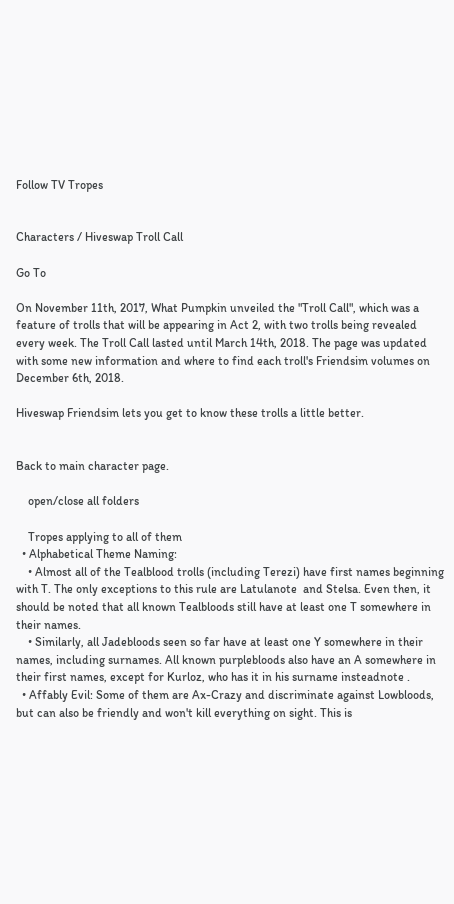Follow TV Tropes


Characters / Hiveswap Troll Call

Go To

On November 11th, 2017, What Pumpkin unveiled the "Troll Call", which was a feature of trolls that will be appearing in Act 2, with two trolls being revealed every week. The Troll Call lasted until March 14th, 2018. The page was updated with some new information and where to find each troll's Friendsim volumes on December 6th, 2018.

Hiveswap Friendsim lets you get to know these trolls a little better.


Back to main character page.

    open/close all folders

    Tropes applying to all of them
  • Alphabetical Theme Naming:
    • Almost all of the Tealblood trolls (including Terezi) have first names beginning with T. The only exceptions to this rule are Latulanote  and Stelsa. Even then, it should be noted that all known Tealbloods still have at least one T somewhere in their names.
    • Similarly, all Jadebloods seen so far have at least one Y somewhere in their names, including surnames. All known purplebloods also have an A somewhere in their first names, except for Kurloz, who has it in his surname insteadnote .
  • Affably Evil: Some of them are Ax-Crazy and discriminate against Lowbloods, but can also be friendly and won't kill everything on sight. This is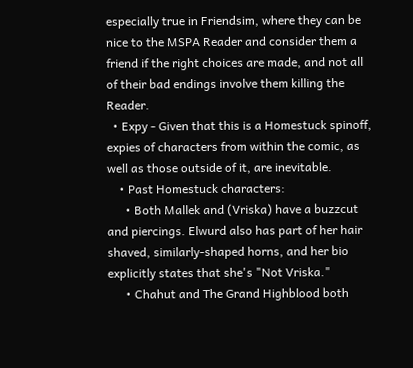especially true in Friendsim, where they can be nice to the MSPA Reader and consider them a friend if the right choices are made, and not all of their bad endings involve them killing the Reader.
  • Expy - Given that this is a Homestuck spinoff, expies of characters from within the comic, as well as those outside of it, are inevitable.
    • Past Homestuck characters:
      • Both Mallek and (Vriska) have a buzzcut and piercings. Elwurd also has part of her hair shaved, similarly-shaped horns, and her bio explicitly states that she's "Not Vriska."
      • Chahut and The Grand Highblood both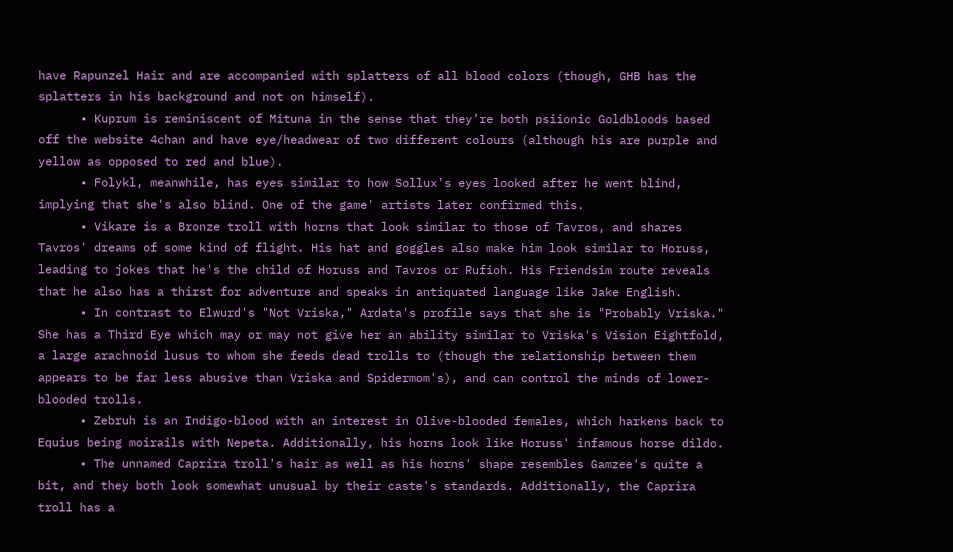have Rapunzel Hair and are accompanied with splatters of all blood colors (though, GHB has the splatters in his background and not on himself).
      • Kuprum is reminiscent of Mituna in the sense that they’re both psiionic Goldbloods based off the website 4chan and have eye/headwear of two different colours (although his are purple and yellow as opposed to red and blue).
      • Folykl, meanwhile, has eyes similar to how Sollux's eyes looked after he went blind, implying that she's also blind. One of the game' artists later confirmed this.
      • Vikare is a Bronze troll with horns that look similar to those of Tavros, and shares Tavros' dreams of some kind of flight. His hat and goggles also make him look similar to Horuss, leading to jokes that he's the child of Horuss and Tavros or Rufioh. His Friendsim route reveals that he also has a thirst for adventure and speaks in antiquated language like Jake English.
      • In contrast to Elwurd's "Not Vriska," Ardata's profile says that she is "Probably Vriska." She has a Third Eye which may or may not give her an ability similar to Vriska's Vision Eightfold, a large arachnoid lusus to whom she feeds dead trolls to (though the relationship between them appears to be far less abusive than Vriska and Spidermom's), and can control the minds of lower-blooded trolls.
      • Zebruh is an Indigo-blood with an interest in Olive-blooded females, which harkens back to Equius being moirails with Nepeta. Additionally, his horns look like Horuss' infamous horse dildo.
      • The unnamed Caprira troll's hair as well as his horns' shape resembles Gamzee's quite a bit, and they both look somewhat unusual by their caste's standards. Additionally, the Caprira troll has a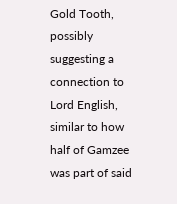Gold Tooth, possibly suggesting a connection to Lord English, similar to how half of Gamzee was part of said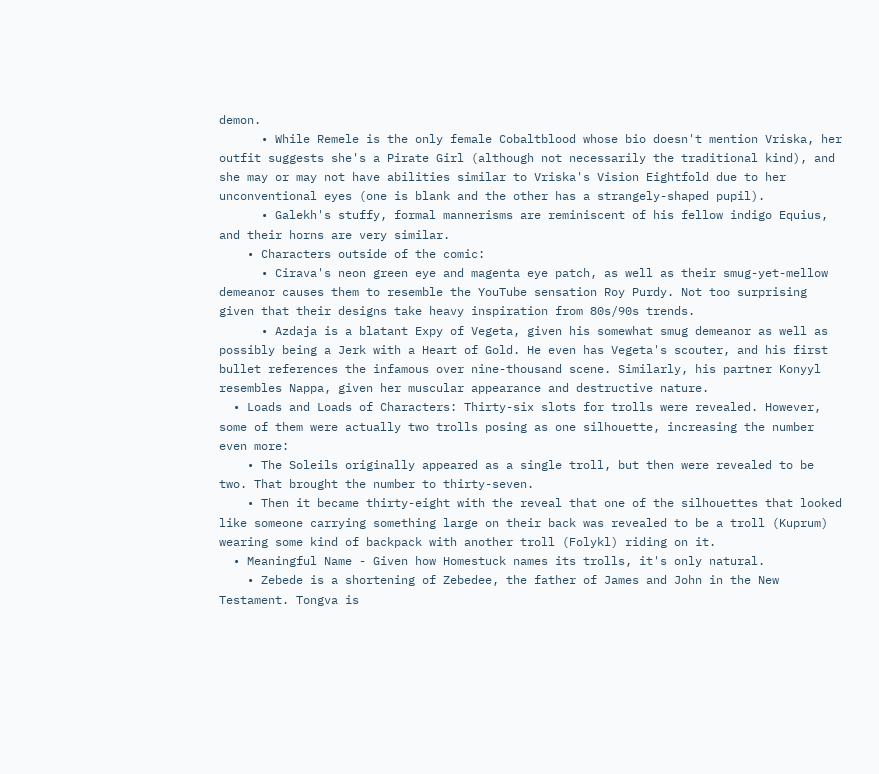demon.
      • While Remele is the only female Cobaltblood whose bio doesn't mention Vriska, her outfit suggests she's a Pirate Girl (although not necessarily the traditional kind), and she may or may not have abilities similar to Vriska's Vision Eightfold due to her unconventional eyes (one is blank and the other has a strangely-shaped pupil).
      • Galekh's stuffy, formal mannerisms are reminiscent of his fellow indigo Equius, and their horns are very similar.
    • Characters outside of the comic:
      • Cirava's neon green eye and magenta eye patch, as well as their smug-yet-mellow demeanor causes them to resemble the YouTube sensation Roy Purdy. Not too surprising given that their designs take heavy inspiration from 80s/90s trends.
      • Azdaja is a blatant Expy of Vegeta, given his somewhat smug demeanor as well as possibly being a Jerk with a Heart of Gold. He even has Vegeta's scouter, and his first bullet references the infamous over nine-thousand scene. Similarly, his partner Konyyl resembles Nappa, given her muscular appearance and destructive nature.
  • Loads and Loads of Characters: Thirty-six slots for trolls were revealed. However, some of them were actually two trolls posing as one silhouette, increasing the number even more:
    • The Soleils originally appeared as a single troll, but then were revealed to be two. That brought the number to thirty-seven.
    • Then it became thirty-eight with the reveal that one of the silhouettes that looked like someone carrying something large on their back was revealed to be a troll (Kuprum) wearing some kind of backpack with another troll (Folykl) riding on it.
  • Meaningful Name - Given how Homestuck names its trolls, it's only natural.
    • Zebede is a shortening of Zebedee, the father of James and John in the New Testament. Tongva is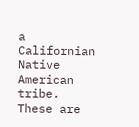a Californian Native American tribe. These are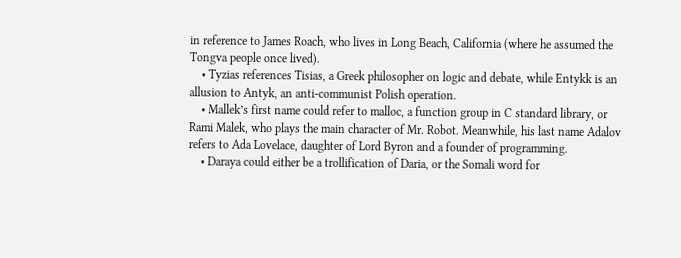in reference to James Roach, who lives in Long Beach, California (where he assumed the Tongva people once lived).
    • Tyzias references Tisias, a Greek philosopher on logic and debate, while Entykk is an allusion to Antyk, an anti-communist Polish operation.
    • Mallek’s first name could refer to malloc, a function group in C standard library, or Rami Malek, who plays the main character of Mr. Robot. Meanwhile, his last name Adalov refers to Ada Lovelace, daughter of Lord Byron and a founder of programming.
    • Daraya could either be a trollification of Daria, or the Somali word for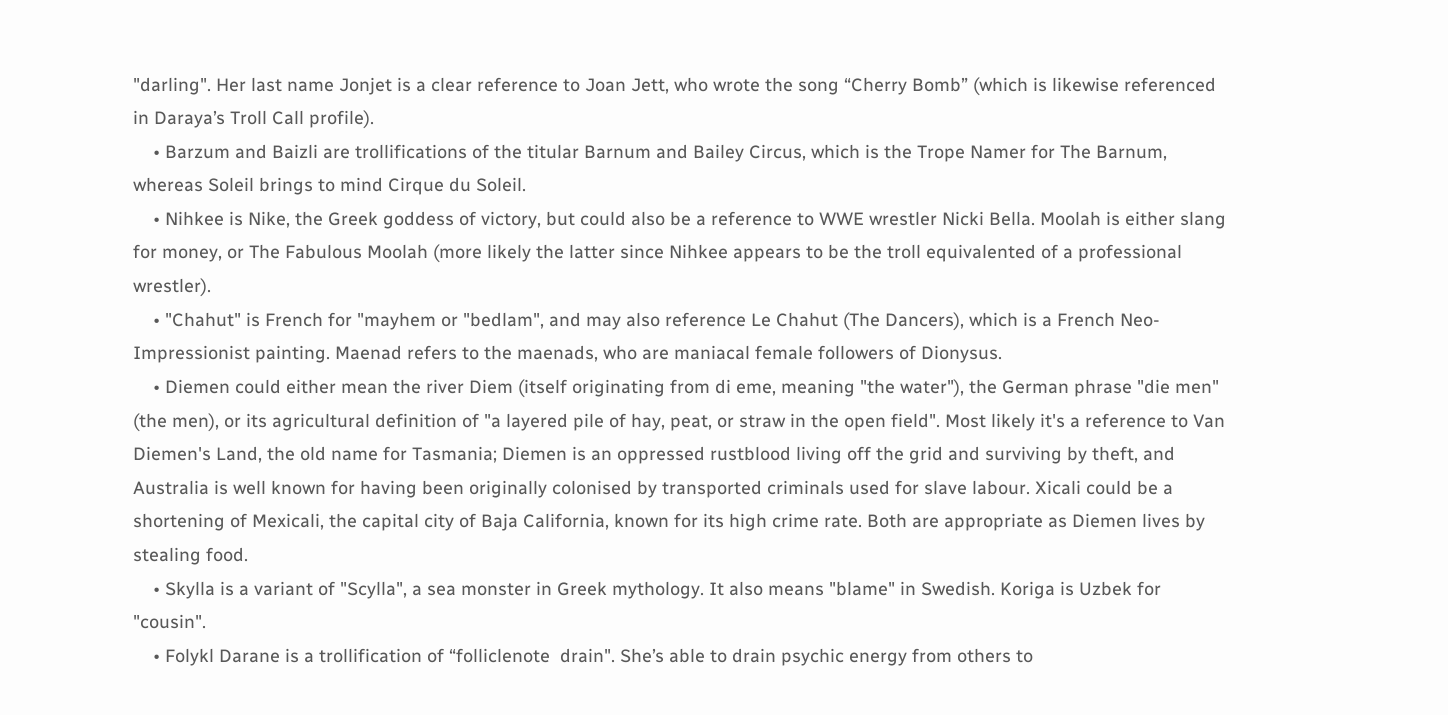"darling". Her last name Jonjet is a clear reference to Joan Jett, who wrote the song “Cherry Bomb” (which is likewise referenced in Daraya’s Troll Call profile).
    • Barzum and Baizli are trollifications of the titular Barnum and Bailey Circus, which is the Trope Namer for The Barnum, whereas Soleil brings to mind Cirque du Soleil.
    • Nihkee is Nike, the Greek goddess of victory, but could also be a reference to WWE wrestler Nicki Bella. Moolah is either slang for money, or The Fabulous Moolah (more likely the latter since Nihkee appears to be the troll equivalented of a professional wrestler).
    • "Chahut" is French for "mayhem or "bedlam", and may also reference Le Chahut (The Dancers), which is a French Neo-Impressionist painting. Maenad refers to the maenads, who are maniacal female followers of Dionysus.
    • Diemen could either mean the river Diem (itself originating from di eme, meaning "the water"), the German phrase "die men" (the men), or its agricultural definition of "a layered pile of hay, peat, or straw in the open field". Most likely it's a reference to Van Diemen's Land, the old name for Tasmania; Diemen is an oppressed rustblood living off the grid and surviving by theft, and Australia is well known for having been originally colonised by transported criminals used for slave labour. Xicali could be a shortening of Mexicali, the capital city of Baja California, known for its high crime rate. Both are appropriate as Diemen lives by stealing food.
    • Skylla is a variant of "Scylla", a sea monster in Greek mythology. It also means "blame" in Swedish. Koriga is Uzbek for "cousin".
    • Folykl Darane is a trollification of “folliclenote  drain". She’s able to drain psychic energy from others to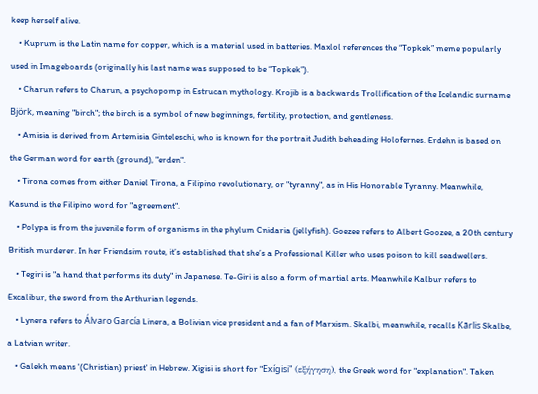keep herself alive.
    • Kuprum is the Latin name for copper, which is a material used in batteries. Maxlol references the “Topkek” meme popularly used in Imageboards (originally his last name was supposed to be “Topkek”).
    • Charun refers to Charun, a psychopomp in Estrucan mythology. Krojib is a backwards Trollification of the Icelandic surname Björk, meaning "birch"; the birch is a symbol of new beginnings, fertility, protection, and gentleness.
    • Amisia is derived from Artemisia Ginteleschi, who is known for the portrait Judith beheading Holofernes. Erdehn is based on the German word for earth (ground), "erden".
    • Tirona comes from either Daniel Tirona, a Filipino revolutionary, or "tyranny", as in His Honorable Tyranny. Meanwhile, Kasund is the Filipino word for "agreement".
    • Polypa is from the juvenile form of organisms in the phylum Cnidaria (jellyfish). Goezee refers to Albert Goozee, a 20th century British murderer. In her Friendsim route, it’s established that she’s a Professional Killer who uses poison to kill seadwellers.
    • Tegiri is "a hand that performs its duty" in Japanese. Te-Giri is also a form of martial arts. Meanwhile Kalbur refers to Excalibur, the sword from the Arthurian legends.
    • Lynera refers to Álvaro García Linera, a Bolivian vice president and a fan of Marxism. Skalbi, meanwhile, recalls Kārlis Skalbe, a Latvian writer.
    • Galekh means '(Christian) priest' in Hebrew. Xigisi is short for "Exígisi" (εξήγηση), the Greek word for "explanation". Taken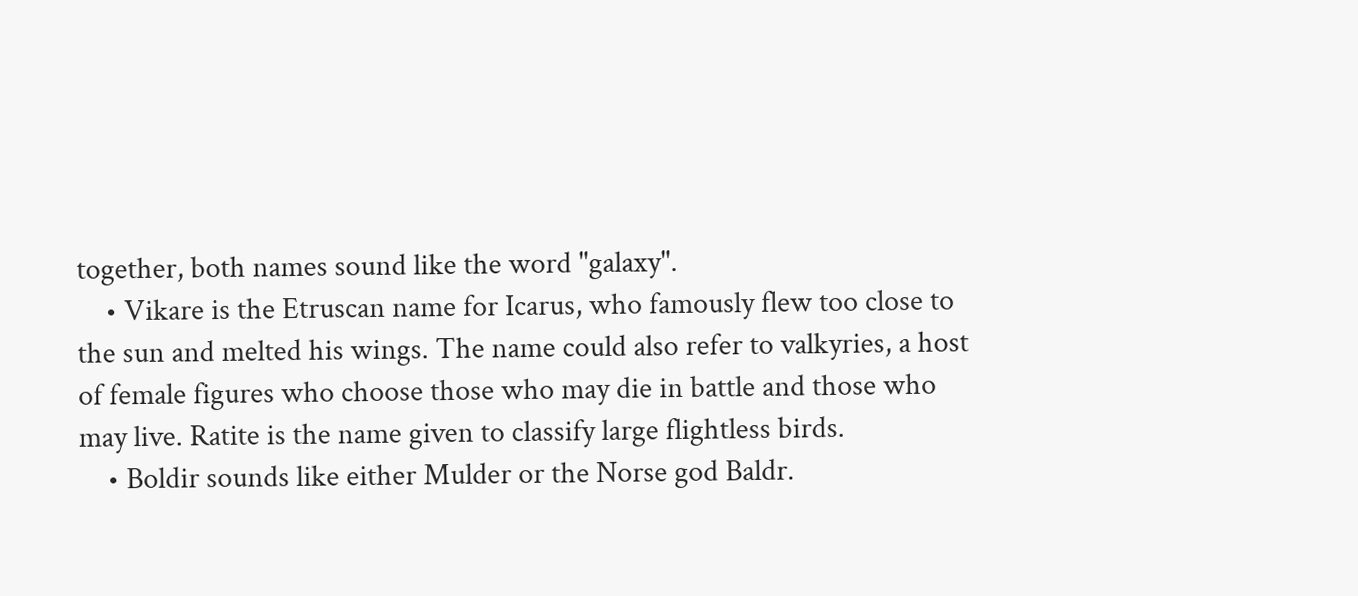together, both names sound like the word "galaxy".
    • Vikare is the Etruscan name for Icarus, who famously flew too close to the sun and melted his wings. The name could also refer to valkyries, a host of female figures who choose those who may die in battle and those who may live. Ratite is the name given to classify large flightless birds.
    • Boldir sounds like either Mulder or the Norse god Baldr.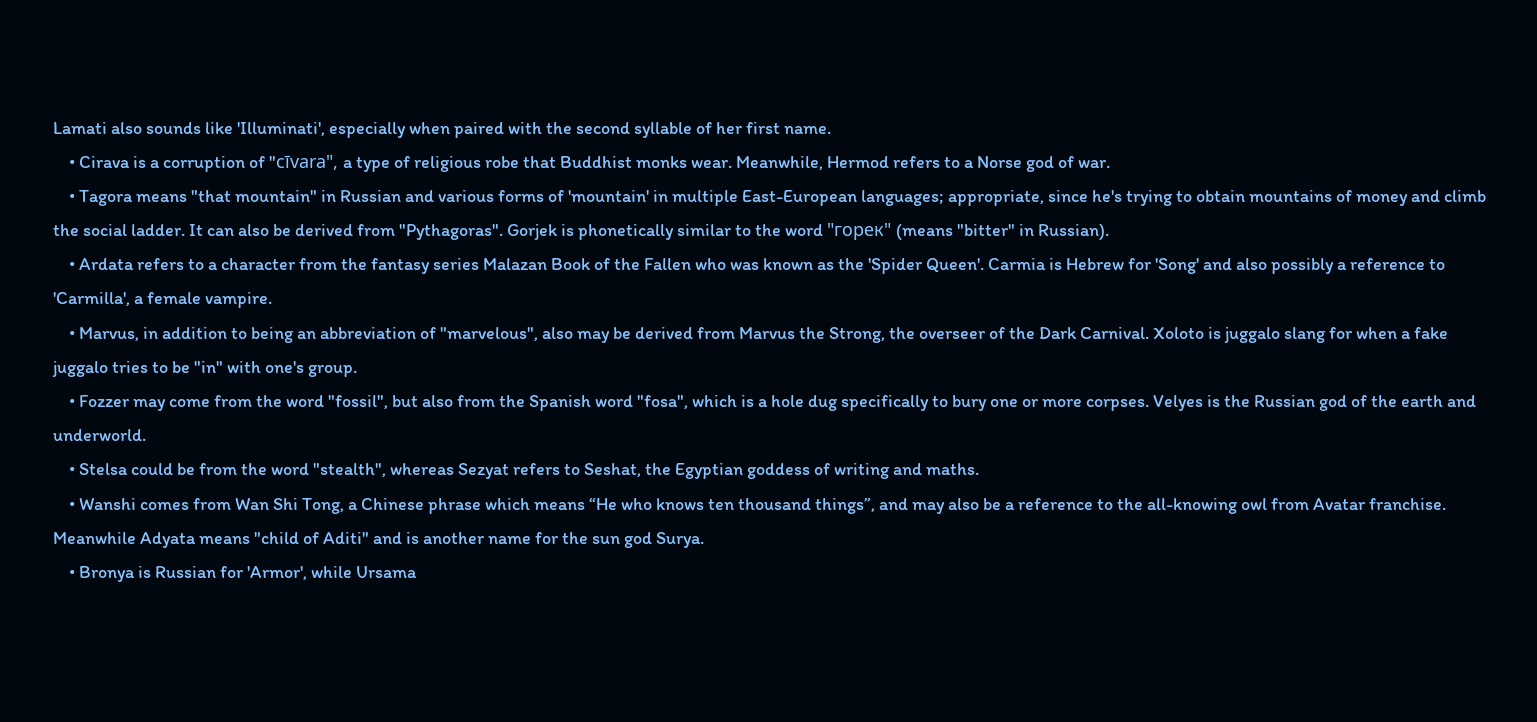Lamati also sounds like 'Illuminati', especially when paired with the second syllable of her first name.
    • Cirava is a corruption of "cīvara", a type of religious robe that Buddhist monks wear. Meanwhile, Hermod refers to a Norse god of war.
    • Tagora means "that mountain" in Russian and various forms of 'mountain' in multiple East-European languages; appropriate, since he's trying to obtain mountains of money and climb the social ladder. It can also be derived from "Pythagoras". Gorjek is phonetically similar to the word "горек" (means "bitter" in Russian).
    • Ardata refers to a character from the fantasy series Malazan Book of the Fallen who was known as the 'Spider Queen'. Carmia is Hebrew for 'Song' and also possibly a reference to 'Carmilla', a female vampire.
    • Marvus, in addition to being an abbreviation of "marvelous", also may be derived from Marvus the Strong, the overseer of the Dark Carnival. Xoloto is juggalo slang for when a fake juggalo tries to be "in" with one's group.
    • Fozzer may come from the word "fossil", but also from the Spanish word "fosa", which is a hole dug specifically to bury one or more corpses. Velyes is the Russian god of the earth and underworld.
    • Stelsa could be from the word "stealth", whereas Sezyat refers to Seshat, the Egyptian goddess of writing and maths.
    • Wanshi comes from Wan Shi Tong, a Chinese phrase which means “He who knows ten thousand things”, and may also be a reference to the all-knowing owl from Avatar franchise. Meanwhile Adyata means "child of Aditi" and is another name for the sun god Surya.
    • Bronya is Russian for 'Armor', while Ursama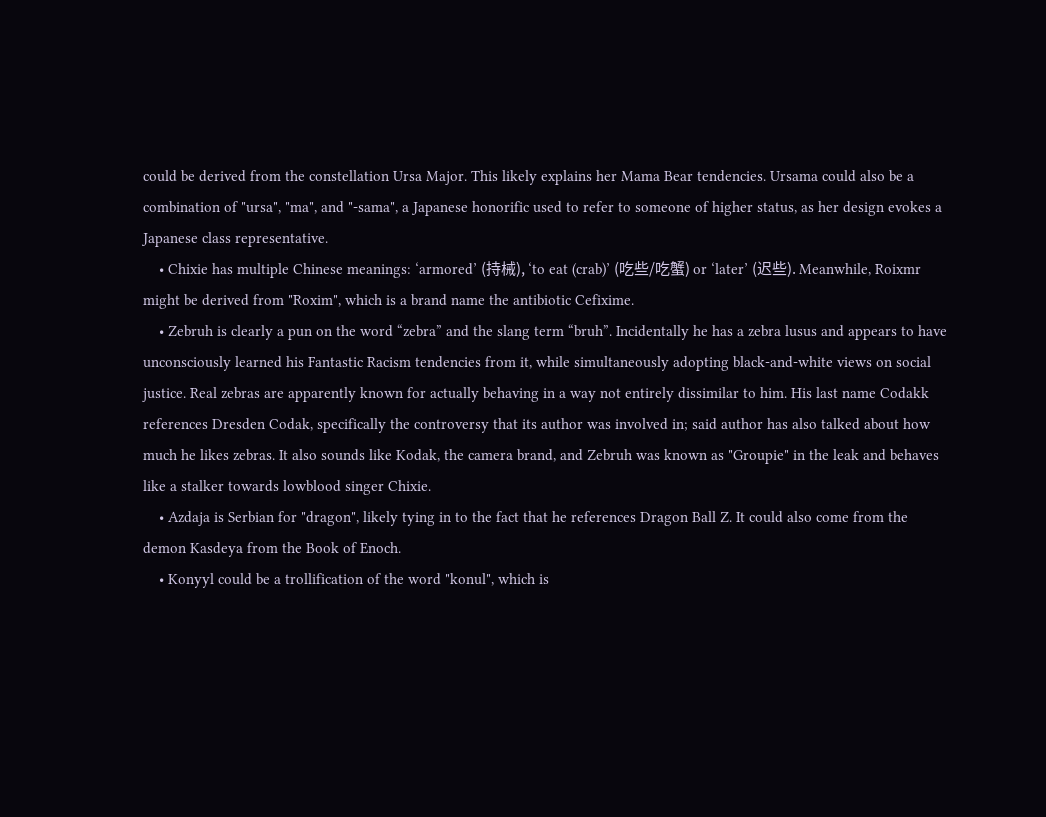could be derived from the constellation Ursa Major. This likely explains her Mama Bear tendencies. Ursama could also be a combination of "ursa", "ma", and "-sama", a Japanese honorific used to refer to someone of higher status, as her design evokes a Japanese class representative.
    • Chixie has multiple Chinese meanings: ‘armored’ (持械), ‘to eat (crab)’ (吃些/吃蟹) or ‘later’ (迟些). Meanwhile, Roixmr might be derived from "Roxim", which is a brand name the antibiotic Cefixime.
    • Zebruh is clearly a pun on the word “zebra” and the slang term “bruh”. Incidentally he has a zebra lusus and appears to have unconsciously learned his Fantastic Racism tendencies from it, while simultaneously adopting black-and-white views on social justice. Real zebras are apparently known for actually behaving in a way not entirely dissimilar to him. His last name Codakk references Dresden Codak, specifically the controversy that its author was involved in; said author has also talked about how much he likes zebras. It also sounds like Kodak, the camera brand, and Zebruh was known as "Groupie" in the leak and behaves like a stalker towards lowblood singer Chixie.
    • Azdaja is Serbian for "dragon", likely tying in to the fact that he references Dragon Ball Z. It could also come from the demon Kasdeya from the Book of Enoch.
    • Konyyl could be a trollification of the word "konul", which is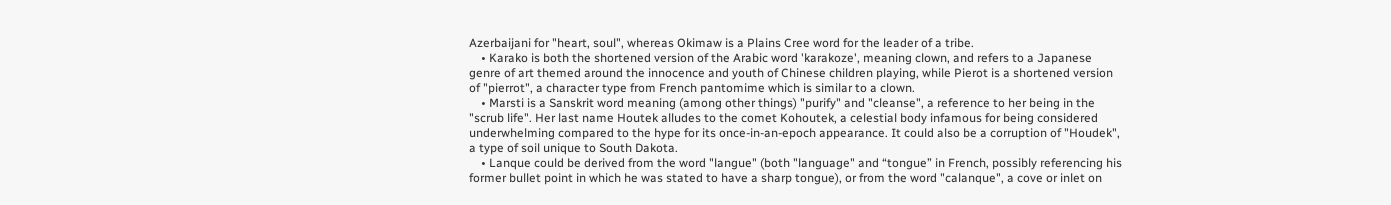Azerbaijani for "heart, soul", whereas Okimaw is a Plains Cree word for the leader of a tribe.
    • Karako is both the shortened version of the Arabic word 'karakoze', meaning clown, and refers to a Japanese genre of art themed around the innocence and youth of Chinese children playing, while Pierot is a shortened version of "pierrot", a character type from French pantomime which is similar to a clown.
    • Marsti is a Sanskrit word meaning (among other things) "purify" and "cleanse", a reference to her being in the "scrub life". Her last name Houtek alludes to the comet Kohoutek, a celestial body infamous for being considered underwhelming compared to the hype for its once-in-an-epoch appearance. It could also be a corruption of "Houdek", a type of soil unique to South Dakota.
    • Lanque could be derived from the word "langue" (both "language" and “tongue” in French, possibly referencing his former bullet point in which he was stated to have a sharp tongue), or from the word "calanque", a cove or inlet on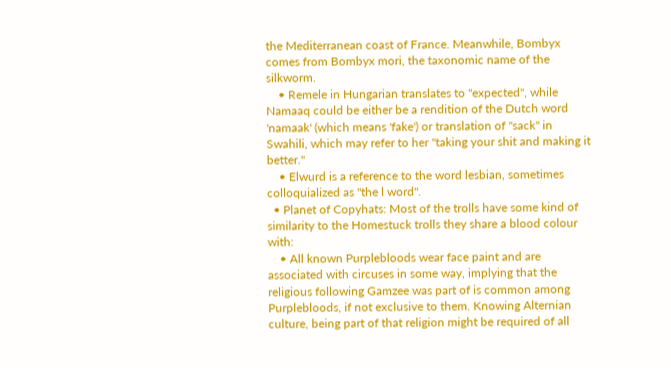the Mediterranean coast of France. Meanwhile, Bombyx comes from Bombyx mori, the taxonomic name of the silkworm.
    • Remele in Hungarian translates to "expected", while Namaaq could be either be a rendition of the Dutch word 'namaak' (which means 'fake') or translation of "sack" in Swahili, which may refer to her "taking your shit and making it better."
    • Elwurd is a reference to the word lesbian, sometimes colloquialized as "the l word".
  • Planet of Copyhats: Most of the trolls have some kind of similarity to the Homestuck trolls they share a blood colour with:
    • All known Purplebloods wear face paint and are associated with circuses in some way, implying that the religious following Gamzee was part of is common among Purplebloods, if not exclusive to them. Knowing Alternian culture, being part of that religion might be required of all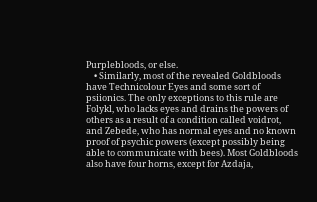Purplebloods, or else.
    • Similarly, most of the revealed Goldbloods have Technicolour Eyes and some sort of psiionics. The only exceptions to this rule are Folykl, who lacks eyes and drains the powers of others as a result of a condition called voidrot, and Zebede, who has normal eyes and no known proof of psychic powers (except possibly being able to communicate with bees). Most Goldbloods also have four horns, except for Azdaja,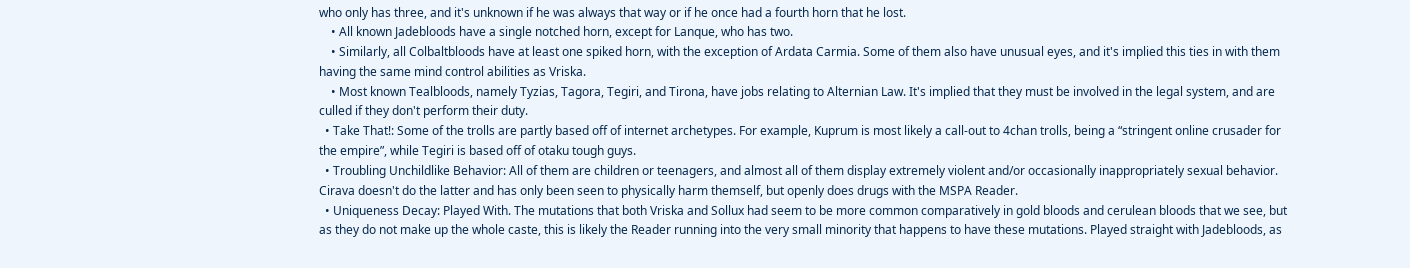who only has three, and it's unknown if he was always that way or if he once had a fourth horn that he lost.
    • All known Jadebloods have a single notched horn, except for Lanque, who has two.
    • Similarly, all Colbaltbloods have at least one spiked horn, with the exception of Ardata Carmia. Some of them also have unusual eyes, and it's implied this ties in with them having the same mind control abilities as Vriska.
    • Most known Tealbloods, namely Tyzias, Tagora, Tegiri, and Tirona, have jobs relating to Alternian Law. It's implied that they must be involved in the legal system, and are culled if they don't perform their duty.
  • Take That!: Some of the trolls are partly based off of internet archetypes. For example, Kuprum is most likely a call-out to 4chan trolls, being a “stringent online crusader for the empire”, while Tegiri is based off of otaku tough guys.
  • Troubling Unchildlike Behavior: All of them are children or teenagers, and almost all of them display extremely violent and/or occasionally inappropriately sexual behavior. Cirava doesn't do the latter and has only been seen to physically harm themself, but openly does drugs with the MSPA Reader.
  • Uniqueness Decay: Played With. The mutations that both Vriska and Sollux had seem to be more common comparatively in gold bloods and cerulean bloods that we see, but as they do not make up the whole caste, this is likely the Reader running into the very small minority that happens to have these mutations. Played straight with Jadebloods, as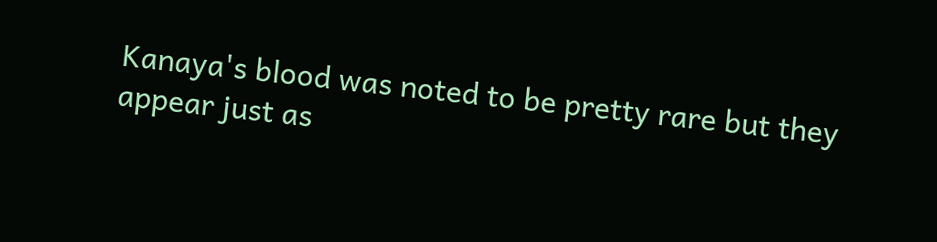Kanaya's blood was noted to be pretty rare but they appear just as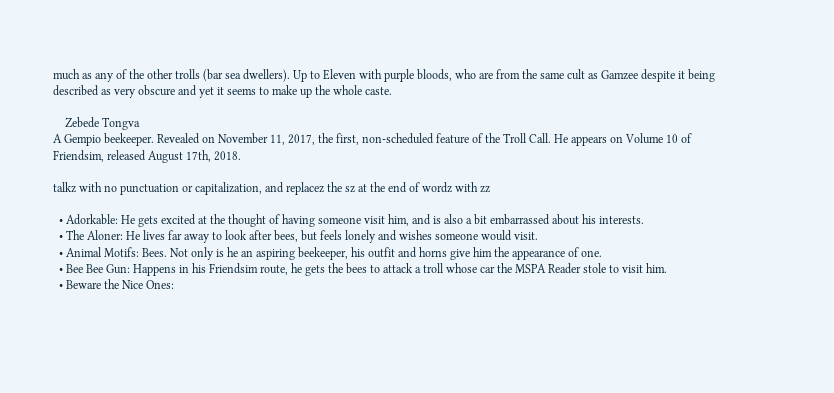much as any of the other trolls (bar sea dwellers). Up to Eleven with purple bloods, who are from the same cult as Gamzee despite it being described as very obscure and yet it seems to make up the whole caste.

    Zebede Tongva
A Gempio beekeeper. Revealed on November 11, 2017, the first, non-scheduled feature of the Troll Call. He appears on Volume 10 of Friendsim, released August 17th, 2018.

talkz with no punctuation or capitalization, and replacez the sz at the end of wordz with zz

  • Adorkable: He gets excited at the thought of having someone visit him, and is also a bit embarrassed about his interests.
  • The Aloner: He lives far away to look after bees, but feels lonely and wishes someone would visit.
  • Animal Motifs: Bees. Not only is he an aspiring beekeeper, his outfit and horns give him the appearance of one.
  • Bee Bee Gun: Happens in his Friendsim route, he gets the bees to attack a troll whose car the MSPA Reader stole to visit him.
  • Beware the Nice Ones: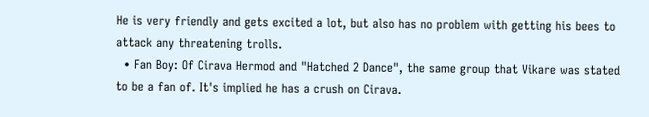He is very friendly and gets excited a lot, but also has no problem with getting his bees to attack any threatening trolls.
  • Fan Boy: Of Cirava Hermod and "Hatched 2 Dance", the same group that Vikare was stated to be a fan of. It's implied he has a crush on Cirava.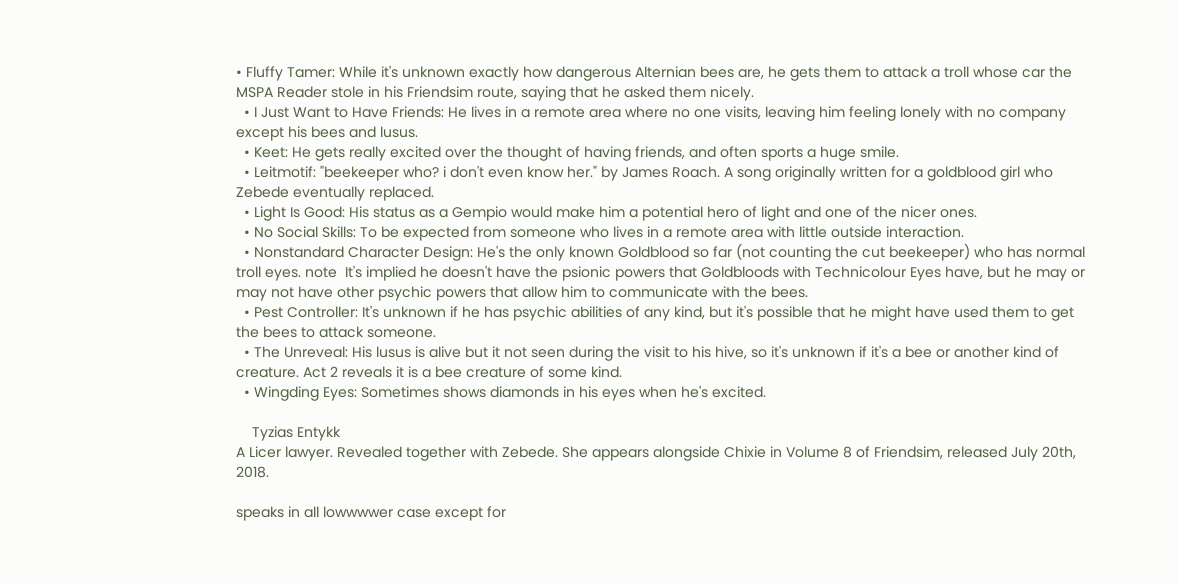• Fluffy Tamer: While it's unknown exactly how dangerous Alternian bees are, he gets them to attack a troll whose car the MSPA Reader stole in his Friendsim route, saying that he asked them nicely.
  • I Just Want to Have Friends: He lives in a remote area where no one visits, leaving him feeling lonely with no company except his bees and lusus.
  • Keet: He gets really excited over the thought of having friends, and often sports a huge smile.
  • Leitmotif: "beekeeper who? i don't even know her." by James Roach. A song originally written for a goldblood girl who Zebede eventually replaced.
  • Light Is Good: His status as a Gempio would make him a potential hero of light and one of the nicer ones.
  • No Social Skills: To be expected from someone who lives in a remote area with little outside interaction.
  • Nonstandard Character Design: He's the only known Goldblood so far (not counting the cut beekeeper) who has normal troll eyes. note  It's implied he doesn't have the psionic powers that Goldbloods with Technicolour Eyes have, but he may or may not have other psychic powers that allow him to communicate with the bees.
  • Pest Controller: It's unknown if he has psychic abilities of any kind, but it's possible that he might have used them to get the bees to attack someone.
  • The Unreveal: His lusus is alive but it not seen during the visit to his hive, so it's unknown if it's a bee or another kind of creature. Act 2 reveals it is a bee creature of some kind.
  • Wingding Eyes: Sometimes shows diamonds in his eyes when he's excited.

    Tyzias Entykk
A Licer lawyer. Revealed together with Zebede. She appears alongside Chixie in Volume 8 of Friendsim, released July 20th, 2018.

speaks in all lowwwwer case except for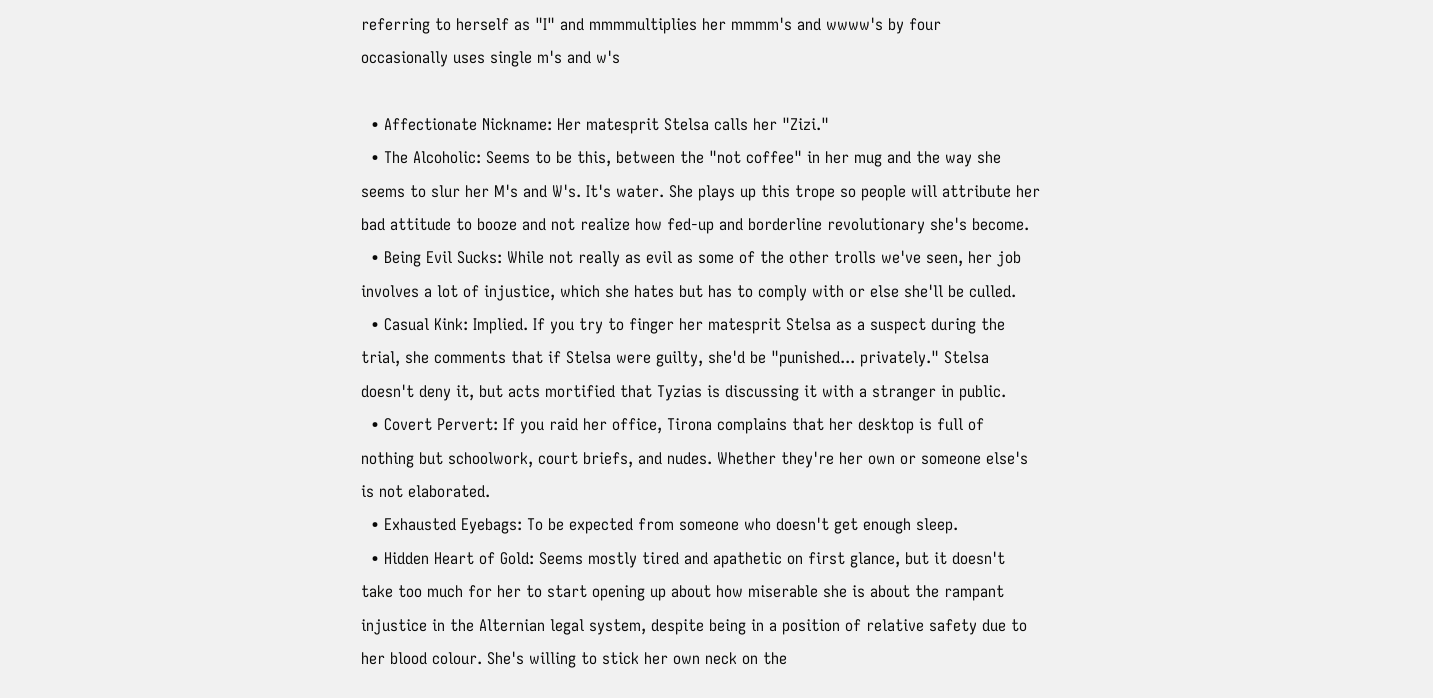referring to herself as "I" and mmmmultiplies her mmmm's and wwww's by four
occasionally uses single m's and w's

  • Affectionate Nickname: Her matesprit Stelsa calls her "Zizi."
  • The Alcoholic: Seems to be this, between the "not coffee" in her mug and the way she seems to slur her M's and W's. It's water. She plays up this trope so people will attribute her bad attitude to booze and not realize how fed-up and borderline revolutionary she's become.
  • Being Evil Sucks: While not really as evil as some of the other trolls we've seen, her job involves a lot of injustice, which she hates but has to comply with or else she'll be culled.
  • Casual Kink: Implied. If you try to finger her matesprit Stelsa as a suspect during the trial, she comments that if Stelsa were guilty, she'd be "punished... privately." Stelsa doesn't deny it, but acts mortified that Tyzias is discussing it with a stranger in public.
  • Covert Pervert: If you raid her office, Tirona complains that her desktop is full of nothing but schoolwork, court briefs, and nudes. Whether they're her own or someone else's is not elaborated.
  • Exhausted Eyebags: To be expected from someone who doesn't get enough sleep.
  • Hidden Heart of Gold: Seems mostly tired and apathetic on first glance, but it doesn't take too much for her to start opening up about how miserable she is about the rampant injustice in the Alternian legal system, despite being in a position of relative safety due to her blood colour. She's willing to stick her own neck on the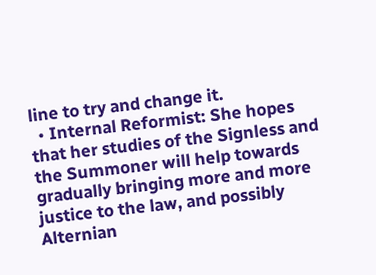line to try and change it.
  • Internal Reformist: She hopes that her studies of the Signless and the Summoner will help towards gradually bringing more and more justice to the law, and possibly Alternian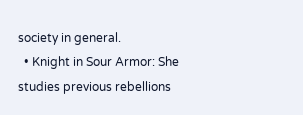society in general.
  • Knight in Sour Armor: She studies previous rebellions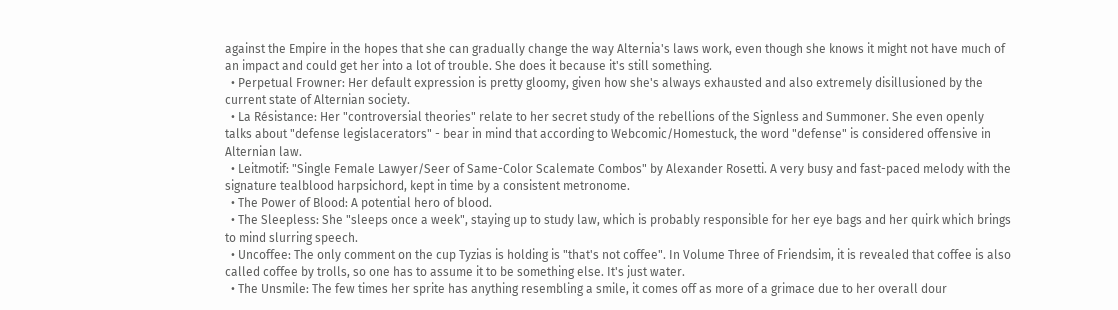against the Empire in the hopes that she can gradually change the way Alternia's laws work, even though she knows it might not have much of an impact and could get her into a lot of trouble. She does it because it's still something.
  • Perpetual Frowner: Her default expression is pretty gloomy, given how she's always exhausted and also extremely disillusioned by the current state of Alternian society.
  • La Résistance: Her "controversial theories" relate to her secret study of the rebellions of the Signless and Summoner. She even openly talks about "defense legislacerators" - bear in mind that according to Webcomic/Homestuck, the word "defense" is considered offensive in Alternian law.
  • Leitmotif: "Single Female Lawyer/Seer of Same-Color Scalemate Combos" by Alexander Rosetti. A very busy and fast-paced melody with the signature tealblood harpsichord, kept in time by a consistent metronome.
  • The Power of Blood: A potential hero of blood.
  • The Sleepless: She "sleeps once a week", staying up to study law, which is probably responsible for her eye bags and her quirk which brings to mind slurring speech.
  • Uncoffee: The only comment on the cup Tyzias is holding is "that's not coffee". In Volume Three of Friendsim, it is revealed that coffee is also called coffee by trolls, so one has to assume it to be something else. It's just water.
  • The Unsmile: The few times her sprite has anything resembling a smile, it comes off as more of a grimace due to her overall dour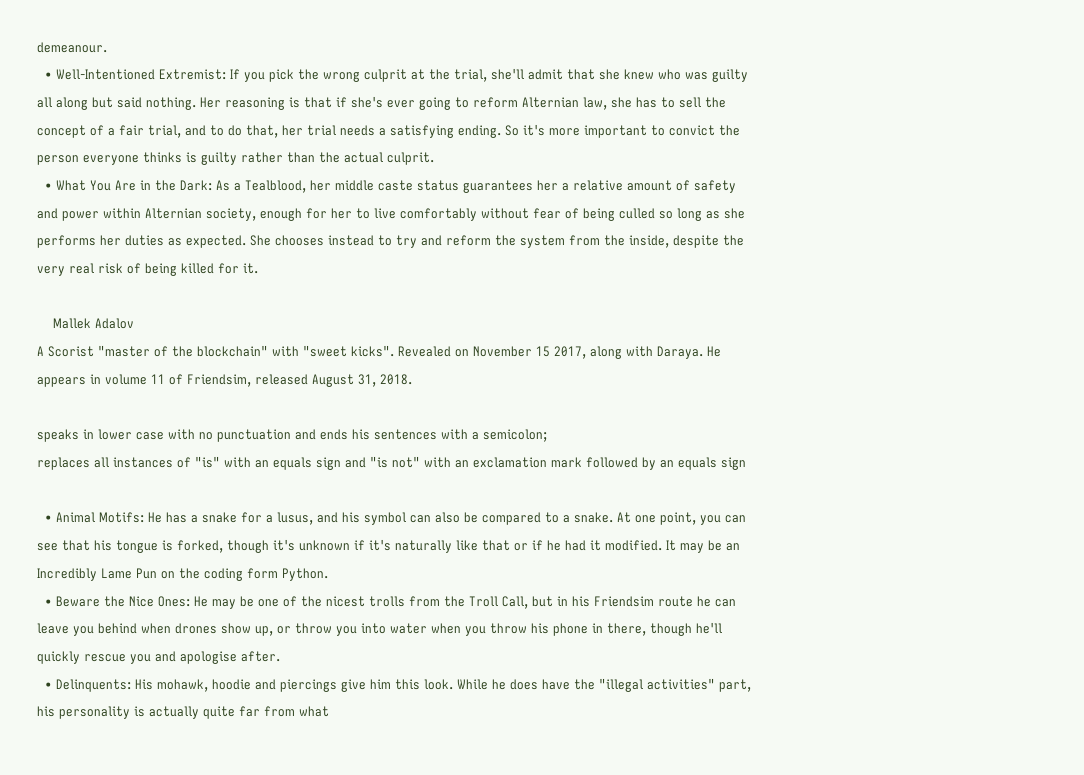demeanour.
  • Well-Intentioned Extremist: If you pick the wrong culprit at the trial, she'll admit that she knew who was guilty all along but said nothing. Her reasoning is that if she's ever going to reform Alternian law, she has to sell the concept of a fair trial, and to do that, her trial needs a satisfying ending. So it's more important to convict the person everyone thinks is guilty rather than the actual culprit.
  • What You Are in the Dark: As a Tealblood, her middle caste status guarantees her a relative amount of safety and power within Alternian society, enough for her to live comfortably without fear of being culled so long as she performs her duties as expected. She chooses instead to try and reform the system from the inside, despite the very real risk of being killed for it.

    Mallek Adalov
A Scorist "master of the blockchain" with "sweet kicks". Revealed on November 15 2017, along with Daraya. He appears in volume 11 of Friendsim, released August 31, 2018.

speaks in lower case with no punctuation and ends his sentences with a semicolon;
replaces all instances of "is" with an equals sign and "is not" with an exclamation mark followed by an equals sign

  • Animal Motifs: He has a snake for a lusus, and his symbol can also be compared to a snake. At one point, you can see that his tongue is forked, though it's unknown if it's naturally like that or if he had it modified. It may be an Incredibly Lame Pun on the coding form Python.
  • Beware the Nice Ones: He may be one of the nicest trolls from the Troll Call, but in his Friendsim route he can leave you behind when drones show up, or throw you into water when you throw his phone in there, though he'll quickly rescue you and apologise after.
  • Delinquents: His mohawk, hoodie and piercings give him this look. While he does have the "illegal activities" part, his personality is actually quite far from what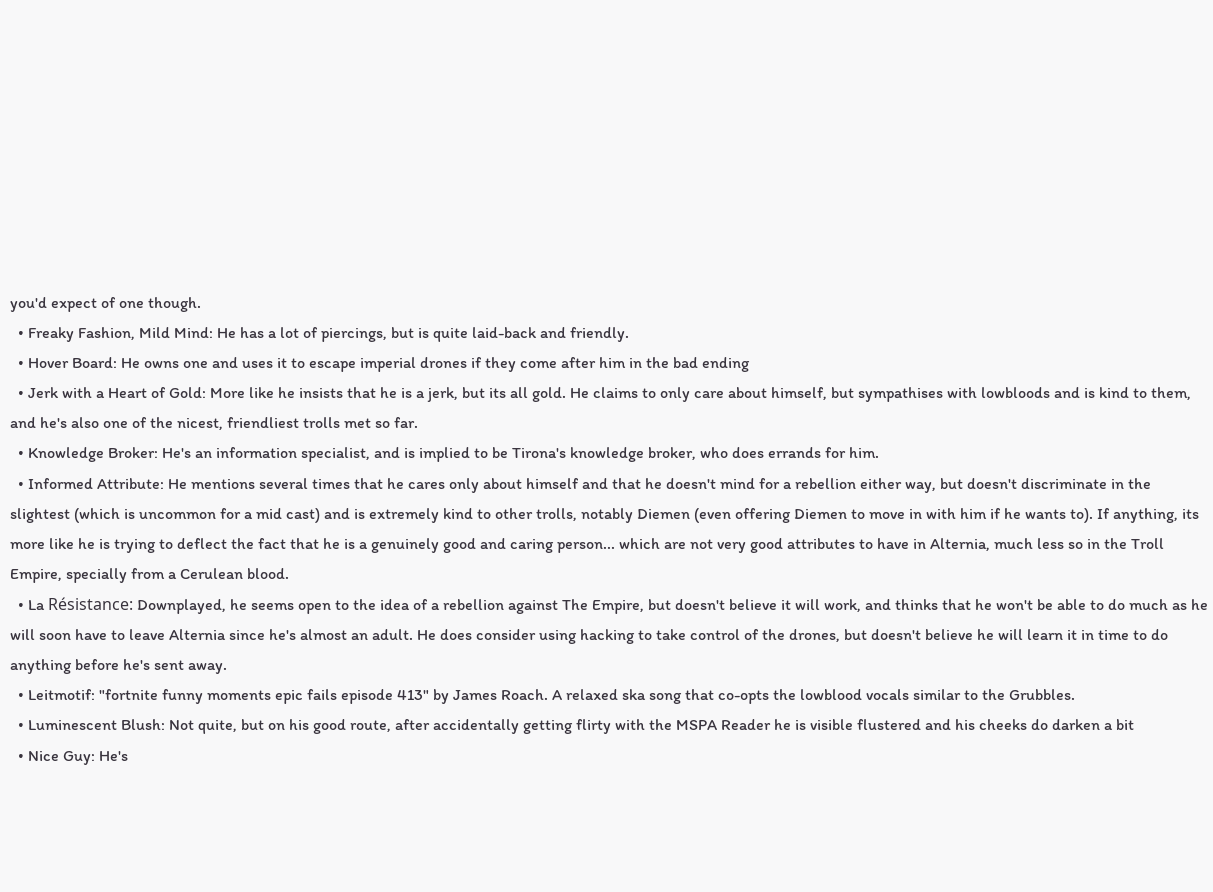you'd expect of one though.
  • Freaky Fashion, Mild Mind: He has a lot of piercings, but is quite laid-back and friendly.
  • Hover Board: He owns one and uses it to escape imperial drones if they come after him in the bad ending
  • Jerk with a Heart of Gold: More like he insists that he is a jerk, but its all gold. He claims to only care about himself, but sympathises with lowbloods and is kind to them, and he's also one of the nicest, friendliest trolls met so far.
  • Knowledge Broker: He's an information specialist, and is implied to be Tirona's knowledge broker, who does errands for him.
  • Informed Attribute: He mentions several times that he cares only about himself and that he doesn't mind for a rebellion either way, but doesn't discriminate in the slightest (which is uncommon for a mid cast) and is extremely kind to other trolls, notably Diemen (even offering Diemen to move in with him if he wants to). If anything, its more like he is trying to deflect the fact that he is a genuinely good and caring person... which are not very good attributes to have in Alternia, much less so in the Troll Empire, specially from a Cerulean blood.
  • La Résistance: Downplayed, he seems open to the idea of a rebellion against The Empire, but doesn't believe it will work, and thinks that he won't be able to do much as he will soon have to leave Alternia since he's almost an adult. He does consider using hacking to take control of the drones, but doesn't believe he will learn it in time to do anything before he's sent away.
  • Leitmotif: "fortnite funny moments epic fails episode 413" by James Roach. A relaxed ska song that co-opts the lowblood vocals similar to the Grubbles.
  • Luminescent Blush: Not quite, but on his good route, after accidentally getting flirty with the MSPA Reader he is visible flustered and his cheeks do darken a bit
  • Nice Guy: He's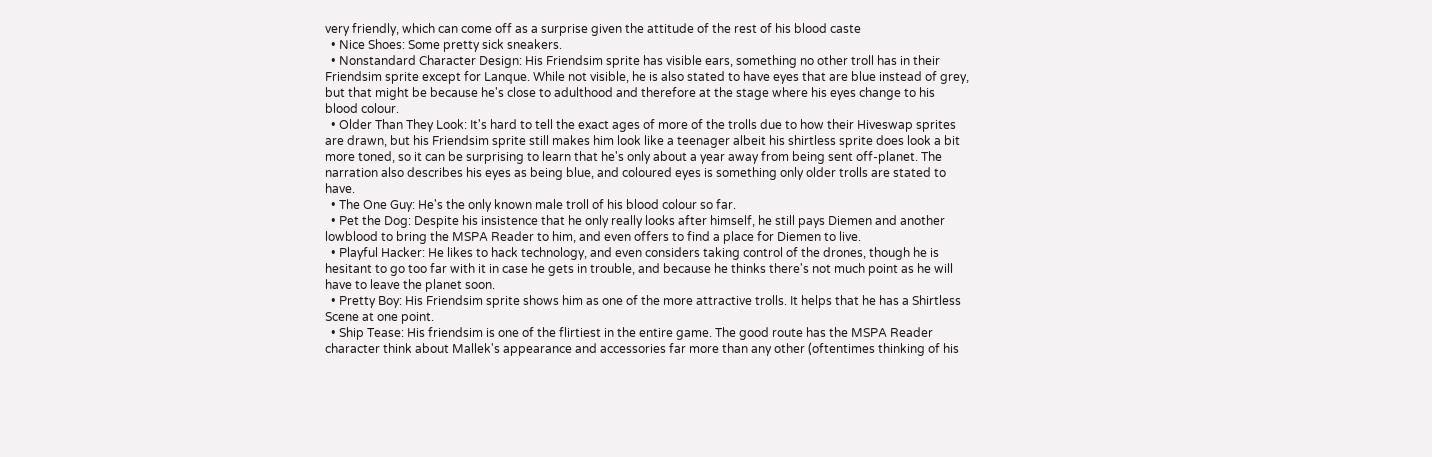very friendly, which can come off as a surprise given the attitude of the rest of his blood caste
  • Nice Shoes: Some pretty sick sneakers.
  • Nonstandard Character Design: His Friendsim sprite has visible ears, something no other troll has in their Friendsim sprite except for Lanque. While not visible, he is also stated to have eyes that are blue instead of grey, but that might be because he's close to adulthood and therefore at the stage where his eyes change to his blood colour.
  • Older Than They Look: It's hard to tell the exact ages of more of the trolls due to how their Hiveswap sprites are drawn, but his Friendsim sprite still makes him look like a teenager albeit his shirtless sprite does look a bit more toned, so it can be surprising to learn that he's only about a year away from being sent off-planet. The narration also describes his eyes as being blue, and coloured eyes is something only older trolls are stated to have.
  • The One Guy: He's the only known male troll of his blood colour so far.
  • Pet the Dog: Despite his insistence that he only really looks after himself, he still pays Diemen and another lowblood to bring the MSPA Reader to him, and even offers to find a place for Diemen to live.
  • Playful Hacker: He likes to hack technology, and even considers taking control of the drones, though he is hesitant to go too far with it in case he gets in trouble, and because he thinks there's not much point as he will have to leave the planet soon.
  • Pretty Boy: His Friendsim sprite shows him as one of the more attractive trolls. It helps that he has a Shirtless Scene at one point.
  • Ship Tease: His friendsim is one of the flirtiest in the entire game. The good route has the MSPA Reader character think about Mallek's appearance and accessories far more than any other (oftentimes thinking of his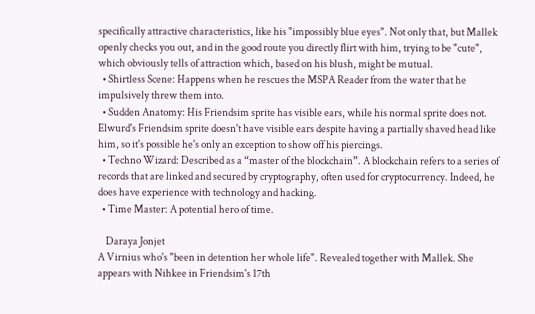specifically attractive characteristics, like his "impossibly blue eyes". Not only that, but Mallek openly checks you out, and in the good route you directly flirt with him, trying to be "cute", which obviously tells of attraction which, based on his blush, might be mutual.
  • Shirtless Scene: Happens when he rescues the MSPA Reader from the water that he impulsively threw them into.
  • Sudden Anatomy: His Friendsim sprite has visible ears, while his normal sprite does not. Elwurd's Friendsim sprite doesn't have visible ears despite having a partially shaved head like him, so it's possible he's only an exception to show off his piercings.
  • Techno Wizard: Described as a “master of the blockchain”. A blockchain refers to a series of records that are linked and secured by cryptography, often used for cryptocurrency. Indeed, he does have experience with technology and hacking.
  • Time Master: A potential hero of time.

    Daraya Jonjet
A Virnius who's "been in detention her whole life". Revealed together with Mallek. She appears with Nihkee in Friendsim's 17th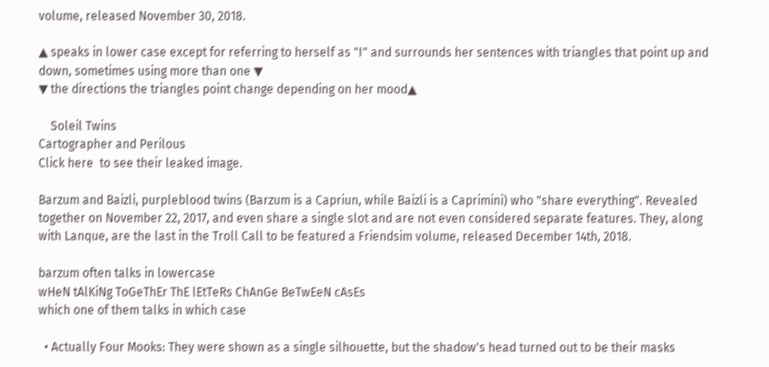volume, released November 30, 2018.

▲ speaks in lower case except for referring to herself as "I" and surrounds her sentences with triangles that point up and down, sometimes using more than one ▼
▼ the directions the triangles point change depending on her mood▲

    Soleil Twins
Cartographer and Perilous
Click here  to see their leaked image.

Barzum and Baizli, purpleblood twins (Barzum is a Capriun, while Baizli is a Caprimini) who "share everything". Revealed together on November 22, 2017, and even share a single slot and are not even considered separate features. They, along with Lanque, are the last in the Troll Call to be featured a Friendsim volume, released December 14th, 2018.

barzum often talks in lowercase
wHeN tAlKiNg ToGeThEr ThE lEtTeRs ChAnGe BeTwEeN cAsEs
which one of them talks in which case

  • Actually Four Mooks: They were shown as a single silhouette, but the shadow's head turned out to be their masks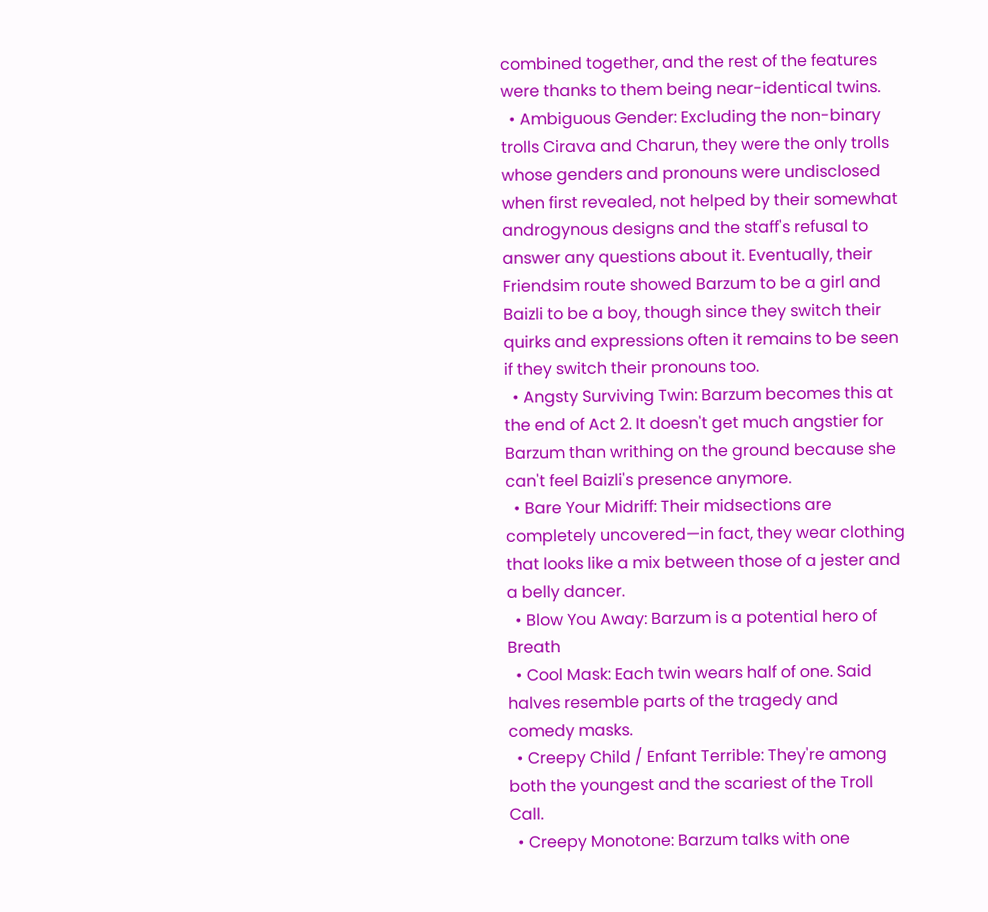combined together, and the rest of the features were thanks to them being near-identical twins.
  • Ambiguous Gender: Excluding the non-binary trolls Cirava and Charun, they were the only trolls whose genders and pronouns were undisclosed when first revealed, not helped by their somewhat androgynous designs and the staff's refusal to answer any questions about it. Eventually, their Friendsim route showed Barzum to be a girl and Baizli to be a boy, though since they switch their quirks and expressions often it remains to be seen if they switch their pronouns too.
  • Angsty Surviving Twin: Barzum becomes this at the end of Act 2. It doesn't get much angstier for Barzum than writhing on the ground because she can't feel Baizli's presence anymore.
  • Bare Your Midriff: Their midsections are completely uncovered—in fact, they wear clothing that looks like a mix between those of a jester and a belly dancer.
  • Blow You Away: Barzum is a potential hero of Breath
  • Cool Mask: Each twin wears half of one. Said halves resemble parts of the tragedy and comedy masks.
  • Creepy Child / Enfant Terrible: They're among both the youngest and the scariest of the Troll Call.
  • Creepy Monotone: Barzum talks with one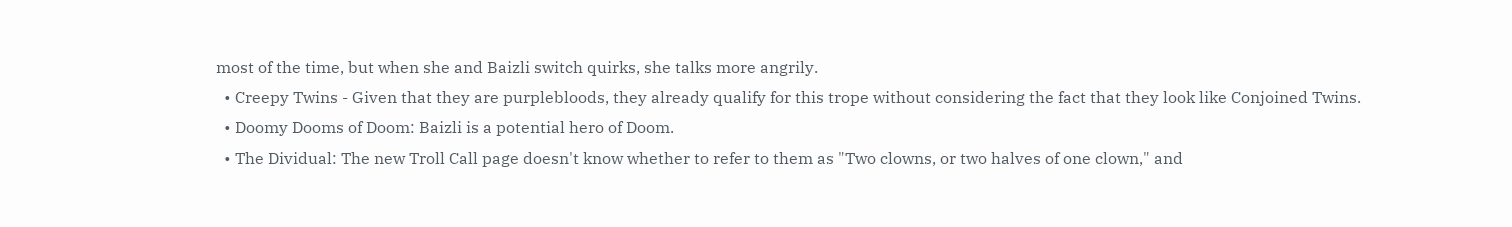most of the time, but when she and Baizli switch quirks, she talks more angrily.
  • Creepy Twins - Given that they are purplebloods, they already qualify for this trope without considering the fact that they look like Conjoined Twins.
  • Doomy Dooms of Doom: Baizli is a potential hero of Doom.
  • The Dividual: The new Troll Call page doesn't know whether to refer to them as "Two clowns, or two halves of one clown," and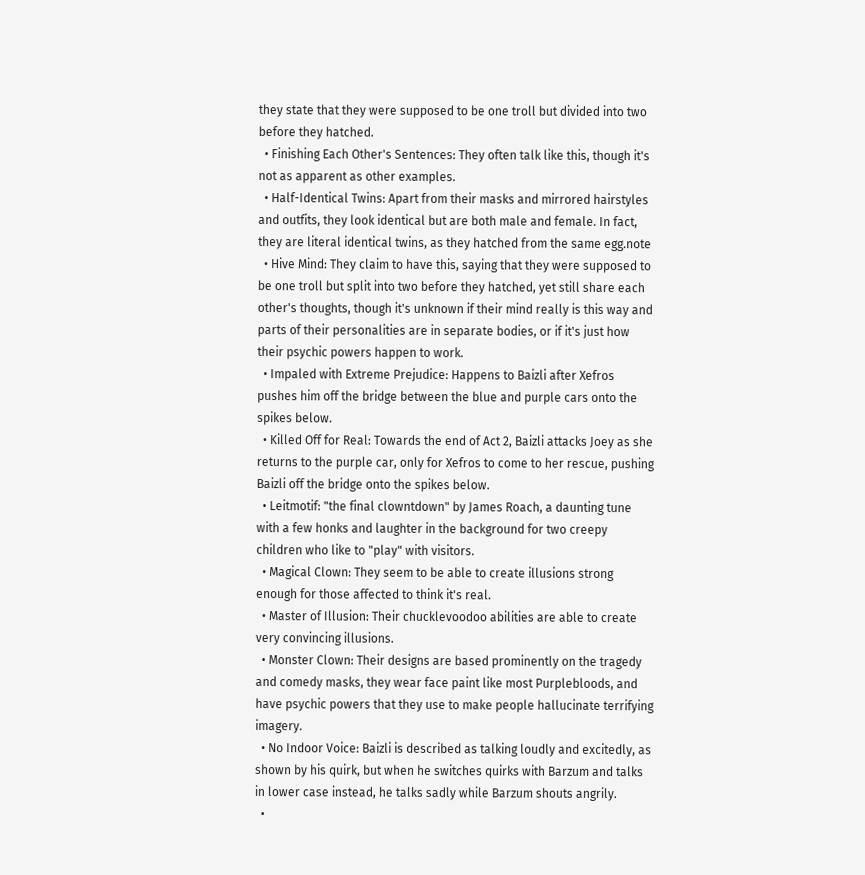they state that they were supposed to be one troll but divided into two before they hatched.
  • Finishing Each Other's Sentences: They often talk like this, though it's not as apparent as other examples.
  • Half-Identical Twins: Apart from their masks and mirrored hairstyles and outfits, they look identical but are both male and female. In fact, they are literal identical twins, as they hatched from the same egg.note
  • Hive Mind: They claim to have this, saying that they were supposed to be one troll but split into two before they hatched, yet still share each other's thoughts, though it's unknown if their mind really is this way and parts of their personalities are in separate bodies, or if it's just how their psychic powers happen to work.
  • Impaled with Extreme Prejudice: Happens to Baizli after Xefros pushes him off the bridge between the blue and purple cars onto the spikes below.
  • Killed Off for Real: Towards the end of Act 2, Baizli attacks Joey as she returns to the purple car, only for Xefros to come to her rescue, pushing Baizli off the bridge onto the spikes below.
  • Leitmotif: "the final clowntdown" by James Roach, a daunting tune with a few honks and laughter in the background for two creepy children who like to "play" with visitors.
  • Magical Clown: They seem to be able to create illusions strong enough for those affected to think it's real.
  • Master of Illusion: Their chucklevoodoo abilities are able to create very convincing illusions.
  • Monster Clown: Their designs are based prominently on the tragedy and comedy masks, they wear face paint like most Purplebloods, and have psychic powers that they use to make people hallucinate terrifying imagery.
  • No Indoor Voice: Baizli is described as talking loudly and excitedly, as shown by his quirk, but when he switches quirks with Barzum and talks in lower case instead, he talks sadly while Barzum shouts angrily.
  •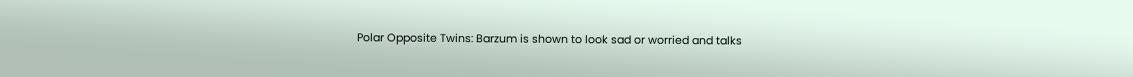Polar Opposite Twins: Barzum is shown to look sad or worried and talks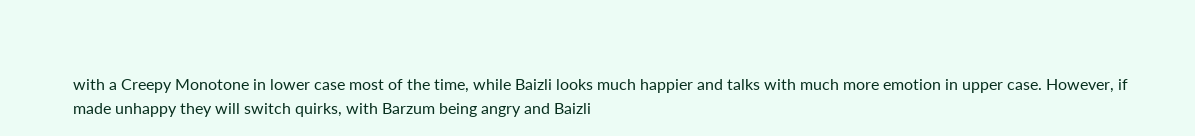with a Creepy Monotone in lower case most of the time, while Baizli looks much happier and talks with much more emotion in upper case. However, if made unhappy they will switch quirks, with Barzum being angry and Baizli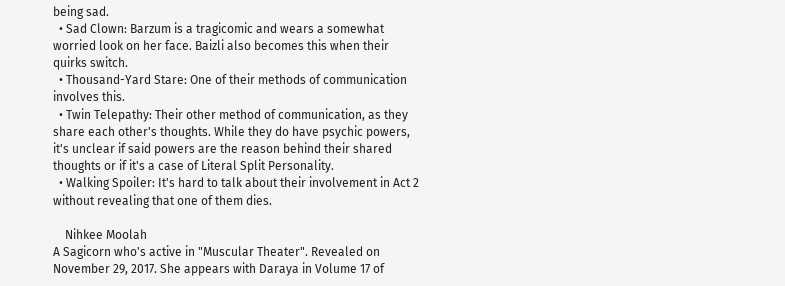being sad.
  • Sad Clown: Barzum is a tragicomic and wears a somewhat worried look on her face. Baizli also becomes this when their quirks switch.
  • Thousand-Yard Stare: One of their methods of communication involves this.
  • Twin Telepathy: Their other method of communication, as they share each other's thoughts. While they do have psychic powers, it's unclear if said powers are the reason behind their shared thoughts or if it's a case of Literal Split Personality.
  • Walking Spoiler: It's hard to talk about their involvement in Act 2 without revealing that one of them dies.

    Nihkee Moolah
A Sagicorn who's active in "Muscular Theater". Revealed on November 29, 2017. She appears with Daraya in Volume 17 of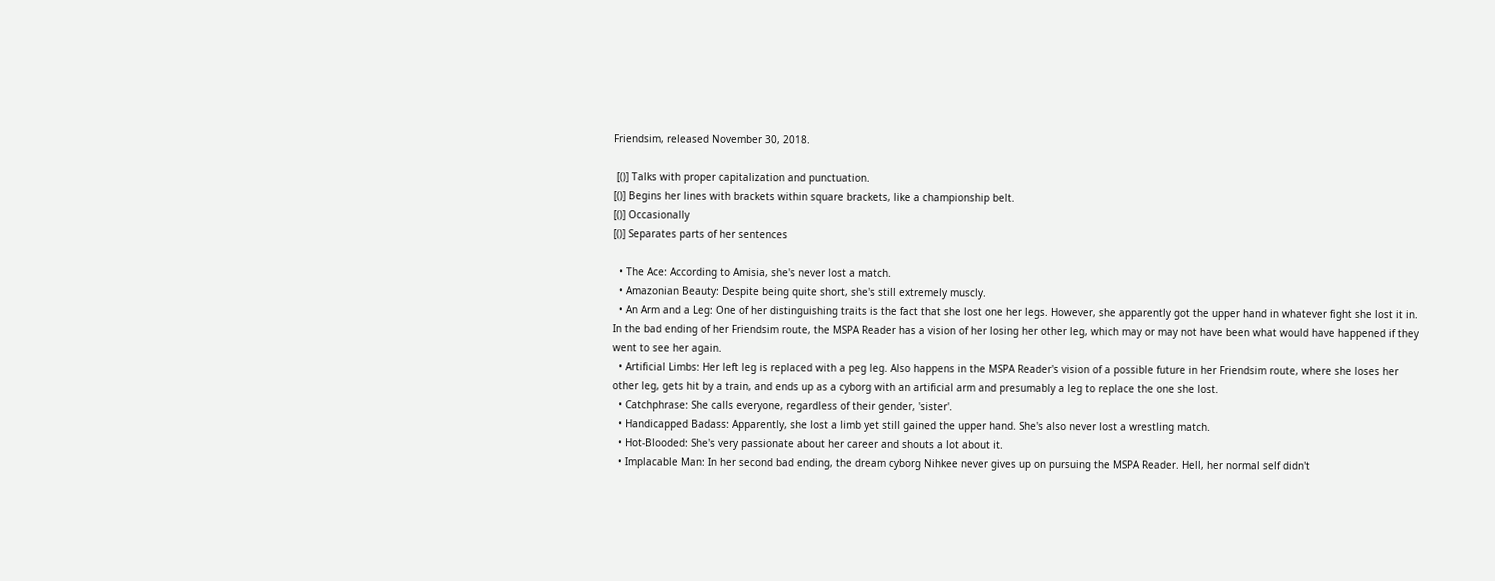Friendsim, released November 30, 2018.

 [()] Talks with proper capitalization and punctuation.
[()] Begins her lines with brackets within square brackets, like a championship belt.
[()] Occasionally
[()] Separates parts of her sentences

  • The Ace: According to Amisia, she's never lost a match.
  • Amazonian Beauty: Despite being quite short, she's still extremely muscly.
  • An Arm and a Leg: One of her distinguishing traits is the fact that she lost one her legs. However, she apparently got the upper hand in whatever fight she lost it in. In the bad ending of her Friendsim route, the MSPA Reader has a vision of her losing her other leg, which may or may not have been what would have happened if they went to see her again.
  • Artificial Limbs: Her left leg is replaced with a peg leg. Also happens in the MSPA Reader's vision of a possible future in her Friendsim route, where she loses her other leg, gets hit by a train, and ends up as a cyborg with an artificial arm and presumably a leg to replace the one she lost.
  • Catchphrase: She calls everyone, regardless of their gender, 'sister'.
  • Handicapped Badass: Apparently, she lost a limb yet still gained the upper hand. She's also never lost a wrestling match.
  • Hot-Blooded: She's very passionate about her career and shouts a lot about it.
  • Implacable Man: In her second bad ending, the dream cyborg Nihkee never gives up on pursuing the MSPA Reader. Hell, her normal self didn't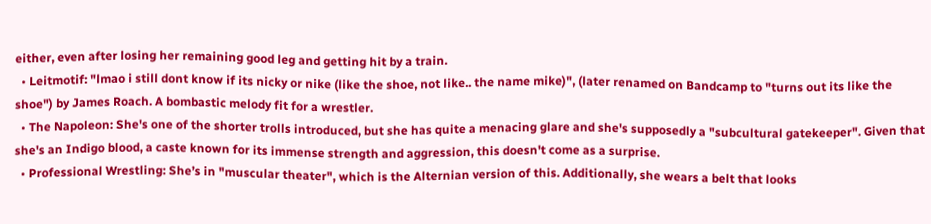either, even after losing her remaining good leg and getting hit by a train.
  • Leitmotif: "lmao i still dont know if its nicky or nike (like the shoe, not like.. the name mike)", (later renamed on Bandcamp to "turns out its like the shoe") by James Roach. A bombastic melody fit for a wrestler.
  • The Napoleon: She's one of the shorter trolls introduced, but she has quite a menacing glare and she's supposedly a "subcultural gatekeeper". Given that she's an Indigo blood, a caste known for its immense strength and aggression, this doesn't come as a surprise.
  • Professional Wrestling: She’s in "muscular theater", which is the Alternian version of this. Additionally, she wears a belt that looks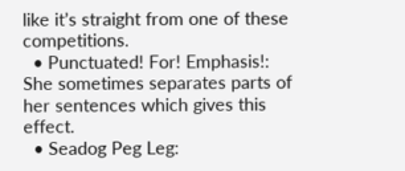like it’s straight from one of these competitions.
  • Punctuated! For! Emphasis!: She sometimes separates parts of her sentences which gives this effect.
  • Seadog Peg Leg: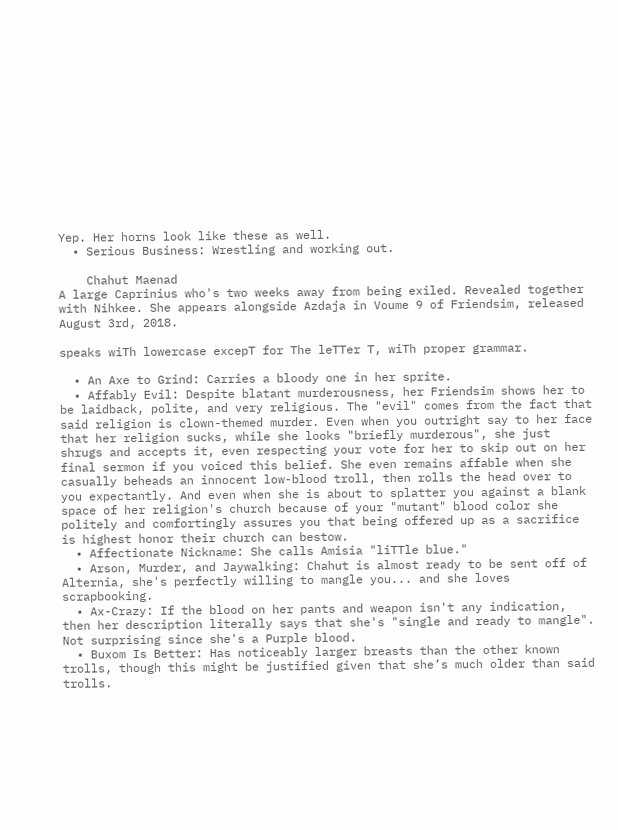Yep. Her horns look like these as well.
  • Serious Business: Wrestling and working out.

    Chahut Maenad
A large Caprinius who's two weeks away from being exiled. Revealed together with Nihkee. She appears alongside Azdaja in Voume 9 of Friendsim, released August 3rd, 2018.

speaks wiTh lowercase excepT for The leTTer T, wiTh proper grammar.

  • An Axe to Grind: Carries a bloody one in her sprite.
  • Affably Evil: Despite blatant murderousness, her Friendsim shows her to be laidback, polite, and very religious. The "evil" comes from the fact that said religion is clown-themed murder. Even when you outright say to her face that her religion sucks, while she looks "briefly murderous", she just shrugs and accepts it, even respecting your vote for her to skip out on her final sermon if you voiced this belief. She even remains affable when she casually beheads an innocent low-blood troll, then rolls the head over to you expectantly. And even when she is about to splatter you against a blank space of her religion's church because of your "mutant" blood color she politely and comfortingly assures you that being offered up as a sacrifice is highest honor their church can bestow.
  • Affectionate Nickname: She calls Amisia "liTTle blue."
  • Arson, Murder, and Jaywalking: Chahut is almost ready to be sent off of Alternia, she's perfectly willing to mangle you... and she loves scrapbooking.
  • Ax-Crazy: If the blood on her pants and weapon isn't any indication, then her description literally says that she's "single and ready to mangle". Not surprising since she's a Purple blood.
  • Buxom Is Better: Has noticeably larger breasts than the other known trolls, though this might be justified given that she’s much older than said trolls.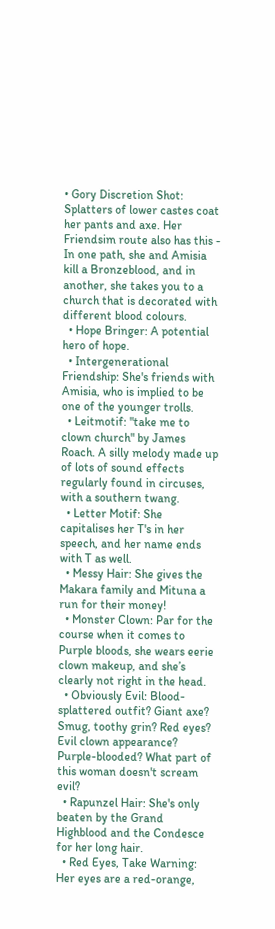• Gory Discretion Shot: Splatters of lower castes coat her pants and axe. Her Friendsim route also has this - In one path, she and Amisia kill a Bronzeblood, and in another, she takes you to a church that is decorated with different blood colours.
  • Hope Bringer: A potential hero of hope.
  • Intergenerational Friendship: She's friends with Amisia, who is implied to be one of the younger trolls.
  • Leitmotif: "take me to clown church" by James Roach. A silly melody made up of lots of sound effects regularly found in circuses, with a southern twang.
  • Letter Motif: She capitalises her T's in her speech, and her name ends with T as well.
  • Messy Hair: She gives the Makara family and Mituna a run for their money!
  • Monster Clown: Par for the course when it comes to Purple bloods, she wears eerie clown makeup, and she’s clearly not right in the head.
  • Obviously Evil: Blood-splattered outfit? Giant axe? Smug, toothy grin? Red eyes? Evil clown appearance? Purple-blooded? What part of this woman doesn't scream evil?
  • Rapunzel Hair: She's only beaten by the Grand Highblood and the Condesce for her long hair.
  • Red Eyes, Take Warning: Her eyes are a red-orange,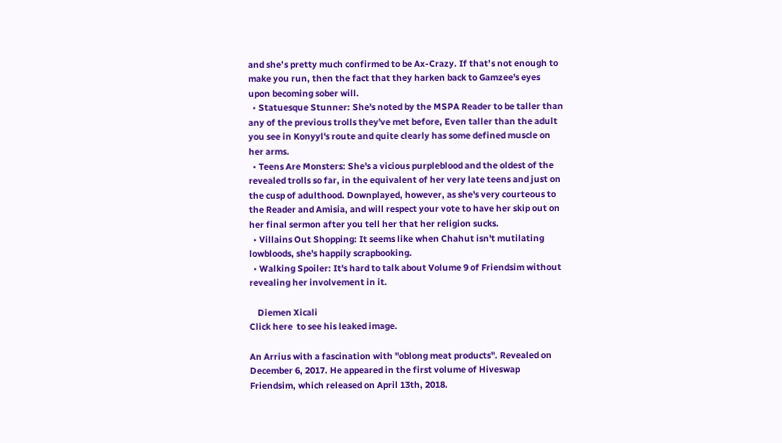and she’s pretty much confirmed to be Ax-Crazy. If that’s not enough to make you run, then the fact that they harken back to Gamzee's eyes upon becoming sober will.
  • Statuesque Stunner: She's noted by the MSPA Reader to be taller than any of the previous trolls they've met before, Even taller than the adult you see in Konyyl's route and quite clearly has some defined muscle on her arms.
  • Teens Are Monsters: She's a vicious purpleblood and the oldest of the revealed trolls so far, in the equivalent of her very late teens and just on the cusp of adulthood. Downplayed, however, as she's very courteous to the Reader and Amisia, and will respect your vote to have her skip out on her final sermon after you tell her that her religion sucks.
  • Villains Out Shopping: It seems like when Chahut isn't mutilating lowbloods, she's happily scrapbooking.
  • Walking Spoiler: It's hard to talk about Volume 9 of Friendsim without revealing her involvement in it.

    Diemen Xicali
Click here  to see his leaked image.

An Arrius with a fascination with "oblong meat products". Revealed on December 6, 2017. He appeared in the first volume of Hiveswap Friendsim, which released on April 13th, 2018.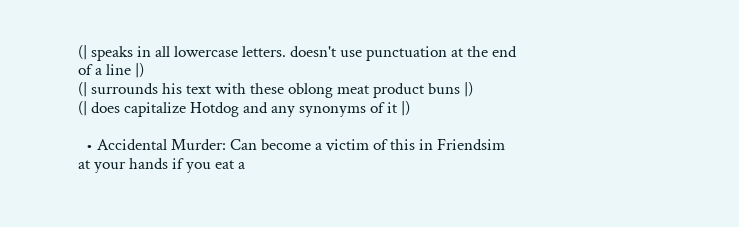(| speaks in all lowercase letters. doesn't use punctuation at the end of a line |)
(| surrounds his text with these oblong meat product buns |)
(| does capitalize Hotdog and any synonyms of it |)

  • Accidental Murder: Can become a victim of this in Friendsim at your hands if you eat a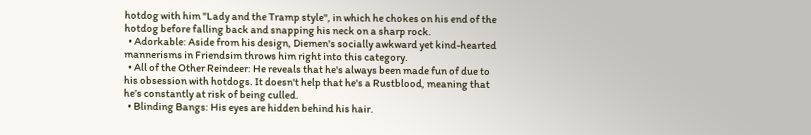hotdog with him "Lady and the Tramp style", in which he chokes on his end of the hotdog before falling back and snapping his neck on a sharp rock.
  • Adorkable: Aside from his design, Diemen's socially awkward yet kind-hearted mannerisms in Friendsim throws him right into this category.
  • All of the Other Reindeer: He reveals that he's always been made fun of due to his obsession with hotdogs. It doesn't help that he's a Rustblood, meaning that he’s constantly at risk of being culled.
  • Blinding Bangs: His eyes are hidden behind his hair.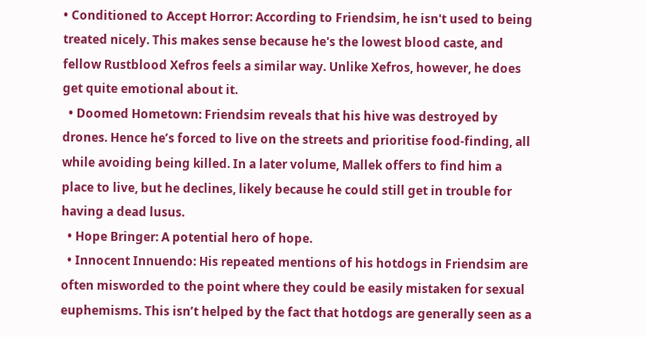• Conditioned to Accept Horror: According to Friendsim, he isn't used to being treated nicely. This makes sense because he's the lowest blood caste, and fellow Rustblood Xefros feels a similar way. Unlike Xefros, however, he does get quite emotional about it.
  • Doomed Hometown: Friendsim reveals that his hive was destroyed by drones. Hence he’s forced to live on the streets and prioritise food-finding, all while avoiding being killed. In a later volume, Mallek offers to find him a place to live, but he declines, likely because he could still get in trouble for having a dead lusus.
  • Hope Bringer: A potential hero of hope.
  • Innocent Innuendo: His repeated mentions of his hotdogs in Friendsim are often misworded to the point where they could be easily mistaken for sexual euphemisms. This isn’t helped by the fact that hotdogs are generally seen as a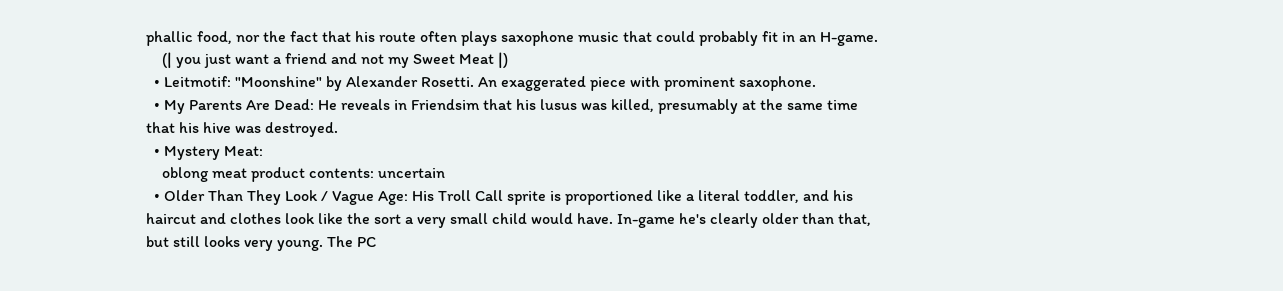phallic food, nor the fact that his route often plays saxophone music that could probably fit in an H-game.
    (| you just want a friend and not my Sweet Meat |)
  • Leitmotif: "Moonshine" by Alexander Rosetti. An exaggerated piece with prominent saxophone.
  • My Parents Are Dead: He reveals in Friendsim that his lusus was killed, presumably at the same time that his hive was destroyed.
  • Mystery Meat:
    oblong meat product contents: uncertain
  • Older Than They Look / Vague Age: His Troll Call sprite is proportioned like a literal toddler, and his haircut and clothes look like the sort a very small child would have. In-game he's clearly older than that, but still looks very young. The PC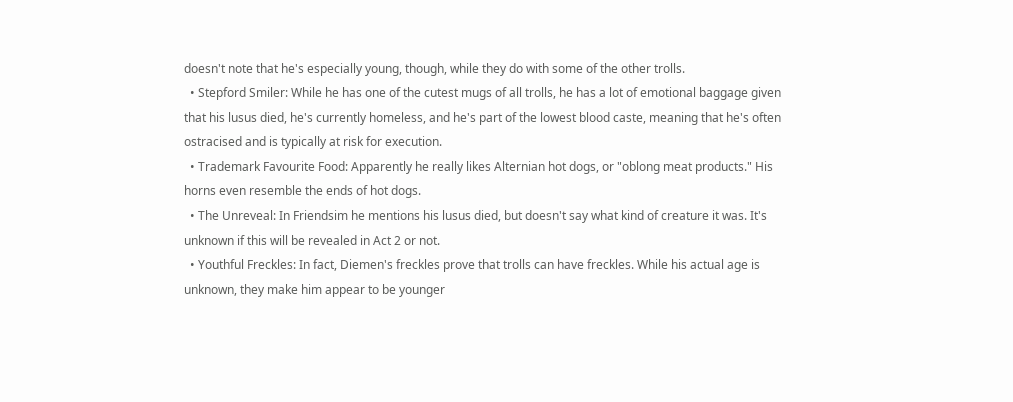doesn't note that he's especially young, though, while they do with some of the other trolls.
  • Stepford Smiler: While he has one of the cutest mugs of all trolls, he has a lot of emotional baggage given that his lusus died, he's currently homeless, and he's part of the lowest blood caste, meaning that he's often ostracised and is typically at risk for execution.
  • Trademark Favourite Food: Apparently he really likes Alternian hot dogs, or "oblong meat products." His horns even resemble the ends of hot dogs.
  • The Unreveal: In Friendsim he mentions his lusus died, but doesn't say what kind of creature it was. It's unknown if this will be revealed in Act 2 or not.
  • Youthful Freckles: In fact, Diemen's freckles prove that trolls can have freckles. While his actual age is unknown, they make him appear to be younger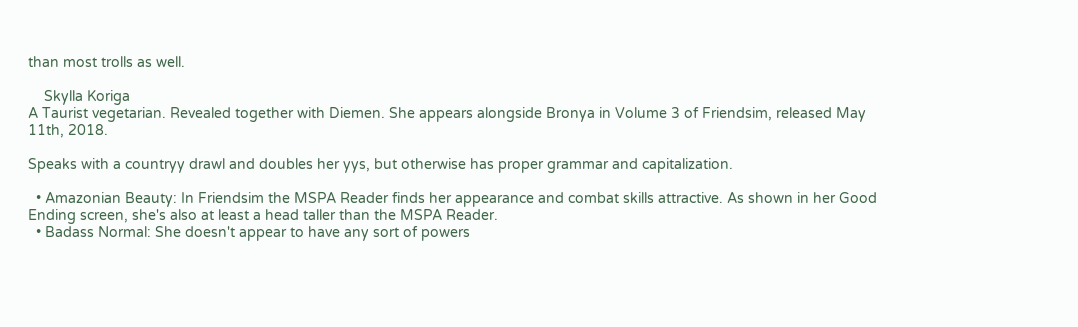than most trolls as well.

    Skylla Koriga
A Taurist vegetarian. Revealed together with Diemen. She appears alongside Bronya in Volume 3 of Friendsim, released May 11th, 2018.

Speaks with a countryy drawl and doubles her yys, but otherwise has proper grammar and capitalization.

  • Amazonian Beauty: In Friendsim the MSPA Reader finds her appearance and combat skills attractive. As shown in her Good Ending screen, she's also at least a head taller than the MSPA Reader.
  • Badass Normal: She doesn't appear to have any sort of powers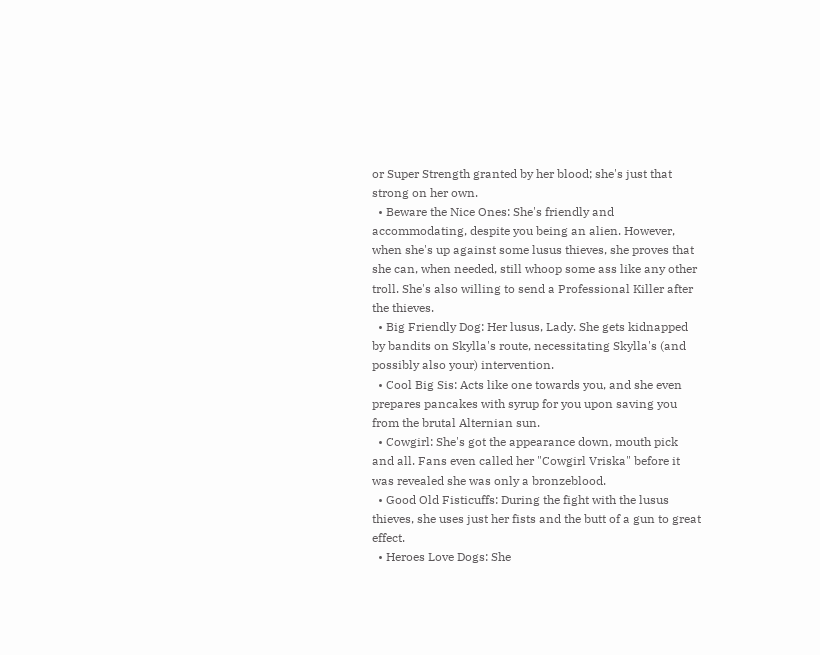or Super Strength granted by her blood; she's just that strong on her own.
  • Beware the Nice Ones: She's friendly and accommodating, despite you being an alien. However, when she's up against some lusus thieves, she proves that she can, when needed, still whoop some ass like any other troll. She's also willing to send a Professional Killer after the thieves.
  • Big Friendly Dog: Her lusus, Lady. She gets kidnapped by bandits on Skylla's route, necessitating Skylla's (and possibly also your) intervention.
  • Cool Big Sis: Acts like one towards you, and she even prepares pancakes with syrup for you upon saving you from the brutal Alternian sun.
  • Cowgirl: She's got the appearance down, mouth pick and all. Fans even called her "Cowgirl Vriska" before it was revealed she was only a bronzeblood.
  • Good Old Fisticuffs: During the fight with the lusus thieves, she uses just her fists and the butt of a gun to great effect.
  • Heroes Love Dogs: She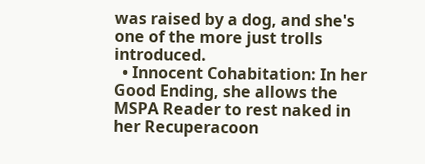was raised by a dog, and she's one of the more just trolls introduced.
  • Innocent Cohabitation: In her Good Ending, she allows the MSPA Reader to rest naked in her Recuperacoon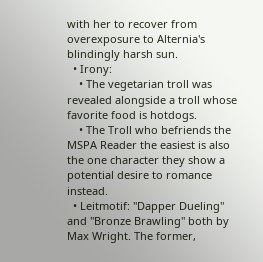with her to recover from overexposure to Alternia's blindingly harsh sun.
  • Irony:
    • The vegetarian troll was revealed alongside a troll whose favorite food is hotdogs.
    • The Troll who befriends the MSPA Reader the easiest is also the one character they show a potential desire to romance instead.
  • Leitmotif: "Dapper Dueling" and "Bronze Brawling" both by Max Wright. The former,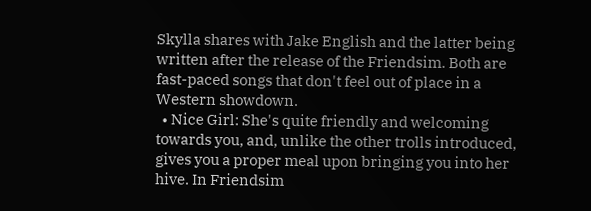Skylla shares with Jake English and the latter being written after the release of the Friendsim. Both are fast-paced songs that don't feel out of place in a Western showdown.
  • Nice Girl: She's quite friendly and welcoming towards you, and, unlike the other trolls introduced, gives you a proper meal upon bringing you into her hive. In Friendsim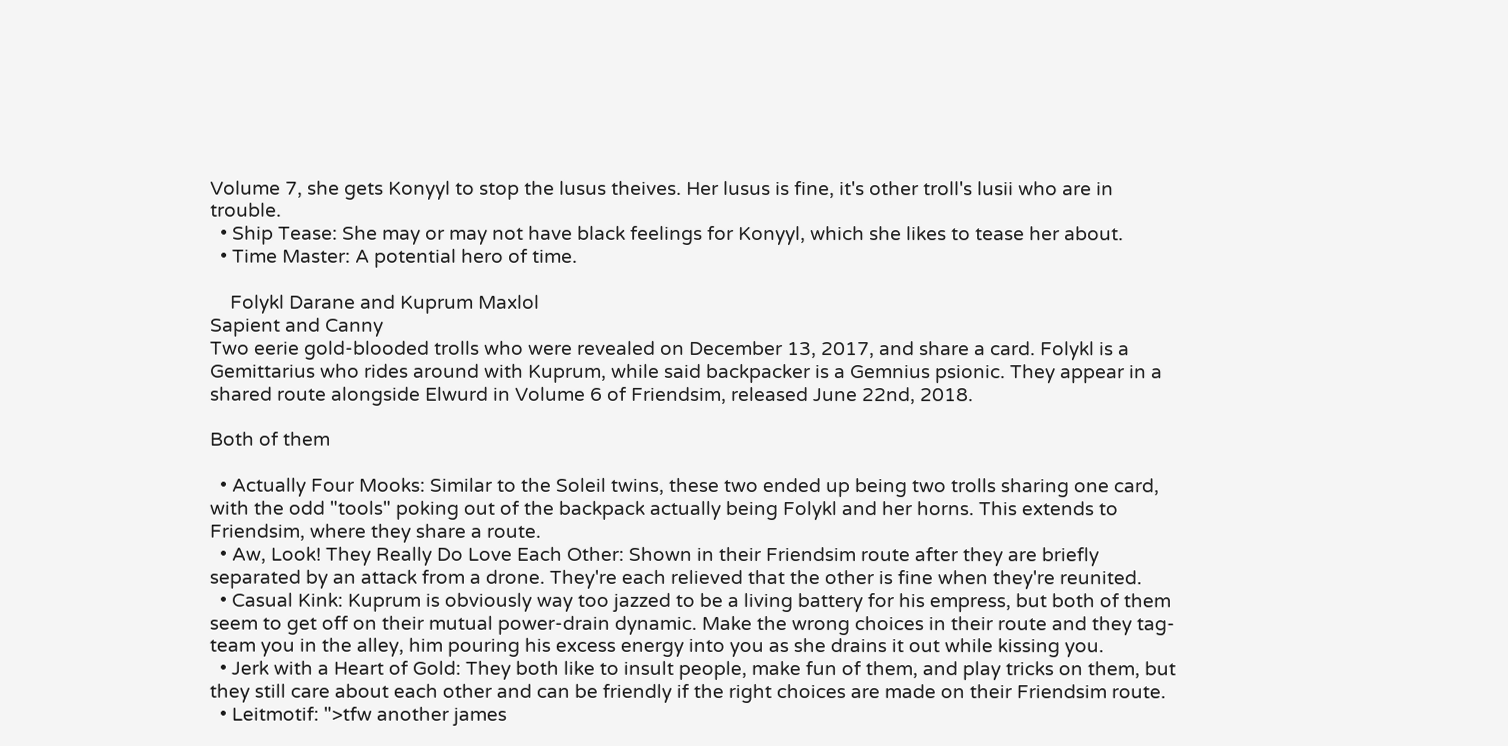Volume 7, she gets Konyyl to stop the lusus theives. Her lusus is fine, it's other troll's lusii who are in trouble.
  • Ship Tease: She may or may not have black feelings for Konyyl, which she likes to tease her about.
  • Time Master: A potential hero of time.

    Folykl Darane and Kuprum Maxlol
Sapient and Canny
Two eerie gold-blooded trolls who were revealed on December 13, 2017, and share a card. Folykl is a Gemittarius who rides around with Kuprum, while said backpacker is a Gemnius psionic. They appear in a shared route alongside Elwurd in Volume 6 of Friendsim, released June 22nd, 2018.

Both of them

  • Actually Four Mooks: Similar to the Soleil twins, these two ended up being two trolls sharing one card, with the odd "tools" poking out of the backpack actually being Folykl and her horns. This extends to Friendsim, where they share a route.
  • Aw, Look! They Really Do Love Each Other: Shown in their Friendsim route after they are briefly separated by an attack from a drone. They're each relieved that the other is fine when they're reunited.
  • Casual Kink: Kuprum is obviously way too jazzed to be a living battery for his empress, but both of them seem to get off on their mutual power-drain dynamic. Make the wrong choices in their route and they tag-team you in the alley, him pouring his excess energy into you as she drains it out while kissing you.
  • Jerk with a Heart of Gold: They both like to insult people, make fun of them, and play tricks on them, but they still care about each other and can be friendly if the right choices are made on their Friendsim route.
  • Leitmotif: ">tfw another james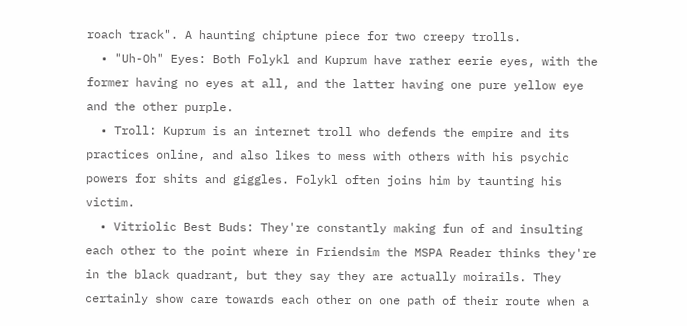roach track". A haunting chiptune piece for two creepy trolls.
  • "Uh-Oh" Eyes: Both Folykl and Kuprum have rather eerie eyes, with the former having no eyes at all, and the latter having one pure yellow eye and the other purple.
  • Troll: Kuprum is an internet troll who defends the empire and its practices online, and also likes to mess with others with his psychic powers for shits and giggles. Folykl often joins him by taunting his victim.
  • Vitriolic Best Buds: They're constantly making fun of and insulting each other to the point where in Friendsim the MSPA Reader thinks they're in the black quadrant, but they say they are actually moirails. They certainly show care towards each other on one path of their route when a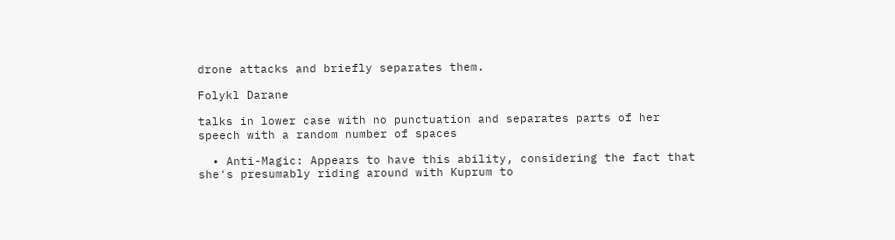drone attacks and briefly separates them.

Folykl Darane

talks in lower case with no punctuation and separates parts of her speech with a random number of spaces

  • Anti-Magic: Appears to have this ability, considering the fact that she's presumably riding around with Kuprum to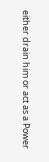either drain him or act as a Power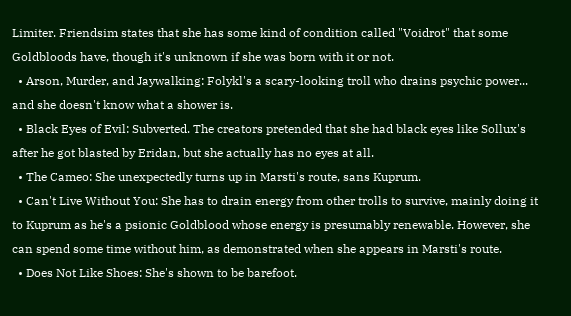Limiter. Friendsim states that she has some kind of condition called "Voidrot" that some Goldbloods have, though it's unknown if she was born with it or not.
  • Arson, Murder, and Jaywalking: Folykl's a scary-looking troll who drains psychic power... and she doesn't know what a shower is.
  • Black Eyes of Evil: Subverted. The creators pretended that she had black eyes like Sollux's after he got blasted by Eridan, but she actually has no eyes at all.
  • The Cameo: She unexpectedly turns up in Marsti's route, sans Kuprum.
  • Can't Live Without You: She has to drain energy from other trolls to survive, mainly doing it to Kuprum as he's a psionic Goldblood whose energy is presumably renewable. However, she can spend some time without him, as demonstrated when she appears in Marsti's route.
  • Does Not Like Shoes: She's shown to be barefoot.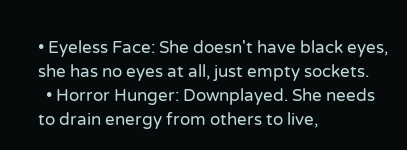• Eyeless Face: She doesn't have black eyes, she has no eyes at all, just empty sockets.
  • Horror Hunger: Downplayed. She needs to drain energy from others to live,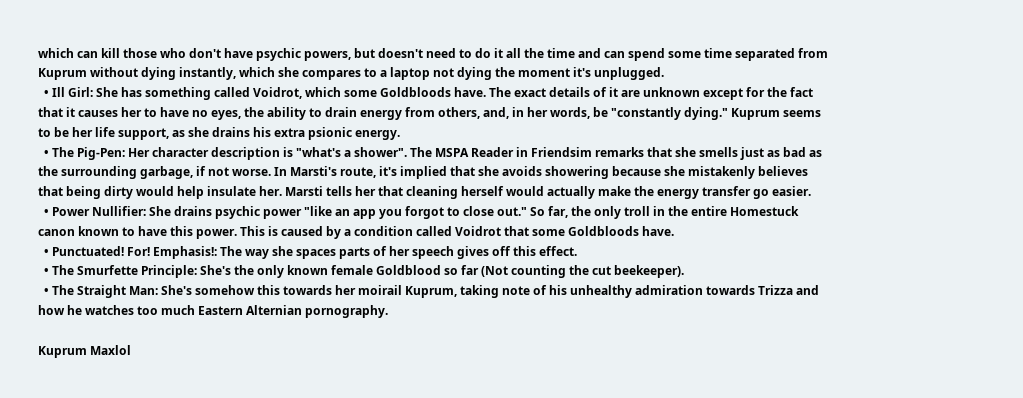which can kill those who don't have psychic powers, but doesn't need to do it all the time and can spend some time separated from Kuprum without dying instantly, which she compares to a laptop not dying the moment it's unplugged.
  • Ill Girl: She has something called Voidrot, which some Goldbloods have. The exact details of it are unknown except for the fact that it causes her to have no eyes, the ability to drain energy from others, and, in her words, be "constantly dying." Kuprum seems to be her life support, as she drains his extra psionic energy.
  • The Pig-Pen: Her character description is "what's a shower". The MSPA Reader in Friendsim remarks that she smells just as bad as the surrounding garbage, if not worse. In Marsti's route, it's implied that she avoids showering because she mistakenly believes that being dirty would help insulate her. Marsti tells her that cleaning herself would actually make the energy transfer go easier.
  • Power Nullifier: She drains psychic power "like an app you forgot to close out." So far, the only troll in the entire Homestuck canon known to have this power. This is caused by a condition called Voidrot that some Goldbloods have.
  • Punctuated! For! Emphasis!: The way she spaces parts of her speech gives off this effect.
  • The Smurfette Principle: She's the only known female Goldblood so far (Not counting the cut beekeeper).
  • The Straight Man: She's somehow this towards her moirail Kuprum, taking note of his unhealthy admiration towards Trizza and how he watches too much Eastern Alternian pornography.

Kuprum Maxlol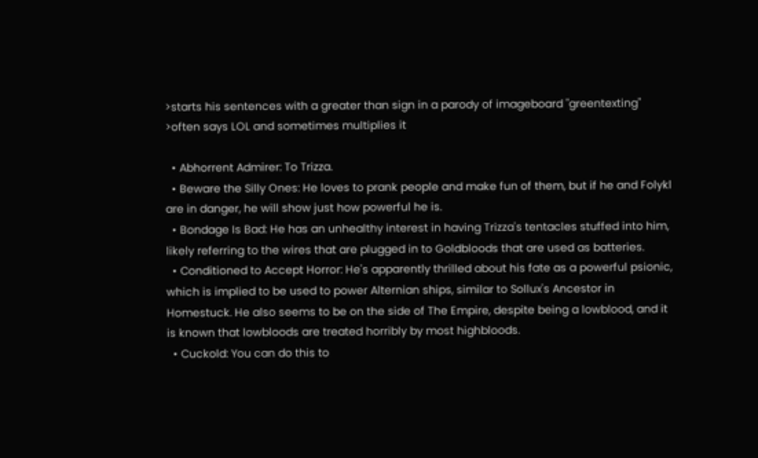>starts his sentences with a greater than sign in a parody of imageboard "greentexting"
>often says LOL and sometimes multiplies it

  • Abhorrent Admirer: To Trizza.
  • Beware the Silly Ones: He loves to prank people and make fun of them, but if he and Folykl are in danger, he will show just how powerful he is.
  • Bondage Is Bad: He has an unhealthy interest in having Trizza's tentacles stuffed into him, likely referring to the wires that are plugged in to Goldbloods that are used as batteries.
  • Conditioned to Accept Horror: He's apparently thrilled about his fate as a powerful psionic, which is implied to be used to power Alternian ships, similar to Sollux's Ancestor in Homestuck. He also seems to be on the side of The Empire, despite being a lowblood, and it is known that lowbloods are treated horribly by most highbloods.
  • Cuckold: You can do this to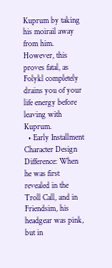Kuprum by taking his moirail away from him. However, this proves fatal, as Folykl completely drains you of your life energy before leaving with Kuprum.
  • Early Installment Character Design Difference: When he was first revealed in the Troll Call, and in Friendsim, his headgear was pink, but in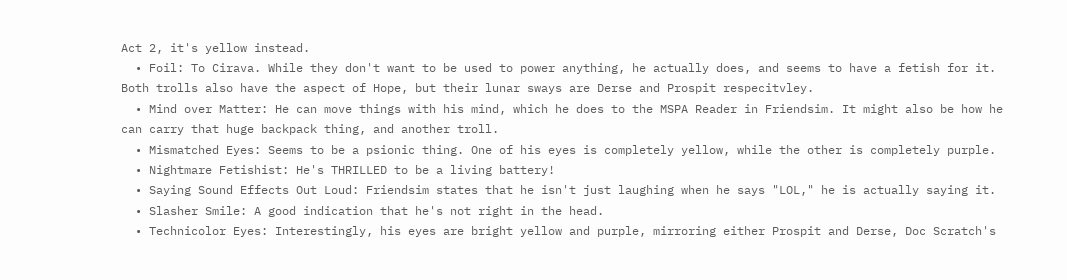Act 2, it's yellow instead.
  • Foil: To Cirava. While they don't want to be used to power anything, he actually does, and seems to have a fetish for it. Both trolls also have the aspect of Hope, but their lunar sways are Derse and Prospit respecitvley.
  • Mind over Matter: He can move things with his mind, which he does to the MSPA Reader in Friendsim. It might also be how he can carry that huge backpack thing, and another troll.
  • Mismatched Eyes: Seems to be a psionic thing. One of his eyes is completely yellow, while the other is completely purple.
  • Nightmare Fetishist: He's THRILLED to be a living battery!
  • Saying Sound Effects Out Loud: Friendsim states that he isn't just laughing when he says "LOL," he is actually saying it.
  • Slasher Smile: A good indication that he's not right in the head.
  • Technicolor Eyes: Interestingly, his eyes are bright yellow and purple, mirroring either Prospit and Derse, Doc Scratch's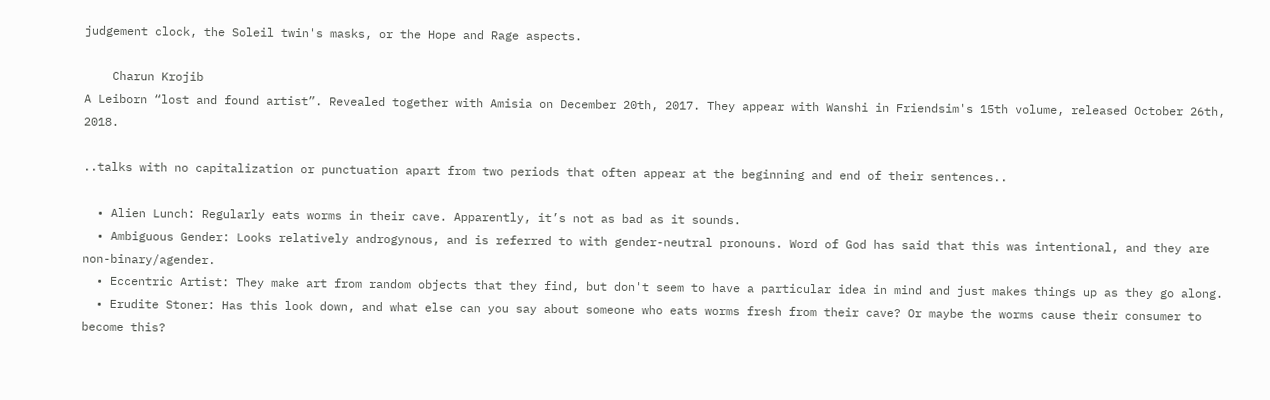judgement clock, the Soleil twin's masks, or the Hope and Rage aspects.

    Charun Krojib
A Leiborn “lost and found artist”. Revealed together with Amisia on December 20th, 2017. They appear with Wanshi in Friendsim's 15th volume, released October 26th, 2018.

..talks with no capitalization or punctuation apart from two periods that often appear at the beginning and end of their sentences..

  • Alien Lunch: Regularly eats worms in their cave. Apparently, it’s not as bad as it sounds.
  • Ambiguous Gender: Looks relatively androgynous, and is referred to with gender-neutral pronouns. Word of God has said that this was intentional, and they are non-binary/agender.
  • Eccentric Artist: They make art from random objects that they find, but don't seem to have a particular idea in mind and just makes things up as they go along.
  • Erudite Stoner: Has this look down, and what else can you say about someone who eats worms fresh from their cave? Or maybe the worms cause their consumer to become this?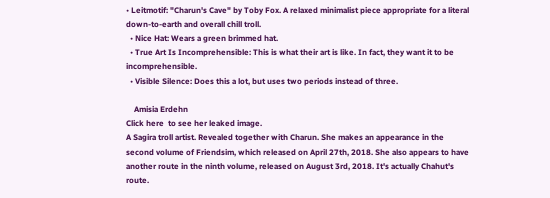• Leitmotif: "Charun's Cave" by Toby Fox. A relaxed minimalist piece appropriate for a literal down-to-earth and overall chill troll.
  • Nice Hat: Wears a green brimmed hat.
  • True Art Is Incomprehensible: This is what their art is like. In fact, they want it to be incomprehensible.
  • Visible Silence: Does this a lot, but uses two periods instead of three.

    Amisia Erdehn
Click here  to see her leaked image.
A Sagira troll artist. Revealed together with Charun. She makes an appearance in the second volume of Friendsim, which released on April 27th, 2018. She also appears to have another route in the ninth volume, released on August 3rd, 2018. It's actually Chahut's route.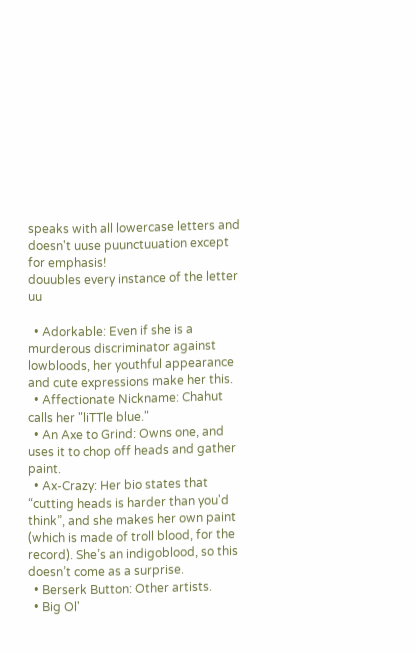speaks with all lowercase letters and doesn't uuse puunctuuation except for emphasis!
douubles every instance of the letter uu

  • Adorkable: Even if she is a murderous discriminator against lowbloods, her youthful appearance and cute expressions make her this.
  • Affectionate Nickname: Chahut calls her "liTTle blue."
  • An Axe to Grind: Owns one, and uses it to chop off heads and gather paint.
  • Ax-Crazy: Her bio states that “cutting heads is harder than you'd think”, and she makes her own paint (which is made of troll blood, for the record). She’s an indigoblood, so this doesn’t come as a surprise.
  • Berserk Button: Other artists.
  • Big Ol'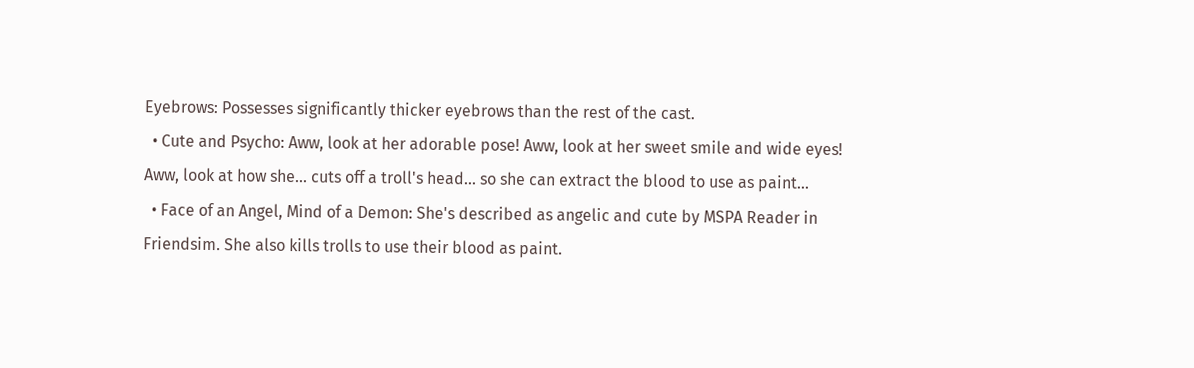Eyebrows: Possesses significantly thicker eyebrows than the rest of the cast.
  • Cute and Psycho: Aww, look at her adorable pose! Aww, look at her sweet smile and wide eyes! Aww, look at how she... cuts off a troll's head... so she can extract the blood to use as paint...
  • Face of an Angel, Mind of a Demon: She's described as angelic and cute by MSPA Reader in Friendsim. She also kills trolls to use their blood as paint.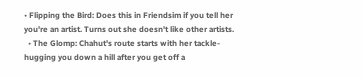• Flipping the Bird: Does this in Friendsim if you tell her you're an artist. Turns out she doesn't like other artists.
  • The Glomp: Chahut's route starts with her tackle-hugging you down a hill after you get off a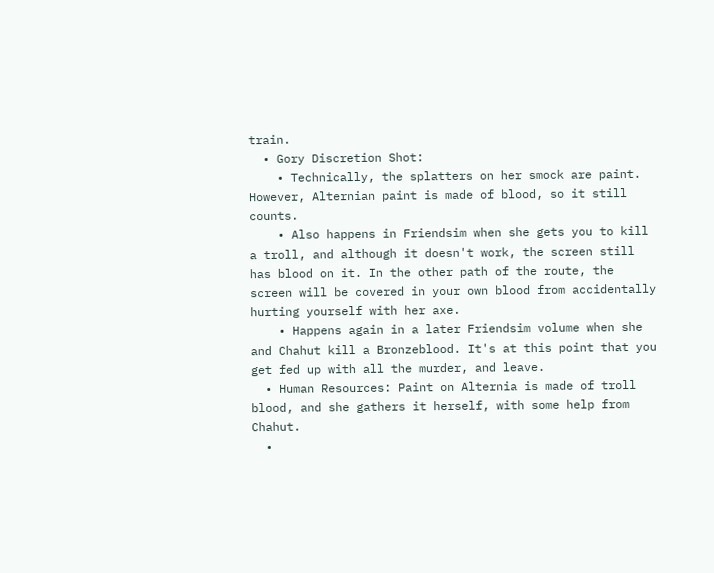train.
  • Gory Discretion Shot:
    • Technically, the splatters on her smock are paint. However, Alternian paint is made of blood, so it still counts.
    • Also happens in Friendsim when she gets you to kill a troll, and although it doesn't work, the screen still has blood on it. In the other path of the route, the screen will be covered in your own blood from accidentally hurting yourself with her axe.
    • Happens again in a later Friendsim volume when she and Chahut kill a Bronzeblood. It's at this point that you get fed up with all the murder, and leave.
  • Human Resources: Paint on Alternia is made of troll blood, and she gathers it herself, with some help from Chahut.
  •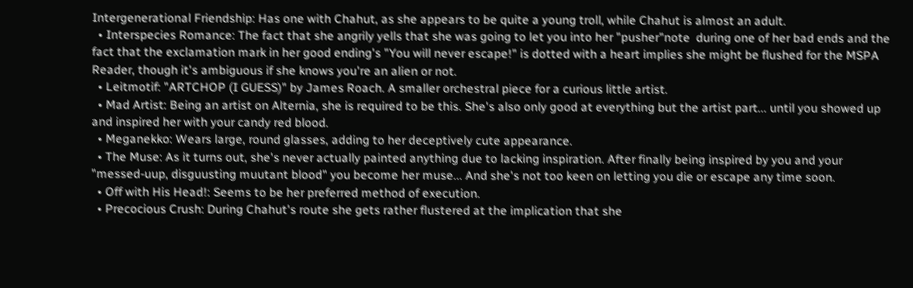Intergenerational Friendship: Has one with Chahut, as she appears to be quite a young troll, while Chahut is almost an adult.
  • Interspecies Romance: The fact that she angrily yells that she was going to let you into her "pusher"note  during one of her bad ends and the fact that the exclamation mark in her good ending's "You will never escape!" is dotted with a heart implies she might be flushed for the MSPA Reader, though it's ambiguous if she knows you're an alien or not.
  • Leitmotif: "ARTCHOP (I GUESS)" by James Roach. A smaller orchestral piece for a curious little artist.
  • Mad Artist: Being an artist on Alternia, she is required to be this. She's also only good at everything but the artist part... until you showed up and inspired her with your candy red blood.
  • Meganekko: Wears large, round glasses, adding to her deceptively cute appearance.
  • The Muse: As it turns out, she's never actually painted anything due to lacking inspiration. After finally being inspired by you and your "messed-uup, disguusting muutant blood" you become her muse... And she's not too keen on letting you die or escape any time soon.
  • Off with His Head!: Seems to be her preferred method of execution.
  • Precocious Crush: During Chahut's route she gets rather flustered at the implication that she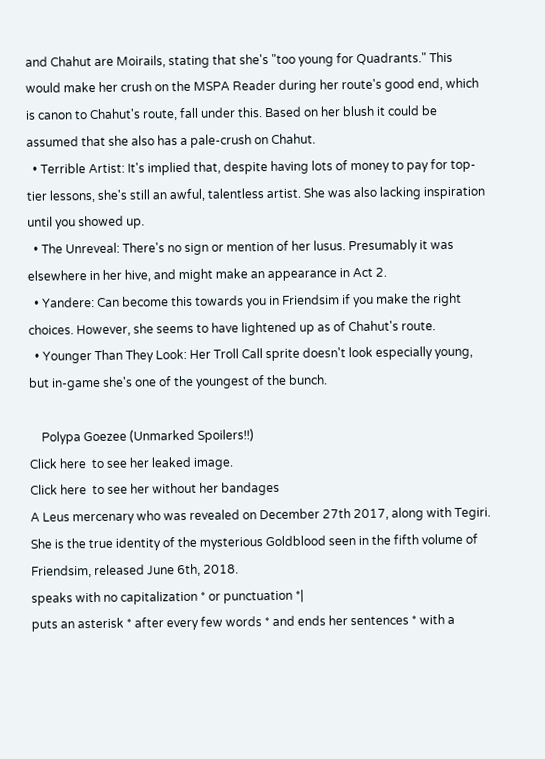and Chahut are Moirails, stating that she's "too young for Quadrants." This would make her crush on the MSPA Reader during her route's good end, which is canon to Chahut's route, fall under this. Based on her blush it could be assumed that she also has a pale-crush on Chahut.
  • Terrible Artist: It's implied that, despite having lots of money to pay for top-tier lessons, she's still an awful, talentless artist. She was also lacking inspiration until you showed up.
  • The Unreveal: There's no sign or mention of her lusus. Presumably it was elsewhere in her hive, and might make an appearance in Act 2.
  • Yandere: Can become this towards you in Friendsim if you make the right choices. However, she seems to have lightened up as of Chahut's route.
  • Younger Than They Look: Her Troll Call sprite doesn't look especially young, but in-game she's one of the youngest of the bunch.

    Polypa Goezee (Unmarked Spoilers!!)
Click here  to see her leaked image.
Click here  to see her without her bandages
A Leus mercenary who was revealed on December 27th 2017, along with Tegiri. She is the true identity of the mysterious Goldblood seen in the fifth volume of Friendsim, released June 6th, 2018.
speaks with no capitalization * or punctuation *|
puts an asterisk * after every few words * and ends her sentences * with a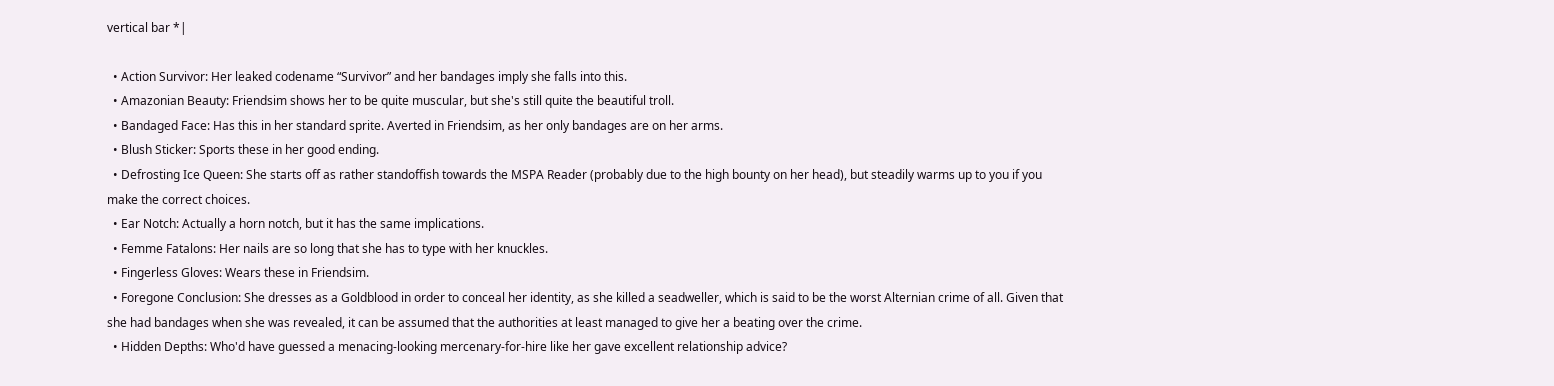vertical bar *|

  • Action Survivor: Her leaked codename “Survivor” and her bandages imply she falls into this.
  • Amazonian Beauty: Friendsim shows her to be quite muscular, but she's still quite the beautiful troll.
  • Bandaged Face: Has this in her standard sprite. Averted in Friendsim, as her only bandages are on her arms.
  • Blush Sticker: Sports these in her good ending.
  • Defrosting Ice Queen: She starts off as rather standoffish towards the MSPA Reader (probably due to the high bounty on her head), but steadily warms up to you if you make the correct choices.
  • Ear Notch: Actually a horn notch, but it has the same implications.
  • Femme Fatalons: Her nails are so long that she has to type with her knuckles.
  • Fingerless Gloves: Wears these in Friendsim.
  • Foregone Conclusion: She dresses as a Goldblood in order to conceal her identity, as she killed a seadweller, which is said to be the worst Alternian crime of all. Given that she had bandages when she was revealed, it can be assumed that the authorities at least managed to give her a beating over the crime.
  • Hidden Depths: Who'd have guessed a menacing-looking mercenary-for-hire like her gave excellent relationship advice?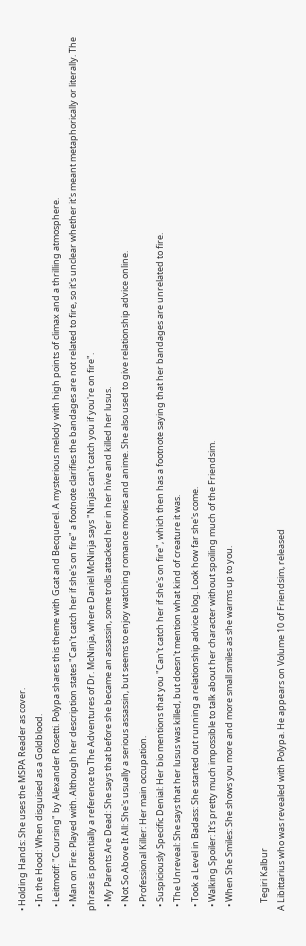• Holding Hands: She uses the MSPA Reader as cover.
  • In the Hood: When disguised as a Goldblood.
  • Leitmotif: "Coursing" by Alexander Rosetti. Polypa shares this theme with Gcat and Becquerel. A mysterious melody with high points of climax and a thrilling atmosphere.
  • Man on Fire: Played with. Although her description states "Can't catch her if she's on fire" a footnote clarifies the bandages are not related to fire, so it's unclear whether it's meant metaphorically or literally. The phrase is potentially a reference to The Adventures of Dr. McNinja, where Daniel McNinja says "Ninjas can't catch you if you're on fire".
  • My Parents Are Dead: She says that before she became an assassin, some trolls attacked her in her hive and killed her lusus.
  • Not So Above It All: She's usually a serious assassin, but seems to enjoy watching romance movies and anime. She also used to give relationship advice online.
  • Professional Killer: Her main occupation.
  • Suspiciously Specific Denial: Her bio mentions that you "Can't catch her if she's on fire", which then has a footnote saying that her bandages are unrelated to fire.
  • The Unreveal: She says that her lusus was killed, but doesn't mention what kind of creature it was.
  • Took a Level in Badass: She started out running a relationship advice blog. Look how far she's come.
  • Walking Spoiler: It's pretty much impossible to talk about her character without spoiling much of the Friendsim.
  • When She Smiles: She shows you more and more small smiles as she warms up to you.

    Tegiri Kalbur
A Libittarius who was revealed with Polypa. He appears on Volume 10 of Friendsim, released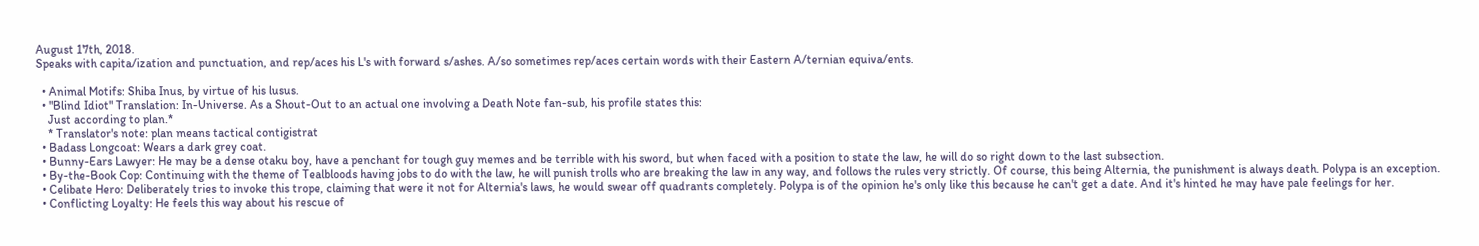August 17th, 2018.
Speaks with capita/ization and punctuation, and rep/aces his L's with forward s/ashes. A/so sometimes rep/aces certain words with their Eastern A/ternian equiva/ents.

  • Animal Motifs: Shiba Inus, by virtue of his lusus.
  • "Blind Idiot" Translation: In-Universe. As a Shout-Out to an actual one involving a Death Note fan-sub, his profile states this:
    Just according to plan.*
    * Translator's note: plan means tactical contigistrat
  • Badass Longcoat: Wears a dark grey coat.
  • Bunny-Ears Lawyer: He may be a dense otaku boy, have a penchant for tough guy memes and be terrible with his sword, but when faced with a position to state the law, he will do so right down to the last subsection.
  • By-the-Book Cop: Continuing with the theme of Tealbloods having jobs to do with the law, he will punish trolls who are breaking the law in any way, and follows the rules very strictly. Of course, this being Alternia, the punishment is always death. Polypa is an exception.
  • Celibate Hero: Deliberately tries to invoke this trope, claiming that were it not for Alternia's laws, he would swear off quadrants completely. Polypa is of the opinion he's only like this because he can't get a date. And it's hinted he may have pale feelings for her.
  • Conflicting Loyalty: He feels this way about his rescue of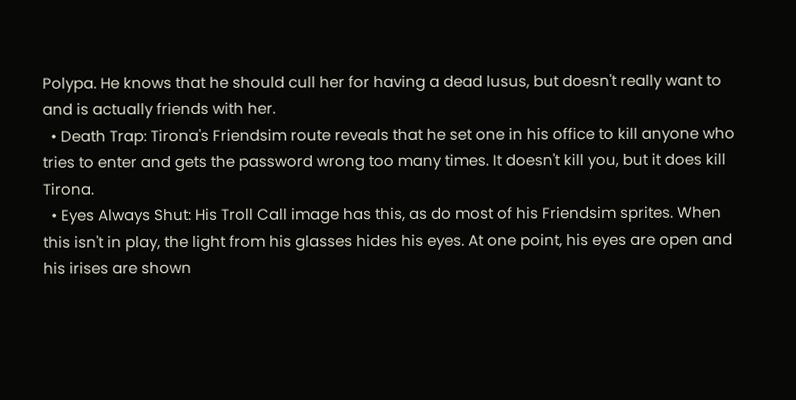Polypa. He knows that he should cull her for having a dead lusus, but doesn't really want to and is actually friends with her.
  • Death Trap: Tirona's Friendsim route reveals that he set one in his office to kill anyone who tries to enter and gets the password wrong too many times. It doesn't kill you, but it does kill Tirona.
  • Eyes Always Shut: His Troll Call image has this, as do most of his Friendsim sprites. When this isn't in play, the light from his glasses hides his eyes. At one point, his eyes are open and his irises are shown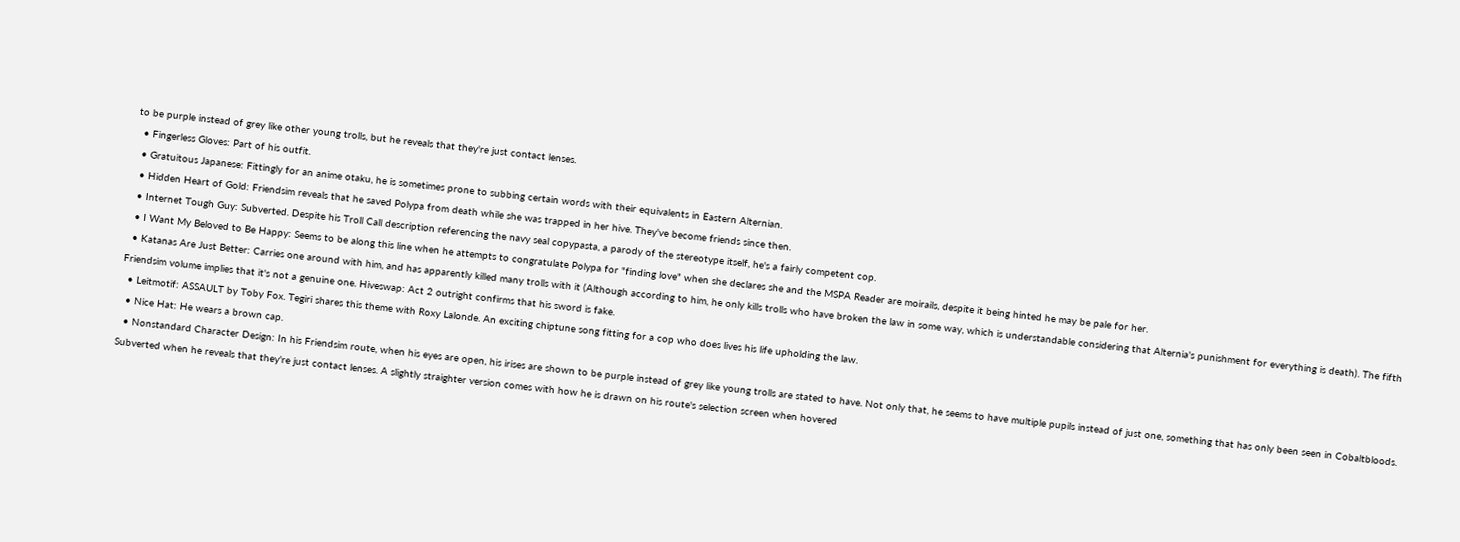to be purple instead of grey like other young trolls, but he reveals that they're just contact lenses.
  • Fingerless Gloves: Part of his outfit.
  • Gratuitous Japanese: Fittingly for an anime otaku, he is sometimes prone to subbing certain words with their equivalents in Eastern Alternian.
  • Hidden Heart of Gold: Friendsim reveals that he saved Polypa from death while she was trapped in her hive. They've become friends since then.
  • Internet Tough Guy: Subverted. Despite his Troll Call description referencing the navy seal copypasta, a parody of the stereotype itself, he's a fairly competent cop.
  • I Want My Beloved to Be Happy: Seems to be along this line when he attempts to congratulate Polypa for "finding love" when she declares she and the MSPA Reader are moirails, despite it being hinted he may be pale for her.
  • Katanas Are Just Better: Carries one around with him, and has apparently killed many trolls with it (Although according to him, he only kills trolls who have broken the law in some way, which is understandable considering that Alternia's punishment for everything is death). The fifth Friendsim volume implies that it's not a genuine one. Hiveswap: Act 2 outright confirms that his sword is fake.
  • Leitmotif: ASSAULT by Toby Fox. Tegiri shares this theme with Roxy Lalonde. An exciting chiptune song fitting for a cop who does lives his life upholding the law.
  • Nice Hat: He wears a brown cap.
  • Nonstandard Character Design: In his Friendsim route, when his eyes are open, his irises are shown to be purple instead of grey like young trolls are stated to have. Not only that, he seems to have multiple pupils instead of just one, something that has only been seen in Cobaltbloods. Subverted when he reveals that they're just contact lenses. A slightly straighter version comes with how he is drawn on his route's selection screen when hovered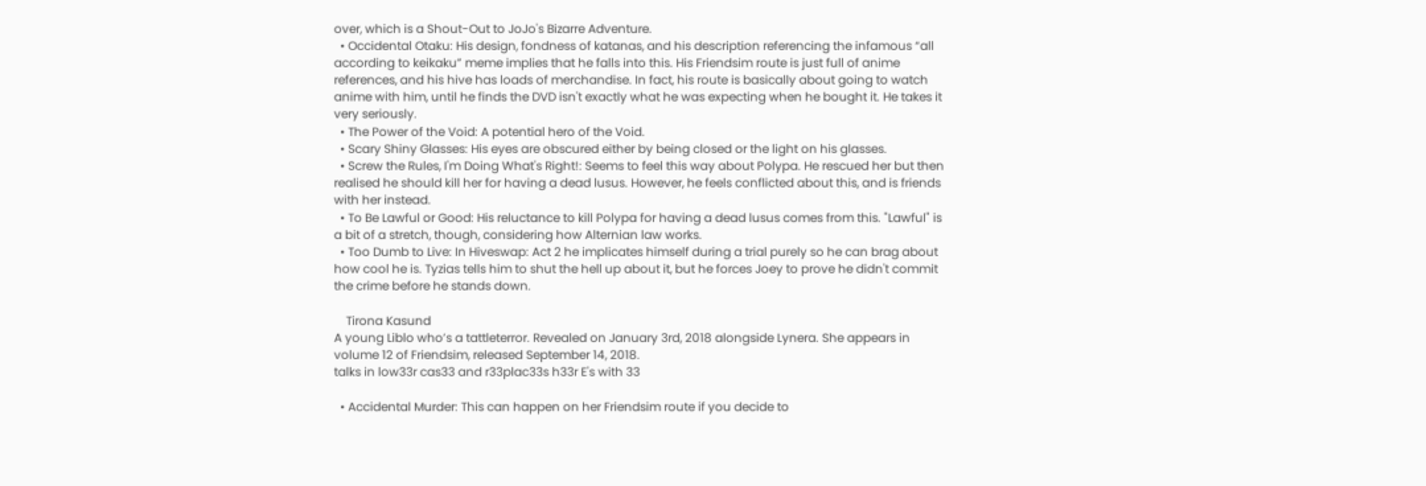over, which is a Shout-Out to JoJo's Bizarre Adventure.
  • Occidental Otaku: His design, fondness of katanas, and his description referencing the infamous “all according to keikaku” meme implies that he falls into this. His Friendsim route is just full of anime references, and his hive has loads of merchandise. In fact, his route is basically about going to watch anime with him, until he finds the DVD isn't exactly what he was expecting when he bought it. He takes it very seriously.
  • The Power of the Void: A potential hero of the Void.
  • Scary Shiny Glasses: His eyes are obscured either by being closed or the light on his glasses.
  • Screw the Rules, I'm Doing What's Right!: Seems to feel this way about Polypa. He rescued her but then realised he should kill her for having a dead lusus. However, he feels conflicted about this, and is friends with her instead.
  • To Be Lawful or Good: His reluctance to kill Polypa for having a dead lusus comes from this. "Lawful" is a bit of a stretch, though, considering how Alternian law works.
  • Too Dumb to Live: In Hiveswap: Act 2 he implicates himself during a trial purely so he can brag about how cool he is. Tyzias tells him to shut the hell up about it, but he forces Joey to prove he didn't commit the crime before he stands down.

    Tirona Kasund
A young Liblo who’s a tattleterror. Revealed on January 3rd, 2018 alongside Lynera. She appears in volume 12 of Friendsim, released September 14, 2018.
talks in low33r cas33 and r33plac33s h33r E's with 33

  • Accidental Murder: This can happen on her Friendsim route if you decide to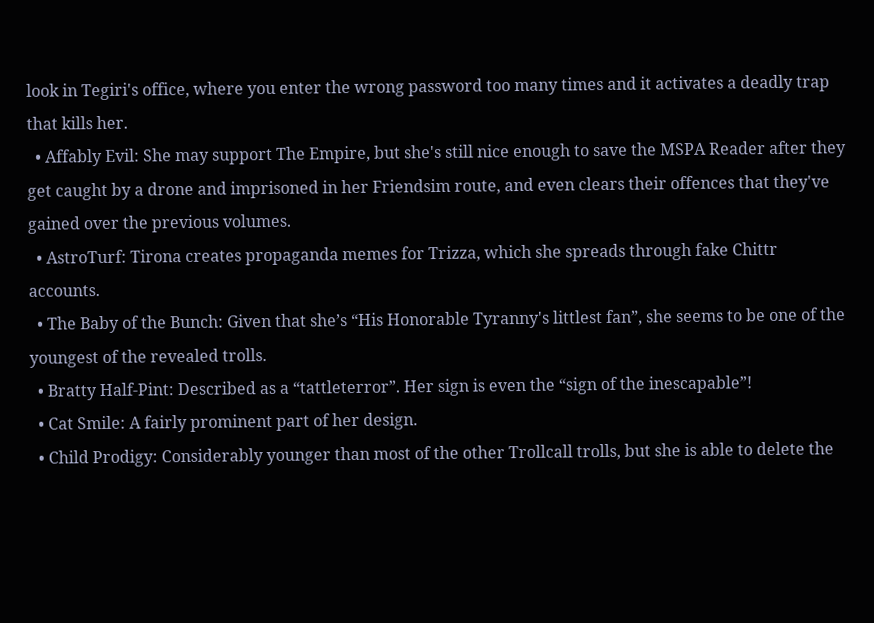look in Tegiri's office, where you enter the wrong password too many times and it activates a deadly trap that kills her.
  • Affably Evil: She may support The Empire, but she's still nice enough to save the MSPA Reader after they get caught by a drone and imprisoned in her Friendsim route, and even clears their offences that they've gained over the previous volumes.
  • AstroTurf: Tirona creates propaganda memes for Trizza, which she spreads through fake Chittr accounts.
  • The Baby of the Bunch: Given that she’s “His Honorable Tyranny's littlest fan”, she seems to be one of the youngest of the revealed trolls.
  • Bratty Half-Pint: Described as a “tattleterror”. Her sign is even the “sign of the inescapable”!
  • Cat Smile: A fairly prominent part of her design.
  • Child Prodigy: Considerably younger than most of the other Trollcall trolls, but she is able to delete the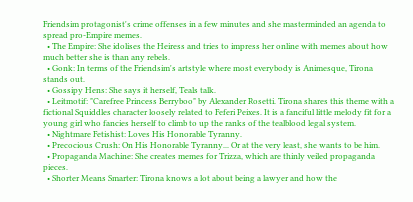Friendsim protagonist's crime offenses in a few minutes and she masterminded an agenda to spread pro-Empire memes.
  • The Empire: She idolises the Heiress and tries to impress her online with memes about how much better she is than any rebels.
  • Gonk: In terms of the Friendsim's artstyle where most everybody is Animesque, Tirona stands out.
  • Gossipy Hens: She says it herself, Teals talk.
  • Leitmotif: "Carefree Princess Berryboo" by Alexander Rosetti. Tirona shares this theme with a fictional Squiddles character loosely related to Feferi Peixes. It is a fanciful little melody fit for a young girl who fancies herself to climb to up the ranks of the tealblood legal system.
  • Nightmare Fetishist: Loves His Honorable Tyranny.
  • Precocious Crush: On His Honorable Tyranny... Or at the very least, she wants to be him.
  • Propaganda Machine: She creates memes for Trizza, which are thinly veiled propaganda pieces.
  • Shorter Means Smarter: Tirona knows a lot about being a lawyer and how the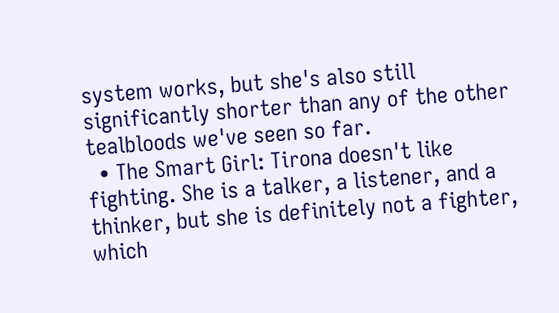system works, but she's also still significantly shorter than any of the other tealbloods we've seen so far.
  • The Smart Girl: Tirona doesn't like fighting. She is a talker, a listener, and a thinker, but she is definitely not a fighter, which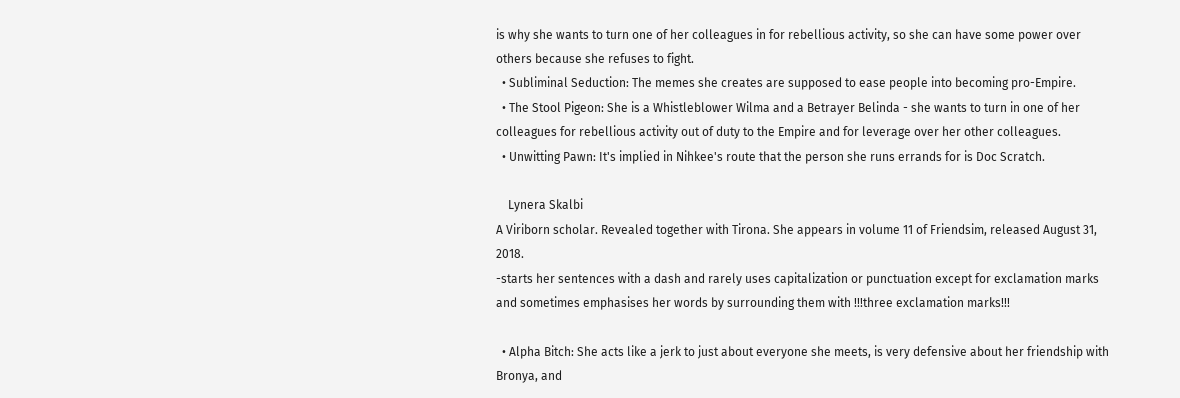is why she wants to turn one of her colleagues in for rebellious activity, so she can have some power over others because she refuses to fight.
  • Subliminal Seduction: The memes she creates are supposed to ease people into becoming pro-Empire.
  • The Stool Pigeon: She is a Whistleblower Wilma and a Betrayer Belinda - she wants to turn in one of her colleagues for rebellious activity out of duty to the Empire and for leverage over her other colleagues.
  • Unwitting Pawn: It's implied in Nihkee's route that the person she runs errands for is Doc Scratch.

    Lynera Skalbi
A Viriborn scholar. Revealed together with Tirona. She appears in volume 11 of Friendsim, released August 31, 2018.
-starts her sentences with a dash and rarely uses capitalization or punctuation except for exclamation marks and sometimes emphasises her words by surrounding them with !!!three exclamation marks!!!

  • Alpha Bitch: She acts like a jerk to just about everyone she meets, is very defensive about her friendship with Bronya, and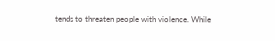tends to threaten people with violence. While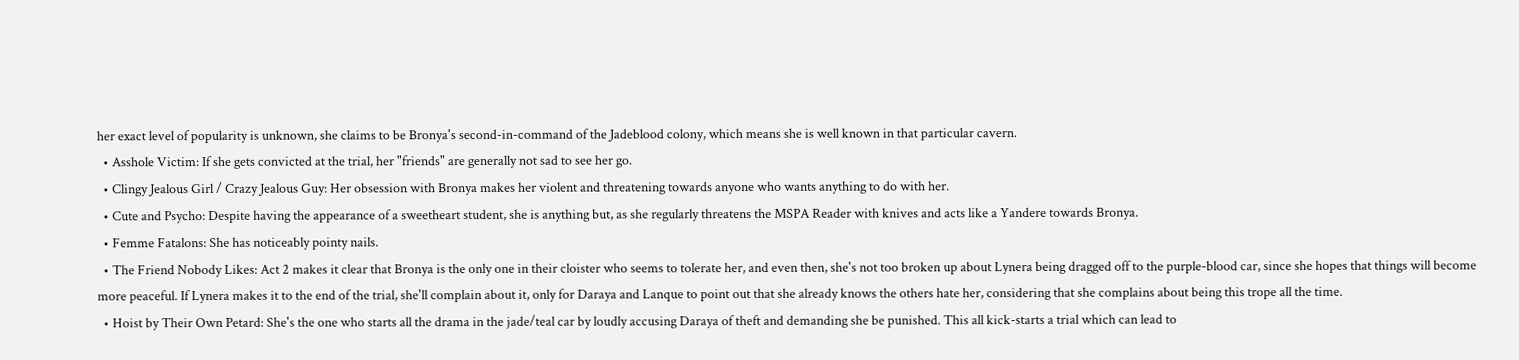her exact level of popularity is unknown, she claims to be Bronya's second-in-command of the Jadeblood colony, which means she is well known in that particular cavern.
  • Asshole Victim: If she gets convicted at the trial, her "friends" are generally not sad to see her go.
  • Clingy Jealous Girl / Crazy Jealous Guy: Her obsession with Bronya makes her violent and threatening towards anyone who wants anything to do with her.
  • Cute and Psycho: Despite having the appearance of a sweetheart student, she is anything but, as she regularly threatens the MSPA Reader with knives and acts like a Yandere towards Bronya.
  • Femme Fatalons: She has noticeably pointy nails.
  • The Friend Nobody Likes: Act 2 makes it clear that Bronya is the only one in their cloister who seems to tolerate her, and even then, she's not too broken up about Lynera being dragged off to the purple-blood car, since she hopes that things will become more peaceful. If Lynera makes it to the end of the trial, she'll complain about it, only for Daraya and Lanque to point out that she already knows the others hate her, considering that she complains about being this trope all the time.
  • Hoist by Their Own Petard: She's the one who starts all the drama in the jade/teal car by loudly accusing Daraya of theft and demanding she be punished. This all kick-starts a trial which can lead to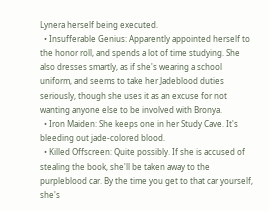Lynera herself being executed.
  • Insufferable Genius: Apparently appointed herself to the honor roll, and spends a lot of time studying. She also dresses smartly, as if she's wearing a school uniform, and seems to take her Jadeblood duties seriously, though she uses it as an excuse for not wanting anyone else to be involved with Bronya.
  • Iron Maiden: She keeps one in her Study Cave. It's bleeding out jade-colored blood.
  • Killed Offscreen: Quite possibly. If she is accused of stealing the book, she'll be taken away to the purpleblood car. By the time you get to that car yourself, she's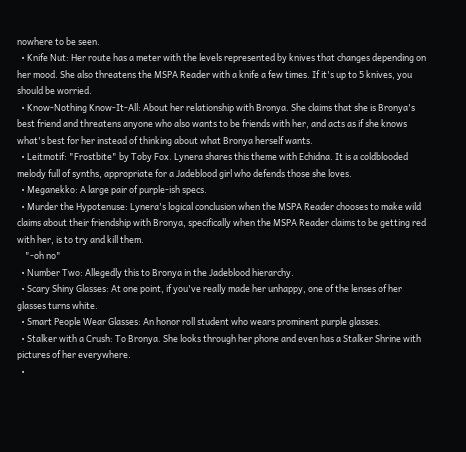nowhere to be seen.
  • Knife Nut: Her route has a meter with the levels represented by knives that changes depending on her mood. She also threatens the MSPA Reader with a knife a few times. If it's up to 5 knives, you should be worried.
  • Know-Nothing Know-It-All: About her relationship with Bronya. She claims that she is Bronya's best friend and threatens anyone who also wants to be friends with her, and acts as if she knows what's best for her instead of thinking about what Bronya herself wants.
  • Leitmotif: "Frostbite" by Toby Fox. Lynera shares this theme with Echidna. It is a coldblooded melody full of synths, appropriate for a Jadeblood girl who defends those she loves.
  • Meganekko: A large pair of purple-ish specs.
  • Murder the Hypotenuse: Lynera's logical conclusion when the MSPA Reader chooses to make wild claims about their friendship with Bronya, specifically when the MSPA Reader claims to be getting red with her, is to try and kill them.
    "-oh no"
  • Number Two: Allegedly this to Bronya in the Jadeblood hierarchy.
  • Scary Shiny Glasses: At one point, if you've really made her unhappy, one of the lenses of her glasses turns white.
  • Smart People Wear Glasses: An honor roll student who wears prominent purple glasses.
  • Stalker with a Crush: To Bronya. She looks through her phone and even has a Stalker Shrine with pictures of her everywhere.
  •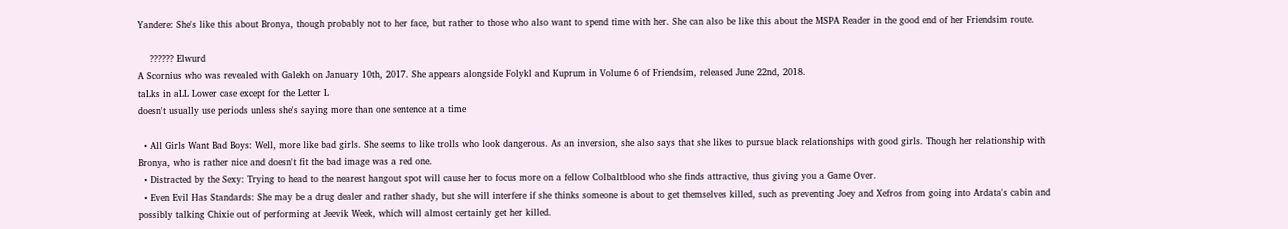Yandere: She's like this about Bronya, though probably not to her face, but rather to those who also want to spend time with her. She can also be like this about the MSPA Reader in the good end of her Friendsim route.

    ?????? Elwurd
A Scornius who was revealed with Galekh on January 10th, 2017. She appears alongside Folykl and Kuprum in Volume 6 of Friendsim, released June 22nd, 2018.
taLks in aLL Lower case except for the Letter L
doesn't usually use periods unless she's saying more than one sentence at a time

  • All Girls Want Bad Boys: Well, more like bad girls. She seems to like trolls who look dangerous. As an inversion, she also says that she likes to pursue black relationships with good girls. Though her relationship with Bronya, who is rather nice and doesn't fit the bad image was a red one.
  • Distracted by the Sexy: Trying to head to the nearest hangout spot will cause her to focus more on a fellow Colbaltblood who she finds attractive, thus giving you a Game Over.
  • Even Evil Has Standards: She may be a drug dealer and rather shady, but she will interfere if she thinks someone is about to get themselves killed, such as preventing Joey and Xefros from going into Ardata's cabin and possibly talking Chixie out of performing at Jeevik Week, which will almost certainly get her killed.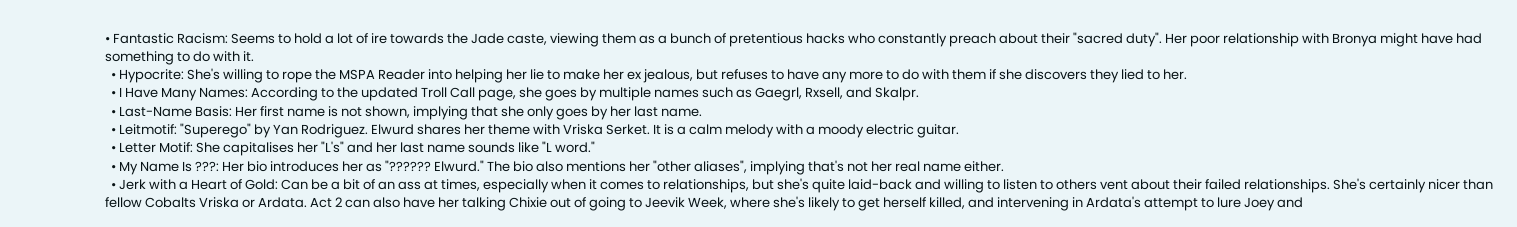• Fantastic Racism: Seems to hold a lot of ire towards the Jade caste, viewing them as a bunch of pretentious hacks who constantly preach about their "sacred duty". Her poor relationship with Bronya might have had something to do with it.
  • Hypocrite: She's willing to rope the MSPA Reader into helping her lie to make her ex jealous, but refuses to have any more to do with them if she discovers they lied to her.
  • I Have Many Names: According to the updated Troll Call page, she goes by multiple names such as Gaegrl, Rxsell, and Skalpr.
  • Last-Name Basis: Her first name is not shown, implying that she only goes by her last name.
  • Leitmotif: "Superego" by Yan Rodriguez. Elwurd shares her theme with Vriska Serket. It is a calm melody with a moody electric guitar.
  • Letter Motif: She capitalises her "L's" and her last name sounds like "L word."
  • My Name Is ???: Her bio introduces her as "?????? Elwurd." The bio also mentions her "other aliases", implying that's not her real name either.
  • Jerk with a Heart of Gold: Can be a bit of an ass at times, especially when it comes to relationships, but she's quite laid-back and willing to listen to others vent about their failed relationships. She's certainly nicer than fellow Cobalts Vriska or Ardata. Act 2 can also have her talking Chixie out of going to Jeevik Week, where she's likely to get herself killed, and intervening in Ardata's attempt to lure Joey and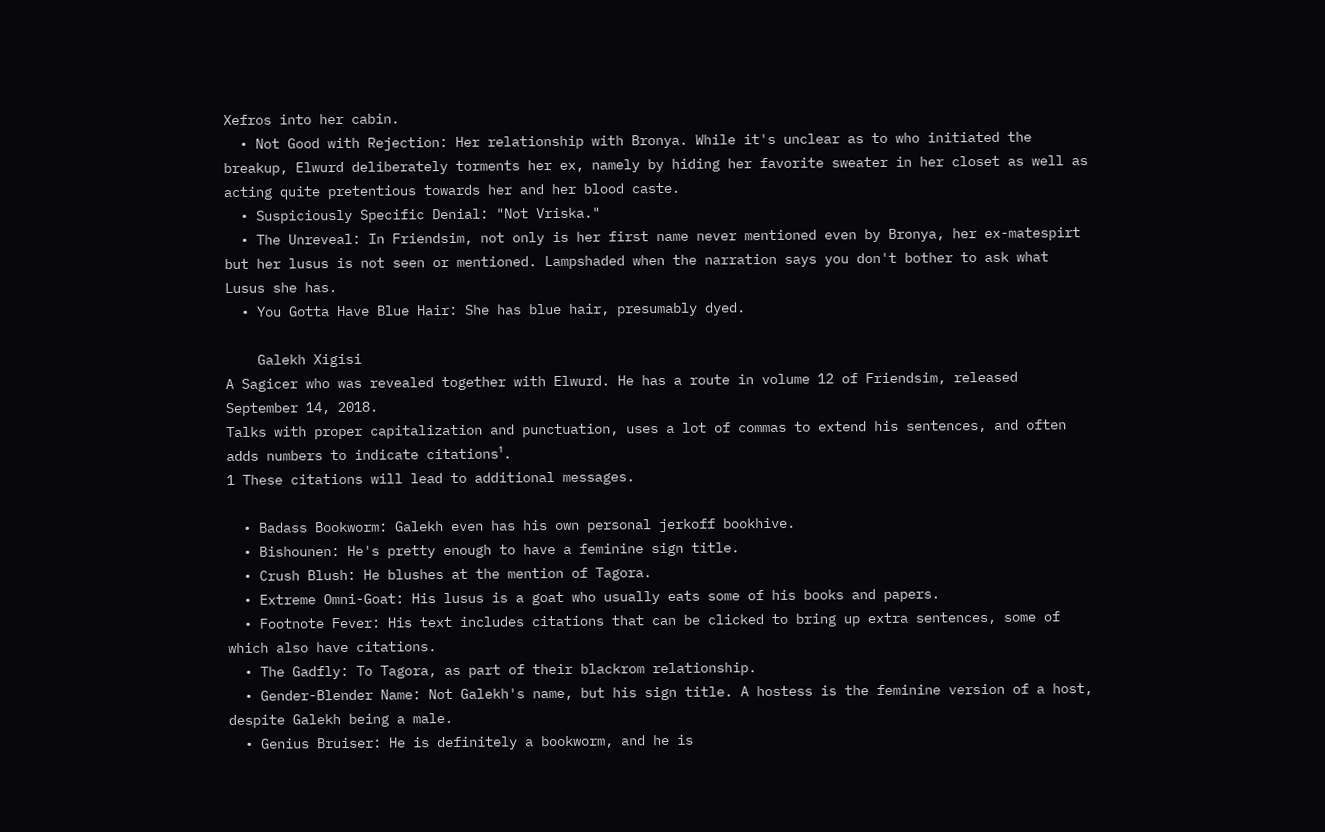Xefros into her cabin.
  • Not Good with Rejection: Her relationship with Bronya. While it's unclear as to who initiated the breakup, Elwurd deliberately torments her ex, namely by hiding her favorite sweater in her closet as well as acting quite pretentious towards her and her blood caste.
  • Suspiciously Specific Denial: "Not Vriska."
  • The Unreveal: In Friendsim, not only is her first name never mentioned even by Bronya, her ex-matespirt but her lusus is not seen or mentioned. Lampshaded when the narration says you don't bother to ask what Lusus she has.
  • You Gotta Have Blue Hair: She has blue hair, presumably dyed.

    Galekh Xigisi
A Sagicer who was revealed together with Elwurd. He has a route in volume 12 of Friendsim, released September 14, 2018.
Talks with proper capitalization and punctuation, uses a lot of commas to extend his sentences, and often adds numbers to indicate citations¹.
1 These citations will lead to additional messages.

  • Badass Bookworm: Galekh even has his own personal jerkoff bookhive.
  • Bishounen: He's pretty enough to have a feminine sign title.
  • Crush Blush: He blushes at the mention of Tagora.
  • Extreme Omni-Goat: His lusus is a goat who usually eats some of his books and papers.
  • Footnote Fever: His text includes citations that can be clicked to bring up extra sentences, some of which also have citations.
  • The Gadfly: To Tagora, as part of their blackrom relationship.
  • Gender-Blender Name: Not Galekh's name, but his sign title. A hostess is the feminine version of a host, despite Galekh being a male.
  • Genius Bruiser: He is definitely a bookworm, and he is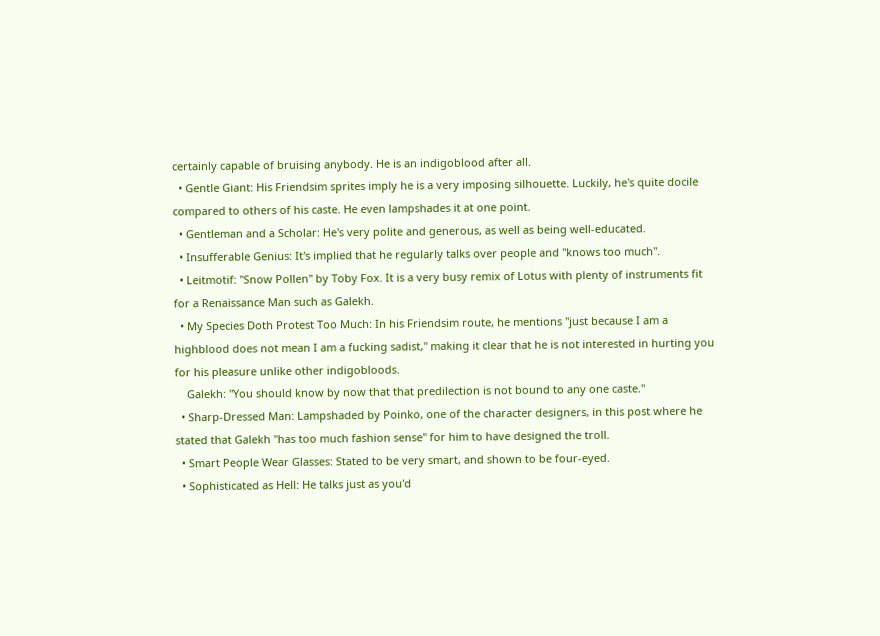certainly capable of bruising anybody. He is an indigoblood after all.
  • Gentle Giant: His Friendsim sprites imply he is a very imposing silhouette. Luckily, he's quite docile compared to others of his caste. He even lampshades it at one point.
  • Gentleman and a Scholar: He's very polite and generous, as well as being well-educated.
  • Insufferable Genius: It's implied that he regularly talks over people and "knows too much".
  • Leitmotif: "Snow Pollen" by Toby Fox. It is a very busy remix of Lotus with plenty of instruments fit for a Renaissance Man such as Galekh.
  • My Species Doth Protest Too Much: In his Friendsim route, he mentions "just because I am a highblood does not mean I am a fucking sadist," making it clear that he is not interested in hurting you for his pleasure unlike other indigobloods.
    Galekh: "You should know by now that that predilection is not bound to any one caste."
  • Sharp-Dressed Man: Lampshaded by Poinko, one of the character designers, in this post where he stated that Galekh "has too much fashion sense" for him to have designed the troll.
  • Smart People Wear Glasses: Stated to be very smart, and shown to be four-eyed.
  • Sophisticated as Hell: He talks just as you'd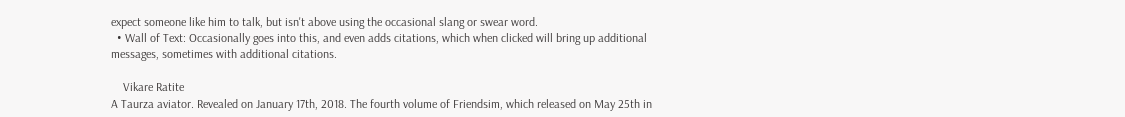expect someone like him to talk, but isn't above using the occasional slang or swear word.
  • Wall of Text: Occasionally goes into this, and even adds citations, which when clicked will bring up additional messages, sometimes with additional citations.

    Vikare Ratite
A Taurza aviator. Revealed on January 17th, 2018. The fourth volume of Friendsim, which released on May 25th in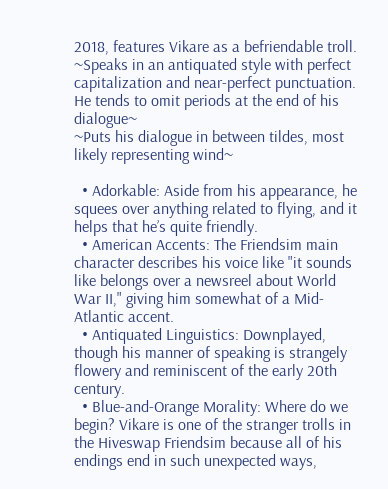2018, features Vikare as a befriendable troll.
~Speaks in an antiquated style with perfect capitalization and near-perfect punctuation. He tends to omit periods at the end of his dialogue~
~Puts his dialogue in between tildes, most likely representing wind~

  • Adorkable: Aside from his appearance, he squees over anything related to flying, and it helps that he’s quite friendly.
  • American Accents: The Friendsim main character describes his voice like "it sounds like belongs over a newsreel about World War II," giving him somewhat of a Mid-Atlantic accent.
  • Antiquated Linguistics: Downplayed, though his manner of speaking is strangely flowery and reminiscent of the early 20th century.
  • Blue-and-Orange Morality: Where do we begin? Vikare is one of the stranger trolls in the Hiveswap Friendsim because all of his endings end in such unexpected ways,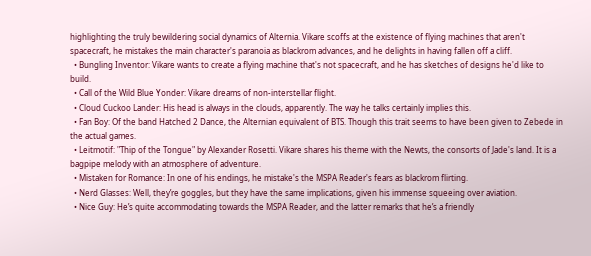highlighting the truly bewildering social dynamics of Alternia. Vikare scoffs at the existence of flying machines that aren't spacecraft, he mistakes the main character's paranoia as blackrom advances, and he delights in having fallen off a cliff.
  • Bungling Inventor: Vikare wants to create a flying machine that's not spacecraft, and he has sketches of designs he'd like to build.
  • Call of the Wild Blue Yonder: Vikare dreams of non-interstellar flight.
  • Cloud Cuckoo Lander: His head is always in the clouds, apparently. The way he talks certainly implies this.
  • Fan Boy: Of the band Hatched 2 Dance, the Alternian equivalent of BTS. Though this trait seems to have been given to Zebede in the actual games.
  • Leitmotif: "Thip of the Tongue" by Alexander Rosetti. Vikare shares his theme with the Newts, the consorts of Jade's land. It is a bagpipe melody with an atmosphere of adventure.
  • Mistaken for Romance: In one of his endings, he mistake's the MSPA Reader's fears as blackrom flirting.
  • Nerd Glasses: Well, they’re goggles, but they have the same implications, given his immense squeeing over aviation.
  • Nice Guy: He’s quite accommodating towards the MSPA Reader, and the latter remarks that he’s a friendly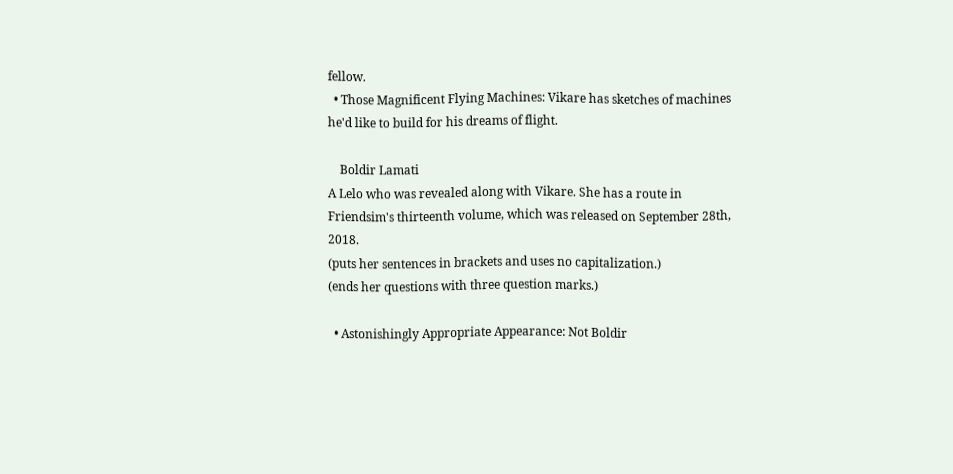fellow.
  • Those Magnificent Flying Machines: Vikare has sketches of machines he'd like to build for his dreams of flight.

    Boldir Lamati
A Lelo who was revealed along with Vikare. She has a route in Friendsim's thirteenth volume, which was released on September 28th, 2018.
(puts her sentences in brackets and uses no capitalization.)
(ends her questions with three question marks.)

  • Astonishingly Appropriate Appearance: Not Boldir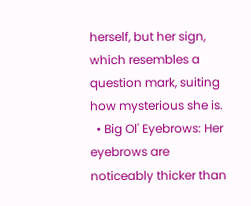herself, but her sign, which resembles a question mark, suiting how mysterious she is.
  • Big Ol' Eyebrows: Her eyebrows are noticeably thicker than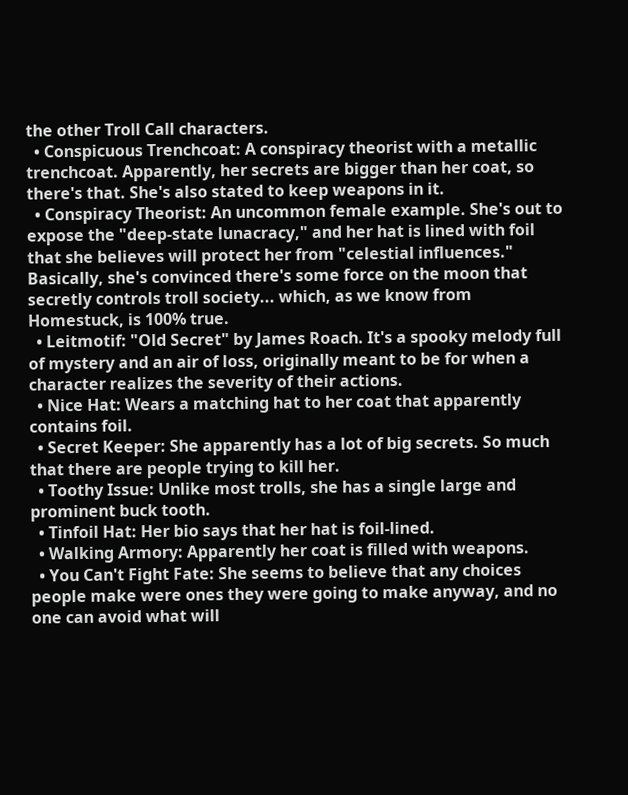the other Troll Call characters.
  • Conspicuous Trenchcoat: A conspiracy theorist with a metallic trenchcoat. Apparently, her secrets are bigger than her coat, so there's that. She's also stated to keep weapons in it.
  • Conspiracy Theorist: An uncommon female example. She's out to expose the "deep-state lunacracy," and her hat is lined with foil that she believes will protect her from "celestial influences." Basically, she's convinced there's some force on the moon that secretly controls troll society... which, as we know from Homestuck, is 100% true.
  • Leitmotif: "Old Secret" by James Roach. It's a spooky melody full of mystery and an air of loss, originally meant to be for when a character realizes the severity of their actions.
  • Nice Hat: Wears a matching hat to her coat that apparently contains foil.
  • Secret Keeper: She apparently has a lot of big secrets. So much that there are people trying to kill her.
  • Toothy Issue: Unlike most trolls, she has a single large and prominent buck tooth.
  • Tinfoil Hat: Her bio says that her hat is foil-lined.
  • Walking Armory: Apparently her coat is filled with weapons.
  • You Can't Fight Fate: She seems to believe that any choices people make were ones they were going to make anyway, and no one can avoid what will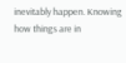inevitably happen. Knowing how things are in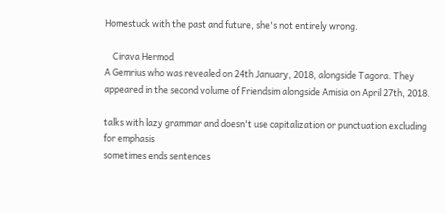Homestuck with the past and future, she's not entirely wrong.

    Cirava Hermod
A Gemrius who was revealed on 24th January, 2018, alongside Tagora. They appeared in the second volume of Friendsim alongside Amisia on April 27th, 2018.

talks with lazy grammar and doesn't use capitalization or punctuation excluding for emphasis
sometimes ends sentences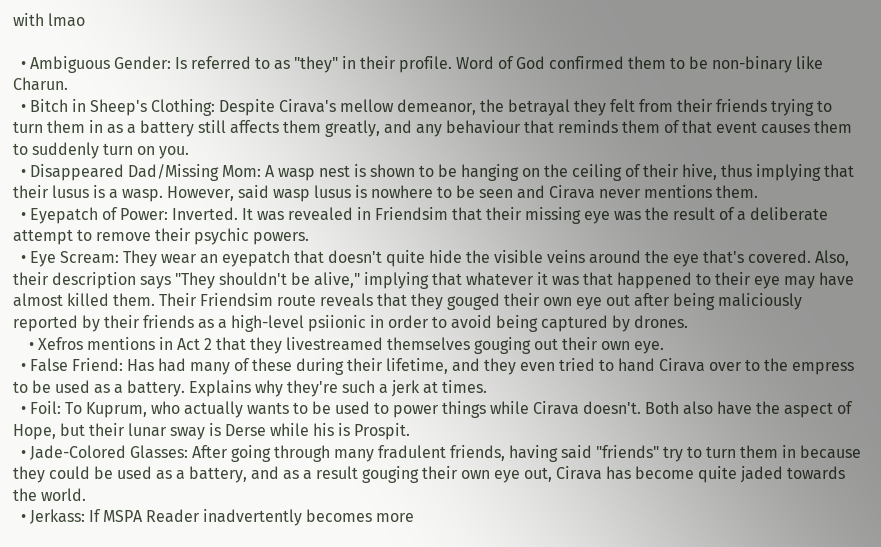with lmao

  • Ambiguous Gender: Is referred to as "they" in their profile. Word of God confirmed them to be non-binary like Charun.
  • Bitch in Sheep's Clothing: Despite Cirava's mellow demeanor, the betrayal they felt from their friends trying to turn them in as a battery still affects them greatly, and any behaviour that reminds them of that event causes them to suddenly turn on you.
  • Disappeared Dad/Missing Mom: A wasp nest is shown to be hanging on the ceiling of their hive, thus implying that their lusus is a wasp. However, said wasp lusus is nowhere to be seen and Cirava never mentions them.
  • Eyepatch of Power: Inverted. It was revealed in Friendsim that their missing eye was the result of a deliberate attempt to remove their psychic powers.
  • Eye Scream: They wear an eyepatch that doesn't quite hide the visible veins around the eye that's covered. Also, their description says "They shouldn't be alive," implying that whatever it was that happened to their eye may have almost killed them. Their Friendsim route reveals that they gouged their own eye out after being maliciously reported by their friends as a high-level psiionic in order to avoid being captured by drones.
    • Xefros mentions in Act 2 that they livestreamed themselves gouging out their own eye.
  • False Friend: Has had many of these during their lifetime, and they even tried to hand Cirava over to the empress to be used as a battery. Explains why they're such a jerk at times.
  • Foil: To Kuprum, who actually wants to be used to power things while Cirava doesn't. Both also have the aspect of Hope, but their lunar sway is Derse while his is Prospit.
  • Jade-Colored Glasses: After going through many fradulent friends, having said "friends" try to turn them in because they could be used as a battery, and as a result gouging their own eye out, Cirava has become quite jaded towards the world.
  • Jerkass: If MSPA Reader inadvertently becomes more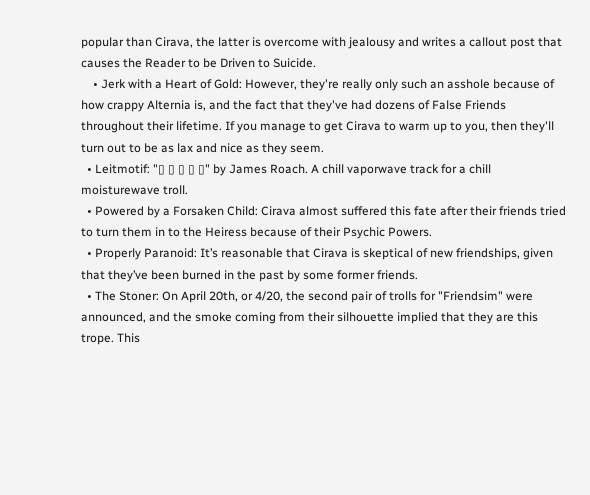popular than Cirava, the latter is overcome with jealousy and writes a callout post that causes the Reader to be Driven to Suicide.
    • Jerk with a Heart of Gold: However, they're really only such an asshole because of how crappy Alternia is, and the fact that they've had dozens of False Friends throughout their lifetime. If you manage to get Cirava to warm up to you, then they'll turn out to be as lax and nice as they seem.
  • Leitmotif: "▯ ▯ ▯ ▯ ▯" by James Roach. A chill vaporwave track for a chill moisturewave troll.
  • Powered by a Forsaken Child: Cirava almost suffered this fate after their friends tried to turn them in to the Heiress because of their Psychic Powers.
  • Properly Paranoid: It’s reasonable that Cirava is skeptical of new friendships, given that they’ve been burned in the past by some former friends.
  • The Stoner: On April 20th, or 4/20, the second pair of trolls for "Friendsim" were announced, and the smoke coming from their silhouette implied that they are this trope. This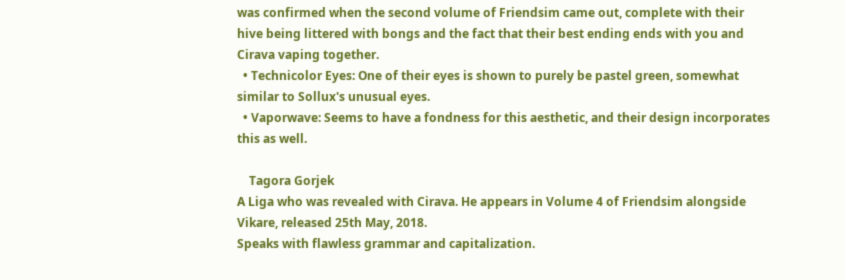was confirmed when the second volume of Friendsim came out, complete with their hive being littered with bongs and the fact that their best ending ends with you and Cirava vaping together.
  • Technicolor Eyes: One of their eyes is shown to purely be pastel green, somewhat similar to Sollux's unusual eyes.
  • Vaporwave: Seems to have a fondness for this aesthetic, and their design incorporates this as well.

    Tagora Gorjek
A Liga who was revealed with Cirava. He appears in Volume 4 of Friendsim alongside Vikare, released 25th May, 2018.
Speaks with flawless grammar and capitalization.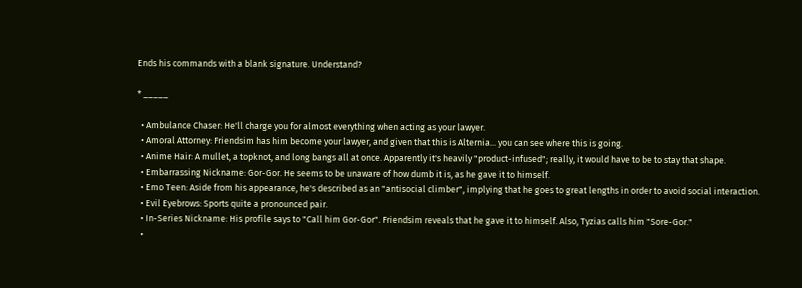Ends his commands with a blank signature. Understand?

* _____

  • Ambulance Chaser: He'll charge you for almost everything when acting as your lawyer.
  • Amoral Attorney: Friendsim has him become your lawyer, and given that this is Alternia... you can see where this is going.
  • Anime Hair: A mullet, a topknot, and long bangs all at once. Apparently it's heavily "product-infused"; really, it would have to be to stay that shape.
  • Embarrassing Nickname: Gor-Gor. He seems to be unaware of how dumb it is, as he gave it to himself.
  • Emo Teen: Aside from his appearance, he's described as an "antisocial climber", implying that he goes to great lengths in order to avoid social interaction.
  • Evil Eyebrows: Sports quite a pronounced pair.
  • In-Series Nickname: His profile says to "Call him Gor-Gor". Friendsim reveals that he gave it to himself. Also, Tyzias calls him "Sore-Gor."
  •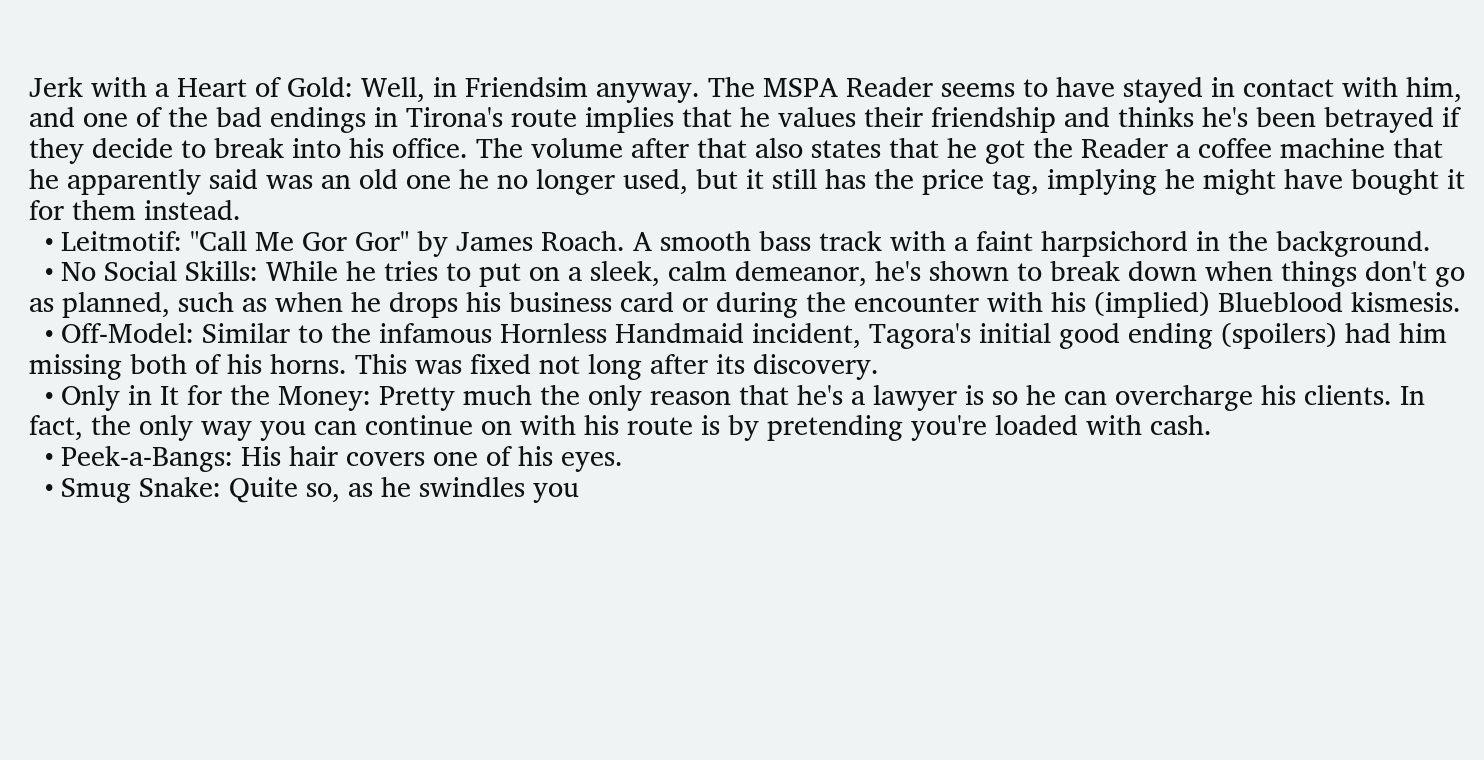Jerk with a Heart of Gold: Well, in Friendsim anyway. The MSPA Reader seems to have stayed in contact with him, and one of the bad endings in Tirona's route implies that he values their friendship and thinks he's been betrayed if they decide to break into his office. The volume after that also states that he got the Reader a coffee machine that he apparently said was an old one he no longer used, but it still has the price tag, implying he might have bought it for them instead.
  • Leitmotif: "Call Me Gor Gor" by James Roach. A smooth bass track with a faint harpsichord in the background.
  • No Social Skills: While he tries to put on a sleek, calm demeanor, he's shown to break down when things don't go as planned, such as when he drops his business card or during the encounter with his (implied) Blueblood kismesis.
  • Off-Model: Similar to the infamous Hornless Handmaid incident, Tagora's initial good ending (spoilers) had him missing both of his horns. This was fixed not long after its discovery.
  • Only in It for the Money: Pretty much the only reason that he's a lawyer is so he can overcharge his clients. In fact, the only way you can continue on with his route is by pretending you're loaded with cash.
  • Peek-a-Bangs: His hair covers one of his eyes.
  • Smug Snake: Quite so, as he swindles you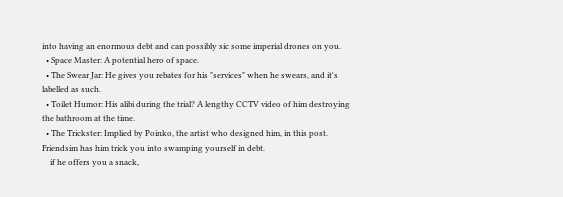into having an enormous debt and can possibly sic some imperial drones on you.
  • Space Master: A potential hero of space.
  • The Swear Jar: He gives you rebates for his "services" when he swears, and it's labelled as such.
  • Toilet Humor: His alibi during the trial? A lengthy CCTV video of him destroying the bathroom at the time.
  • The Trickster: Implied by Poinko, the artist who designed him, in this post. Friendsim has him trick you into swamping yourself in debt.
    if he offers you a snack,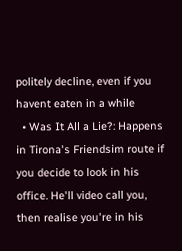politely decline, even if you havent eaten in a while
  • Was It All a Lie?: Happens in Tirona's Friendsim route if you decide to look in his office. He'll video call you, then realise you're in his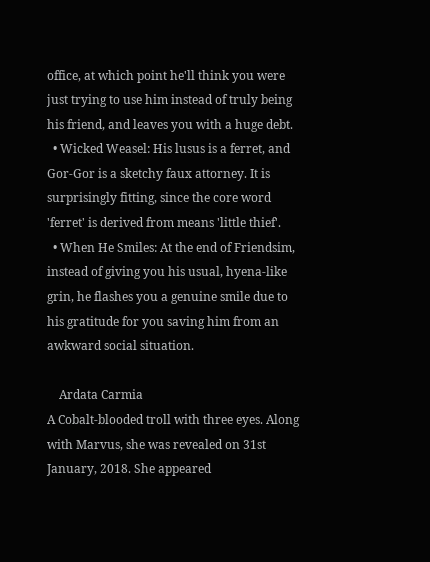office, at which point he'll think you were just trying to use him instead of truly being his friend, and leaves you with a huge debt.
  • Wicked Weasel: His lusus is a ferret, and Gor-Gor is a sketchy faux attorney. It is surprisingly fitting, since the core word 'ferret' is derived from means 'little thief'.
  • When He Smiles: At the end of Friendsim, instead of giving you his usual, hyena-like grin, he flashes you a genuine smile due to his gratitude for you saving him from an awkward social situation.

    Ardata Carmia
A Cobalt-blooded troll with three eyes. Along with Marvus, she was revealed on 31st January, 2018. She appeared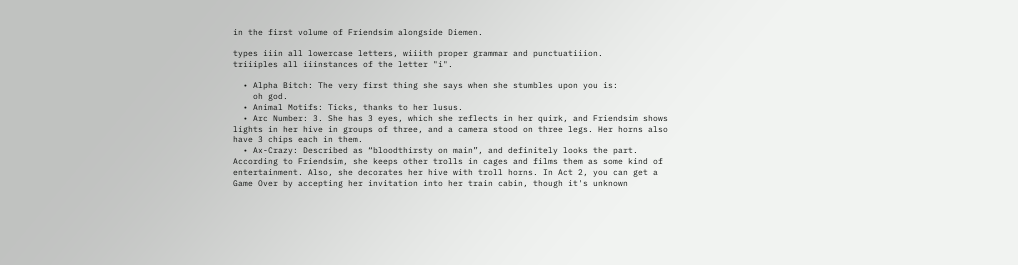in the first volume of Friendsim alongside Diemen.

types iiin all lowercase letters, wiiith proper grammar and punctuatiiion.
triiiples all iiinstances of the letter "i".

  • Alpha Bitch: The very first thing she says when she stumbles upon you is:
    oh god.
  • Animal Motifs: Ticks, thanks to her lusus.
  • Arc Number: 3. She has 3 eyes, which she reflects in her quirk, and Friendsim shows lights in her hive in groups of three, and a camera stood on three legs. Her horns also have 3 chips each in them.
  • Ax-Crazy: Described as “bloodthirsty on main”, and definitely looks the part. According to Friendsim, she keeps other trolls in cages and films them as some kind of entertainment. Also, she decorates her hive with troll horns. In Act 2, you can get a Game Over by accepting her invitation into her train cabin, though it's unknown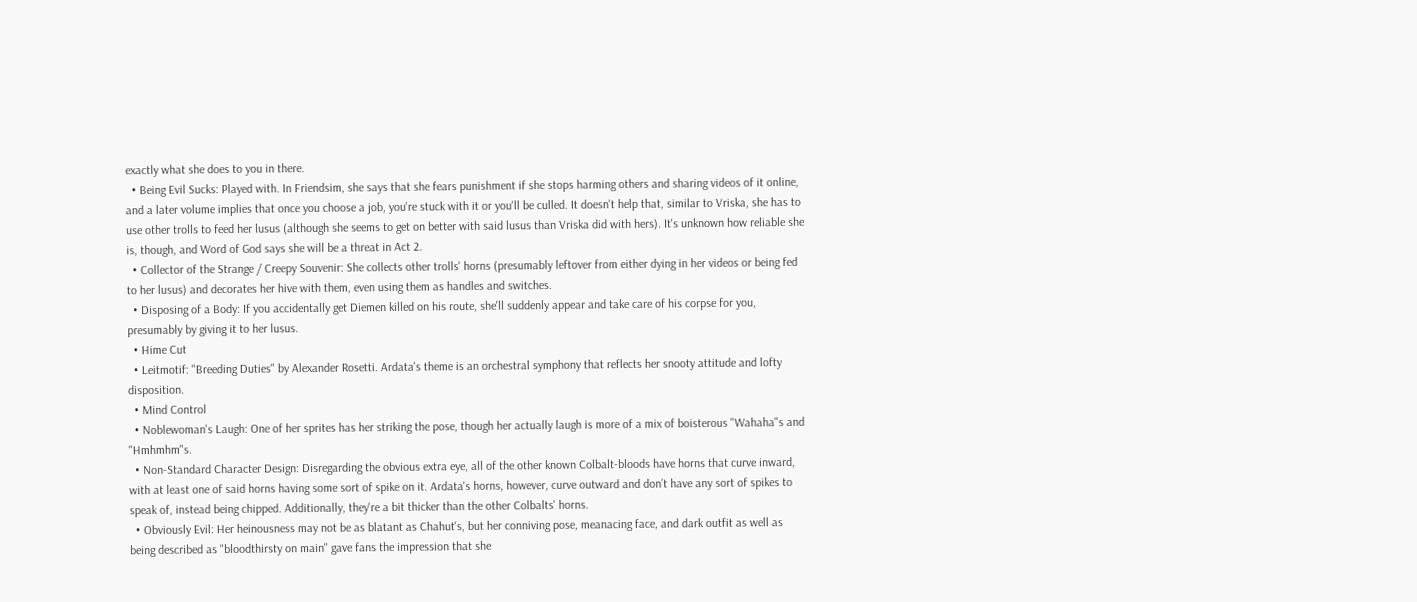exactly what she does to you in there.
  • Being Evil Sucks: Played with. In Friendsim, she says that she fears punishment if she stops harming others and sharing videos of it online, and a later volume implies that once you choose a job, you're stuck with it or you'll be culled. It doesn't help that, similar to Vriska, she has to use other trolls to feed her lusus (although she seems to get on better with said lusus than Vriska did with hers). It's unknown how reliable she is, though, and Word of God says she will be a threat in Act 2.
  • Collector of the Strange / Creepy Souvenir: She collects other trolls' horns (presumably leftover from either dying in her videos or being fed to her lusus) and decorates her hive with them, even using them as handles and switches.
  • Disposing of a Body: If you accidentally get Diemen killed on his route, she'll suddenly appear and take care of his corpse for you, presumably by giving it to her lusus.
  • Hime Cut
  • Leitmotif: "Breeding Duties" by Alexander Rosetti. Ardata's theme is an orchestral symphony that reflects her snooty attitude and lofty disposition.
  • Mind Control
  • Noblewoman's Laugh: One of her sprites has her striking the pose, though her actually laugh is more of a mix of boisterous "Wahaha"s and "Hmhmhm"s.
  • Non-Standard Character Design: Disregarding the obvious extra eye, all of the other known Colbalt-bloods have horns that curve inward, with at least one of said horns having some sort of spike on it. Ardata's horns, however, curve outward and don’t have any sort of spikes to speak of, instead being chipped. Additionally, they're a bit thicker than the other Colbalts' horns.
  • Obviously Evil: Her heinousness may not be as blatant as Chahut's, but her conniving pose, meanacing face, and dark outfit as well as being described as "bloodthirsty on main" gave fans the impression that she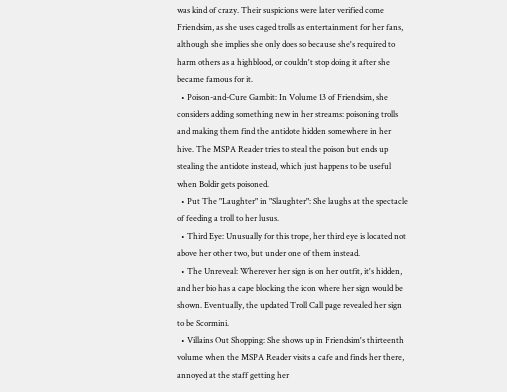was kind of crazy. Their suspicions were later verified come Friendsim, as she uses caged trolls as entertainment for her fans, although she implies she only does so because she's required to harm others as a highblood, or couldn't stop doing it after she became famous for it.
  • Poison-and-Cure Gambit: In Volume 13 of Friendsim, she considers adding something new in her streams: poisoning trolls and making them find the antidote hidden somewhere in her hive. The MSPA Reader tries to steal the poison but ends up stealing the antidote instead, which just happens to be useful when Boldir gets poisoned.
  • Put The "Laughter" in "Slaughter": She laughs at the spectacle of feeding a troll to her lusus.
  • Third Eye: Unusually for this trope, her third eye is located not above her other two, but under one of them instead.
  • The Unreveal: Wherever her sign is on her outfit, it's hidden, and her bio has a cape blocking the icon where her sign would be shown. Eventually, the updated Troll Call page revealed her sign to be Scormini.
  • Villains Out Shopping: She shows up in Friendsim's thirteenth volume when the MSPA Reader visits a cafe and finds her there, annoyed at the staff getting her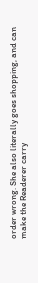order wrong. She also literally goes shopping, and can make the Readerer carry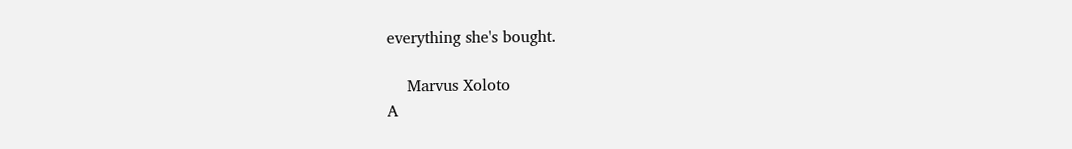everything she's bought.

    Marvus Xoloto
A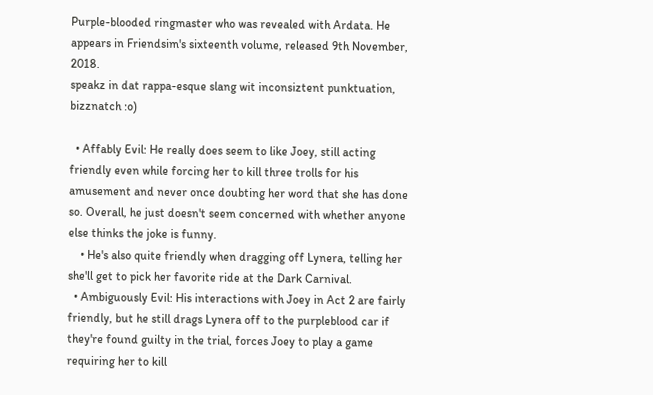Purple-blooded ringmaster who was revealed with Ardata. He appears in Friendsim's sixteenth volume, released 9th November, 2018.
speakz in dat rappa-esque slang wit inconsiztent punktuation, bizznatch :o)

  • Affably Evil: He really does seem to like Joey, still acting friendly even while forcing her to kill three trolls for his amusement and never once doubting her word that she has done so. Overall, he just doesn't seem concerned with whether anyone else thinks the joke is funny.
    • He's also quite friendly when dragging off Lynera, telling her she'll get to pick her favorite ride at the Dark Carnival.
  • Ambiguously Evil: His interactions with Joey in Act 2 are fairly friendly, but he still drags Lynera off to the purpleblood car if they're found guilty in the trial, forces Joey to play a game requiring her to kill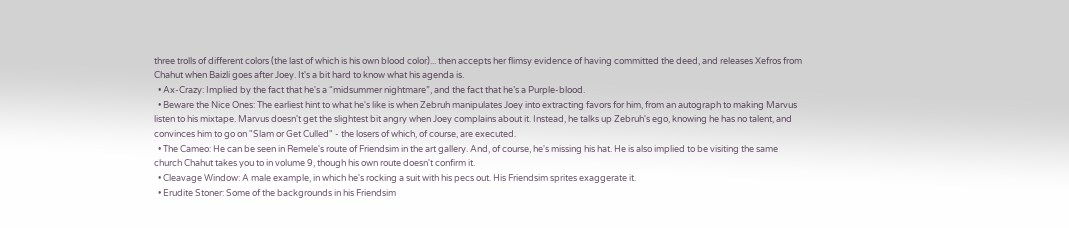three trolls of different colors (the last of which is his own blood color)... then accepts her flimsy evidence of having committed the deed, and releases Xefros from Chahut when Baizli goes after Joey. It's a bit hard to know what his agenda is.
  • Ax-Crazy: Implied by the fact that he's a “midsummer nightmare”, and the fact that he’s a Purple-blood.
  • Beware the Nice Ones: The earliest hint to what he's like is when Zebruh manipulates Joey into extracting favors for him, from an autograph to making Marvus listen to his mixtape. Marvus doesn't get the slightest bit angry when Joey complains about it. Instead, he talks up Zebruh's ego, knowing he has no talent, and convinces him to go on "Slam or Get Culled" - the losers of which, of course, are executed.
  • The Cameo: He can be seen in Remele's route of Friendsim in the art gallery. And, of course, he's missing his hat. He is also implied to be visiting the same church Chahut takes you to in volume 9, though his own route doesn't confirm it.
  • Cleavage Window: A male example, in which he's rocking a suit with his pecs out. His Friendsim sprites exaggerate it.
  • Erudite Stoner: Some of the backgrounds in his Friendsim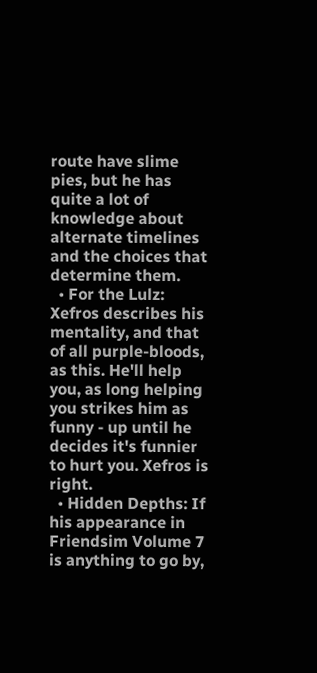route have slime pies, but he has quite a lot of knowledge about alternate timelines and the choices that determine them.
  • For the Lulz: Xefros describes his mentality, and that of all purple-bloods, as this. He'll help you, as long helping you strikes him as funny - up until he decides it's funnier to hurt you. Xefros is right.
  • Hidden Depths: If his appearance in Friendsim Volume 7 is anything to go by,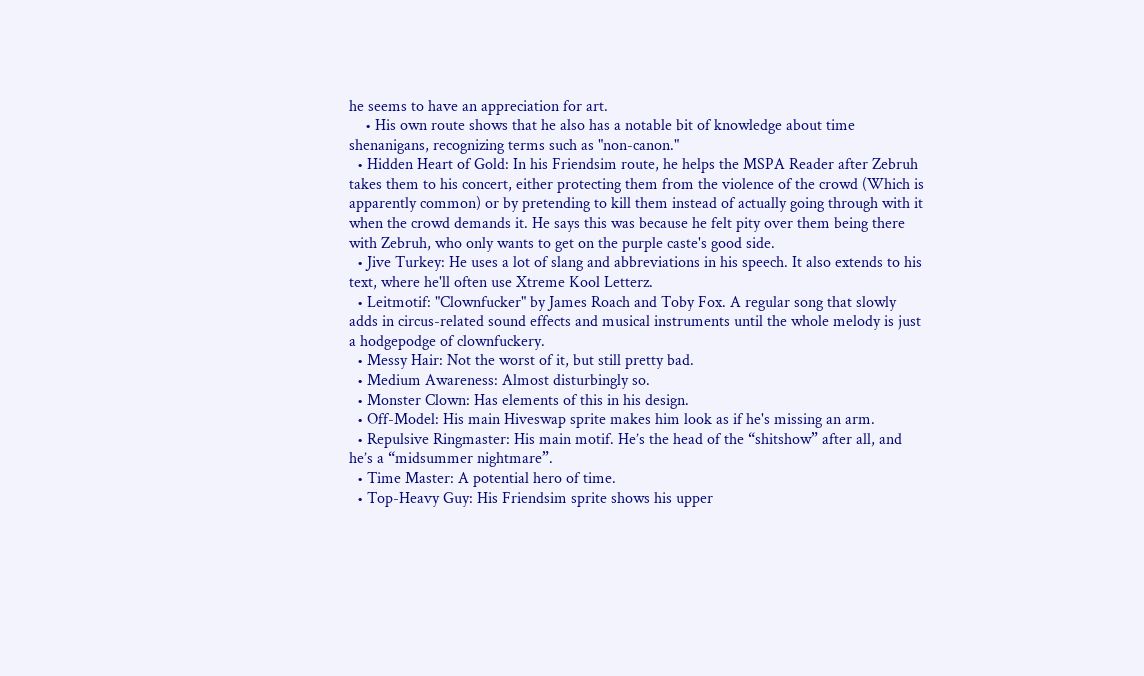he seems to have an appreciation for art.
    • His own route shows that he also has a notable bit of knowledge about time shenanigans, recognizing terms such as "non-canon."
  • Hidden Heart of Gold: In his Friendsim route, he helps the MSPA Reader after Zebruh takes them to his concert, either protecting them from the violence of the crowd (Which is apparently common) or by pretending to kill them instead of actually going through with it when the crowd demands it. He says this was because he felt pity over them being there with Zebruh, who only wants to get on the purple caste's good side.
  • Jive Turkey: He uses a lot of slang and abbreviations in his speech. It also extends to his text, where he'll often use Xtreme Kool Letterz.
  • Leitmotif: "Clownfucker" by James Roach and Toby Fox. A regular song that slowly adds in circus-related sound effects and musical instruments until the whole melody is just a hodgepodge of clownfuckery.
  • Messy Hair: Not the worst of it, but still pretty bad.
  • Medium Awareness: Almost disturbingly so.
  • Monster Clown: Has elements of this in his design.
  • Off-Model: His main Hiveswap sprite makes him look as if he's missing an arm.
  • Repulsive Ringmaster: His main motif. He’s the head of the “shitshow” after all, and he’s a “midsummer nightmare”.
  • Time Master: A potential hero of time.
  • Top-Heavy Guy: His Friendsim sprite shows his upper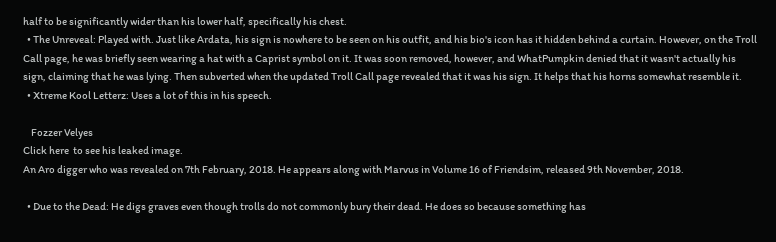half to be significantly wider than his lower half, specifically his chest.
  • The Unreveal: Played with. Just like Ardata, his sign is nowhere to be seen on his outfit, and his bio's icon has it hidden behind a curtain. However, on the Troll Call page, he was briefly seen wearing a hat with a Caprist symbol on it. It was soon removed, however, and WhatPumpkin denied that it wasn't actually his sign, claiming that he was lying. Then subverted when the updated Troll Call page revealed that it was his sign. It helps that his horns somewhat resemble it.
  • Xtreme Kool Letterz: Uses a lot of this in his speech.

    Fozzer Velyes
Click here  to see his leaked image.
An Aro digger who was revealed on 7th February, 2018. He appears along with Marvus in Volume 16 of Friendsim, released 9th November, 2018.

  • Due to the Dead: He digs graves even though trolls do not commonly bury their dead. He does so because something has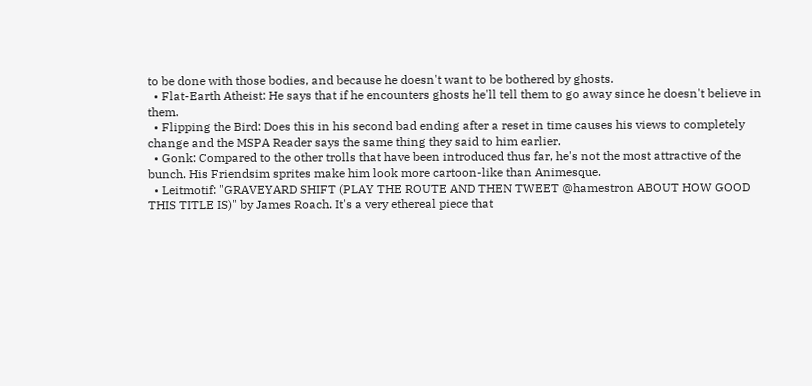to be done with those bodies, and because he doesn't want to be bothered by ghosts.
  • Flat-Earth Atheist: He says that if he encounters ghosts he'll tell them to go away since he doesn't believe in them.
  • Flipping the Bird: Does this in his second bad ending after a reset in time causes his views to completely change and the MSPA Reader says the same thing they said to him earlier.
  • Gonk: Compared to the other trolls that have been introduced thus far, he's not the most attractive of the bunch. His Friendsim sprites make him look more cartoon-like than Animesque.
  • Leitmotif: "GRAVEYARD SHIFT (PLAY THE ROUTE AND THEN TWEET @hamestron ABOUT HOW GOOD THIS TITLE IS)" by James Roach. It's a very ethereal piece that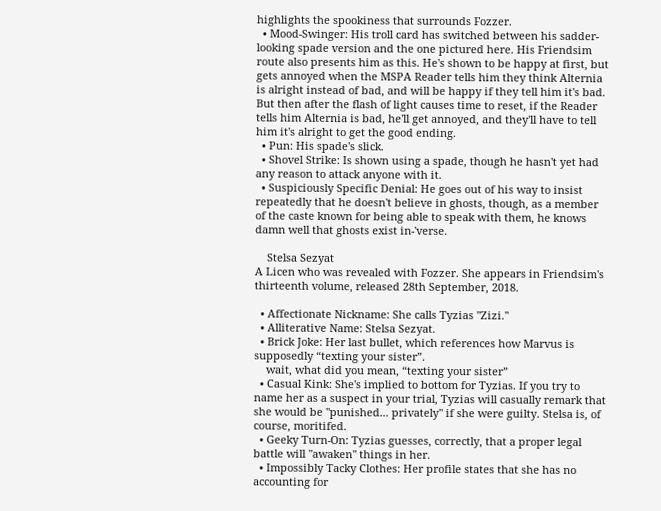highlights the spookiness that surrounds Fozzer.
  • Mood-Swinger: His troll card has switched between his sadder-looking spade version and the one pictured here. His Friendsim route also presents him as this. He's shown to be happy at first, but gets annoyed when the MSPA Reader tells him they think Alternia is alright instead of bad, and will be happy if they tell him it's bad. But then after the flash of light causes time to reset, if the Reader tells him Alternia is bad, he'll get annoyed, and they'll have to tell him it's alright to get the good ending.
  • Pun: His spade's slick.
  • Shovel Strike: Is shown using a spade, though he hasn't yet had any reason to attack anyone with it.
  • Suspiciously Specific Denial: He goes out of his way to insist repeatedly that he doesn't believe in ghosts, though, as a member of the caste known for being able to speak with them, he knows damn well that ghosts exist in-'verse.

    Stelsa Sezyat
A Licen who was revealed with Fozzer. She appears in Friendsim's thirteenth volume, released 28th September, 2018.

  • Affectionate Nickname: She calls Tyzias "Zizi."
  • Alliterative Name: Stelsa Sezyat.
  • Brick Joke: Her last bullet, which references how Marvus is supposedly “texting your sister”.
    wait, what did you mean, “texting your sister”
  • Casual Kink: She's implied to bottom for Tyzias. If you try to name her as a suspect in your trial, Tyzias will casually remark that she would be "punished... privately" if she were guilty. Stelsa is, of course, moritifed.
  • Geeky Turn-On: Tyzias guesses, correctly, that a proper legal battle will "awaken" things in her.
  • Impossibly Tacky Clothes: Her profile states that she has no accounting for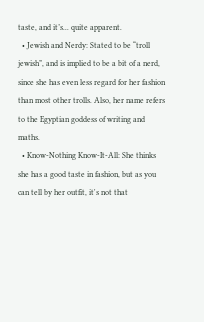taste, and it’s... quite apparent.
  • Jewish and Nerdy: Stated to be “troll jewish”, and is implied to be a bit of a nerd, since she has even less regard for her fashion than most other trolls. Also, her name refers to the Egyptian goddess of writing and maths.
  • Know-Nothing Know-It-All: She thinks she has a good taste in fashion, but as you can tell by her outfit, it's not that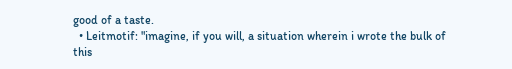good of a taste.
  • Leitmotif: "imagine, if you will, a situation wherein i wrote the bulk of this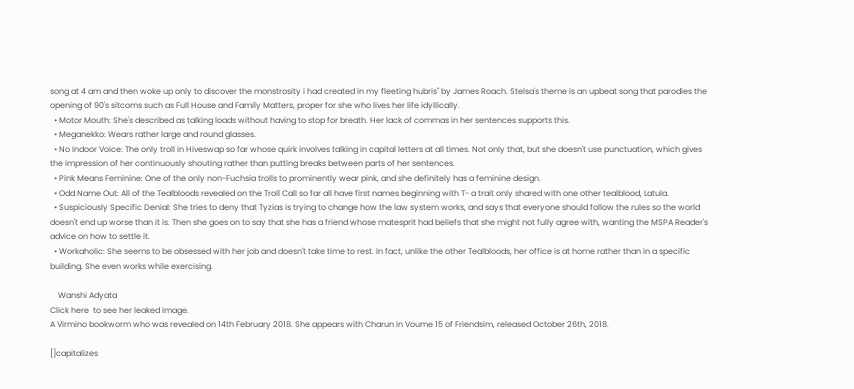song at 4 am and then woke up only to discover the monstrosity i had created in my fleeting hubris" by James Roach. Stelsa's theme is an upbeat song that parodies the opening of 90's sitcoms such as Full House and Family Matters, proper for she who lives her life idyllically.
  • Motor Mouth: She's described as talking loads without having to stop for breath. Her lack of commas in her sentences supports this.
  • Meganekko: Wears rather large and round glasses.
  • No Indoor Voice: The only troll in Hiveswap so far whose quirk involves talking in capital letters at all times. Not only that, but she doesn't use punctuation, which gives the impression of her continuously shouting rather than putting breaks between parts of her sentences.
  • Pink Means Feminine: One of the only non-Fuchsia trolls to prominently wear pink, and she definitely has a feminine design.
  • Odd Name Out: All of the Tealbloods revealed on the Troll Call so far all have first names beginning with T- a trait only shared with one other tealblood, Latula.
  • Suspiciously Specific Denial: She tries to deny that Tyzias is trying to change how the law system works, and says that everyone should follow the rules so the world doesn't end up worse than it is. Then she goes on to say that she has a friend whose matesprit had beliefs that she might not fully agree with, wanting the MSPA Reader's advice on how to settle it.
  • Workaholic: She seems to be obsessed with her job and doesn't take time to rest. In fact, unlike the other Tealbloods, her office is at home rather than in a specific building. She even works while exercising.

    Wanshi Adyata
Click here  to see her leaked image.
A Virmino bookworm who was revealed on 14th February 2018. She appears with Charun in Voume 15 of Friendsim, released October 26th, 2018.

[]capitalizes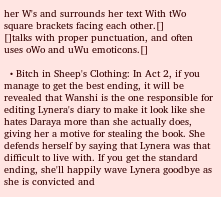her W's and surrounds her text With tWo square brackets facing each other.[]
[]talks with proper punctuation, and often uses oWo and uWu emoticons.[]

  • Bitch in Sheep's Clothing: In Act 2, if you manage to get the best ending, it will be revealed that Wanshi is the one responsible for editing Lynera's diary to make it look like she hates Daraya more than she actually does, giving her a motive for stealing the book. She defends herself by saying that Lynera was that difficult to live with. If you get the standard ending, she'll happily wave Lynera goodbye as she is convicted and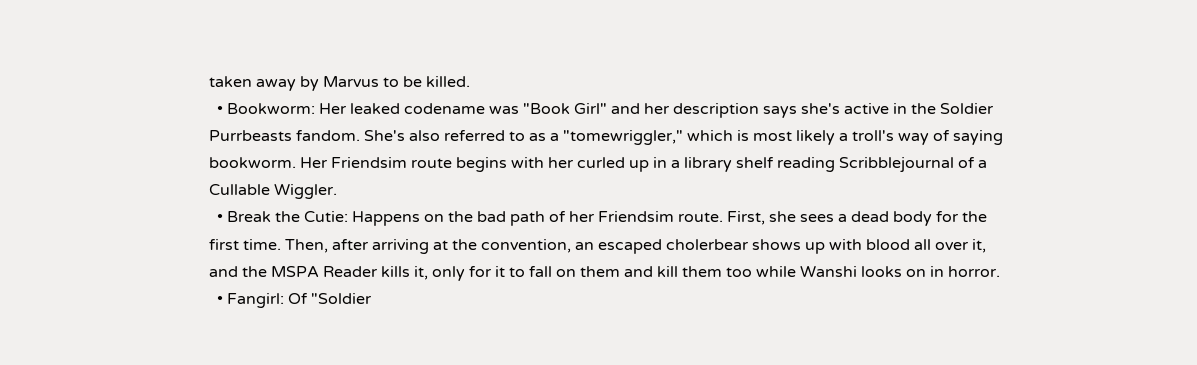taken away by Marvus to be killed.
  • Bookworm: Her leaked codename was "Book Girl" and her description says she's active in the Soldier Purrbeasts fandom. She's also referred to as a "tomewriggler," which is most likely a troll's way of saying bookworm. Her Friendsim route begins with her curled up in a library shelf reading Scribblejournal of a Cullable Wiggler.
  • Break the Cutie: Happens on the bad path of her Friendsim route. First, she sees a dead body for the first time. Then, after arriving at the convention, an escaped cholerbear shows up with blood all over it, and the MSPA Reader kills it, only for it to fall on them and kill them too while Wanshi looks on in horror.
  • Fangirl: Of "Soldier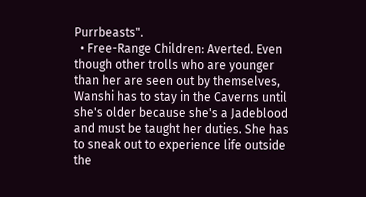Purrbeasts".
  • Free-Range Children: Averted. Even though other trolls who are younger than her are seen out by themselves, Wanshi has to stay in the Caverns until she's older because she's a Jadeblood and must be taught her duties. She has to sneak out to experience life outside the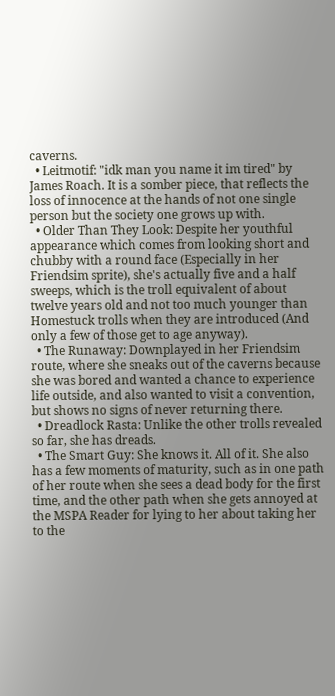caverns.
  • Leitmotif: "idk man you name it im tired" by James Roach. It is a somber piece, that reflects the loss of innocence at the hands of not one single person but the society one grows up with.
  • Older Than They Look: Despite her youthful appearance which comes from looking short and chubby with a round face (Especially in her Friendsim sprite), she's actually five and a half sweeps, which is the troll equivalent of about twelve years old and not too much younger than Homestuck trolls when they are introduced (And only a few of those get to age anyway).
  • The Runaway: Downplayed in her Friendsim route, where she sneaks out of the caverns because she was bored and wanted a chance to experience life outside, and also wanted to visit a convention, but shows no signs of never returning there.
  • Dreadlock Rasta: Unlike the other trolls revealed so far, she has dreads.
  • The Smart Guy: She knows it. All of it. She also has a few moments of maturity, such as in one path of her route when she sees a dead body for the first time, and the other path when she gets annoyed at the MSPA Reader for lying to her about taking her to the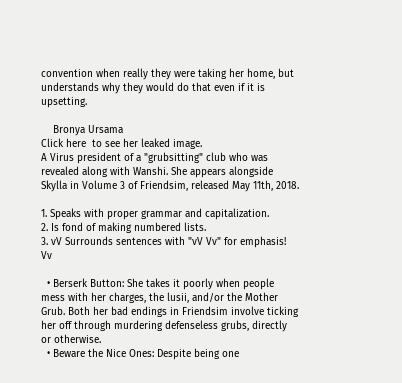convention when really they were taking her home, but understands why they would do that even if it is upsetting.

    Bronya Ursama
Click here  to see her leaked image.
A Virus president of a "grubsitting" club who was revealed along with Wanshi. She appears alongside Skylla in Volume 3 of Friendsim, released May 11th, 2018.

1. Speaks with proper grammar and capitalization.
2. Is fond of making numbered lists.
3. vV Surrounds sentences with "vV Vv" for emphasis! Vv

  • Berserk Button: She takes it poorly when people mess with her charges, the lusii, and/or the Mother Grub. Both her bad endings in Friendsim involve ticking her off through murdering defenseless grubs, directly or otherwise.
  • Beware the Nice Ones: Despite being one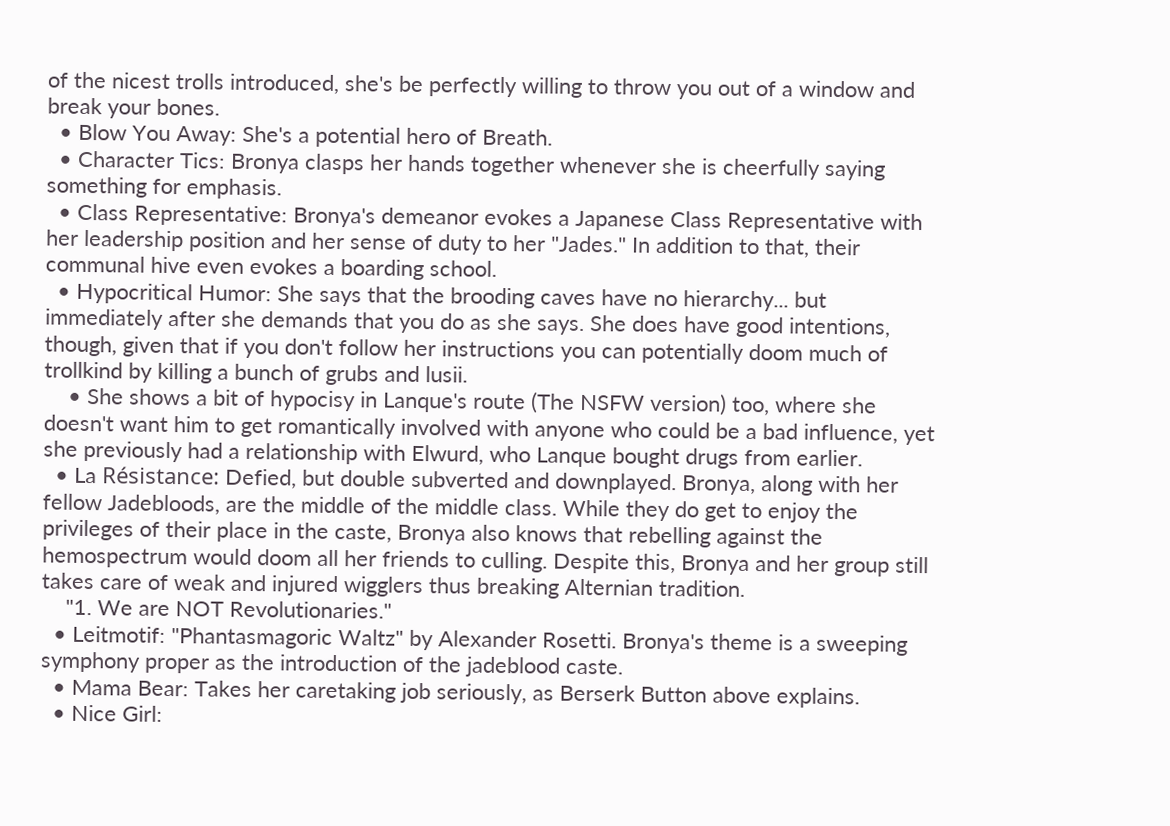of the nicest trolls introduced, she's be perfectly willing to throw you out of a window and break your bones.
  • Blow You Away: She's a potential hero of Breath.
  • Character Tics: Bronya clasps her hands together whenever she is cheerfully saying something for emphasis.
  • Class Representative: Bronya's demeanor evokes a Japanese Class Representative with her leadership position and her sense of duty to her "Jades." In addition to that, their communal hive even evokes a boarding school.
  • Hypocritical Humor: She says that the brooding caves have no hierarchy... but immediately after she demands that you do as she says. She does have good intentions, though, given that if you don't follow her instructions you can potentially doom much of trollkind by killing a bunch of grubs and lusii.
    • She shows a bit of hypocisy in Lanque's route (The NSFW version) too, where she doesn't want him to get romantically involved with anyone who could be a bad influence, yet she previously had a relationship with Elwurd, who Lanque bought drugs from earlier.
  • La Résistance: Defied, but double subverted and downplayed. Bronya, along with her fellow Jadebloods, are the middle of the middle class. While they do get to enjoy the privileges of their place in the caste, Bronya also knows that rebelling against the hemospectrum would doom all her friends to culling. Despite this, Bronya and her group still takes care of weak and injured wigglers thus breaking Alternian tradition.
    "1. We are NOT Revolutionaries."
  • Leitmotif: "Phantasmagoric Waltz" by Alexander Rosetti. Bronya's theme is a sweeping symphony proper as the introduction of the jadeblood caste.
  • Mama Bear: Takes her caretaking job seriously, as Berserk Button above explains.
  • Nice Girl: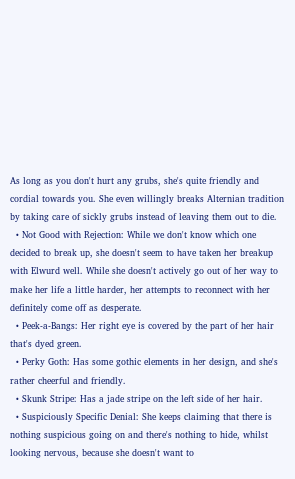As long as you don't hurt any grubs, she's quite friendly and cordial towards you. She even willingly breaks Alternian tradition by taking care of sickly grubs instead of leaving them out to die.
  • Not Good with Rejection: While we don't know which one decided to break up, she doesn't seem to have taken her breakup with Elwurd well. While she doesn't actively go out of her way to make her life a little harder, her attempts to reconnect with her definitely come off as desperate.
  • Peek-a-Bangs: Her right eye is covered by the part of her hair that's dyed green.
  • Perky Goth: Has some gothic elements in her design, and she's rather cheerful and friendly.
  • Skunk Stripe: Has a jade stripe on the left side of her hair.
  • Suspiciously Specific Denial: She keeps claiming that there is nothing suspicious going on and there's nothing to hide, whilst looking nervous, because she doesn't want to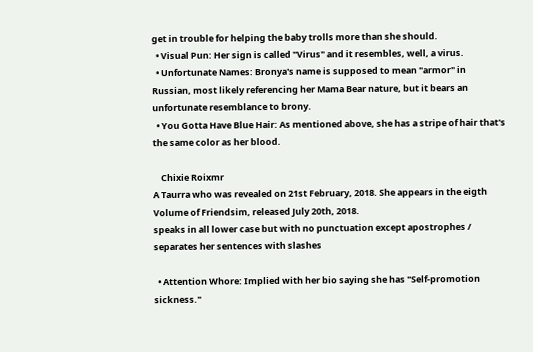get in trouble for helping the baby trolls more than she should.
  • Visual Pun: Her sign is called "Virus" and it resembles, well, a virus.
  • Unfortunate Names: Bronya's name is supposed to mean "armor" in Russian, most likely referencing her Mama Bear nature, but it bears an unfortunate resemblance to brony.
  • You Gotta Have Blue Hair: As mentioned above, she has a stripe of hair that's the same color as her blood.

    Chixie Roixmr
A Taurra who was revealed on 21st February, 2018. She appears in the eigth Volume of Friendsim, released July 20th, 2018.
speaks in all lower case but with no punctuation except apostrophes / separates her sentences with slashes

  • Attention Whore: Implied with her bio saying she has "Self-promotion sickness."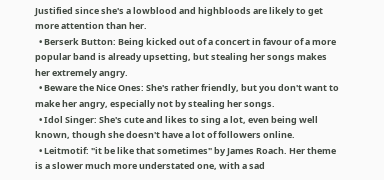Justified since she's a lowblood and highbloods are likely to get more attention than her.
  • Berserk Button: Being kicked out of a concert in favour of a more popular band is already upsetting, but stealing her songs makes her extremely angry.
  • Beware the Nice Ones: She's rather friendly, but you don't want to make her angry, especially not by stealing her songs.
  • Idol Singer: She's cute and likes to sing a lot, even being well known, though she doesn't have a lot of followers online.
  • Leitmotif: "it be like that sometimes" by James Roach. Her theme is a slower much more understated one, with a sad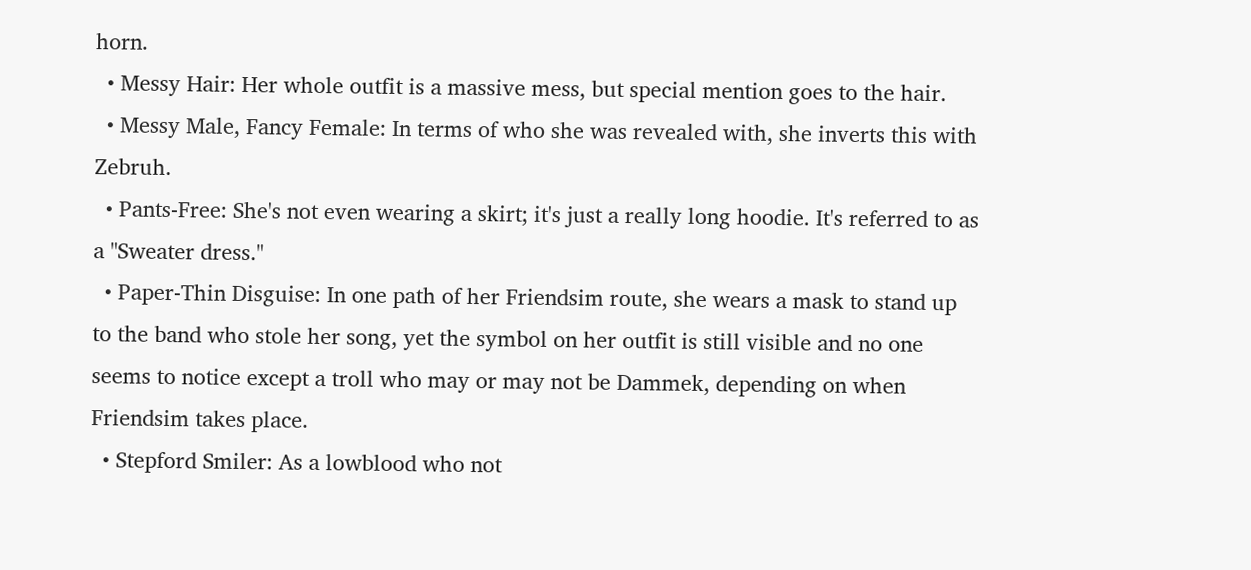horn.
  • Messy Hair: Her whole outfit is a massive mess, but special mention goes to the hair.
  • Messy Male, Fancy Female: In terms of who she was revealed with, she inverts this with Zebruh.
  • Pants-Free: She's not even wearing a skirt; it's just a really long hoodie. It's referred to as a "Sweater dress."
  • Paper-Thin Disguise: In one path of her Friendsim route, she wears a mask to stand up to the band who stole her song, yet the symbol on her outfit is still visible and no one seems to notice except a troll who may or may not be Dammek, depending on when Friendsim takes place.
  • Stepford Smiler: As a lowblood who not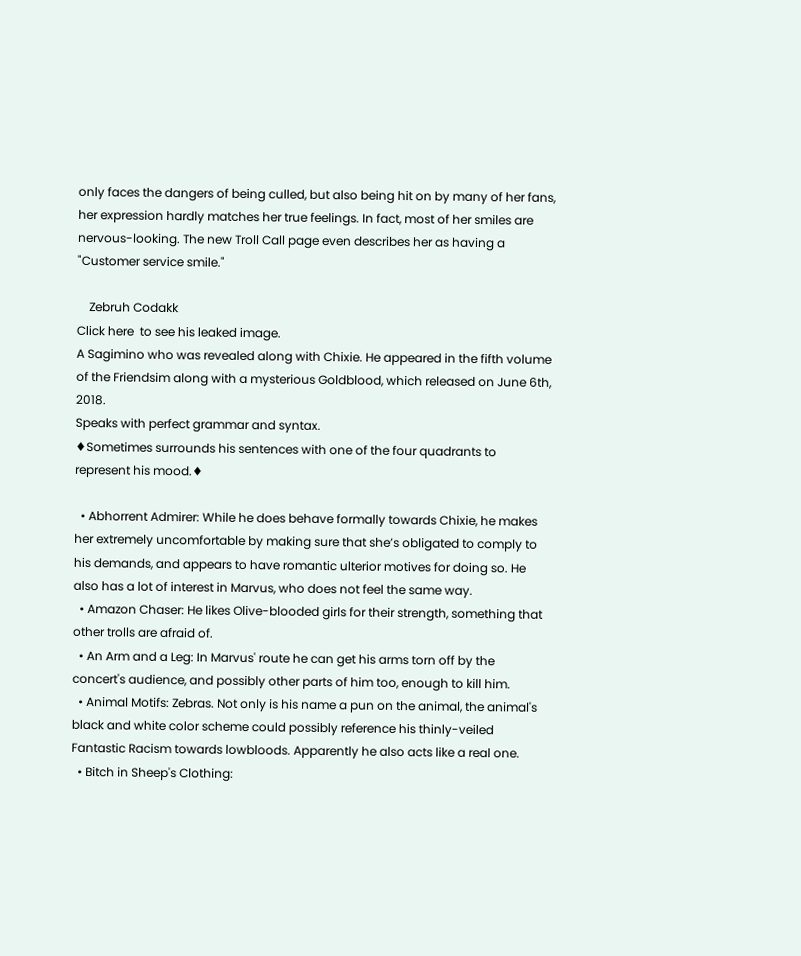only faces the dangers of being culled, but also being hit on by many of her fans, her expression hardly matches her true feelings. In fact, most of her smiles are nervous-looking. The new Troll Call page even describes her as having a "Customer service smile."

    Zebruh Codakk
Click here  to see his leaked image.
A Sagimino who was revealed along with Chixie. He appeared in the fifth volume of the Friendsim along with a mysterious Goldblood, which released on June 6th, 2018.
Speaks with perfect grammar and syntax.
♦Sometimes surrounds his sentences with one of the four quadrants to represent his mood.♦

  • Abhorrent Admirer: While he does behave formally towards Chixie, he makes her extremely uncomfortable by making sure that she’s obligated to comply to his demands, and appears to have romantic ulterior motives for doing so. He also has a lot of interest in Marvus, who does not feel the same way.
  • Amazon Chaser: He likes Olive-blooded girls for their strength, something that other trolls are afraid of.
  • An Arm and a Leg: In Marvus' route he can get his arms torn off by the concert's audience, and possibly other parts of him too, enough to kill him.
  • Animal Motifs: Zebras. Not only is his name a pun on the animal, the animal's black and white color scheme could possibly reference his thinly-veiled Fantastic Racism towards lowbloods. Apparently he also acts like a real one.
  • Bitch in Sheep's Clothing: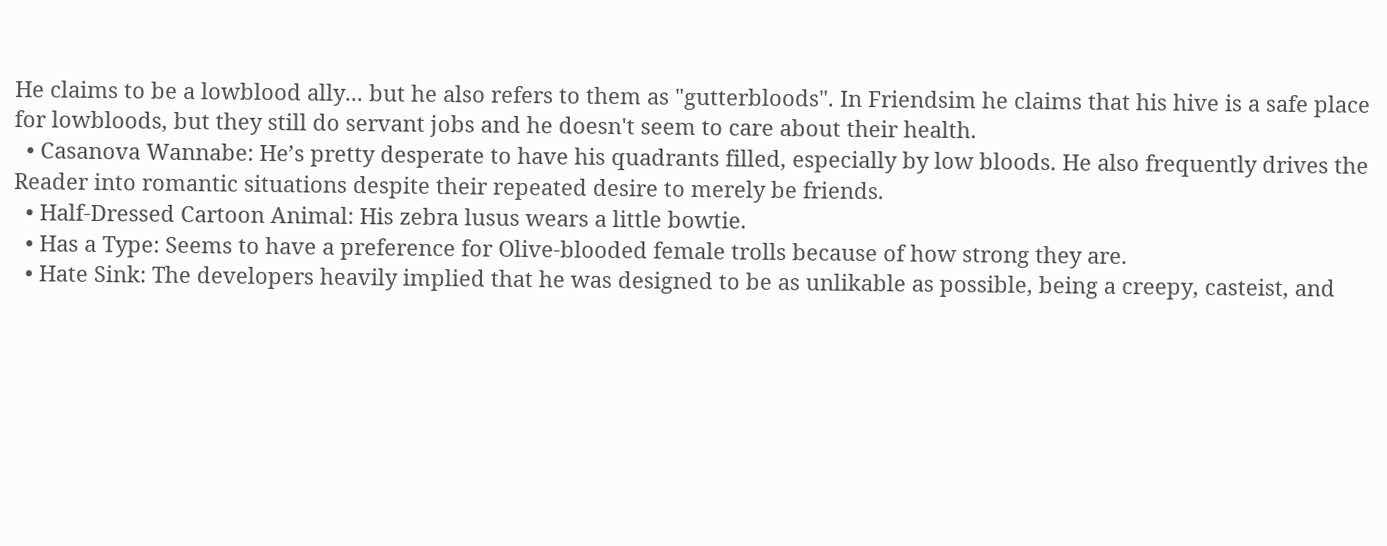He claims to be a lowblood ally... but he also refers to them as "gutterbloods". In Friendsim he claims that his hive is a safe place for lowbloods, but they still do servant jobs and he doesn't seem to care about their health.
  • Casanova Wannabe: He’s pretty desperate to have his quadrants filled, especially by low bloods. He also frequently drives the Reader into romantic situations despite their repeated desire to merely be friends.
  • Half-Dressed Cartoon Animal: His zebra lusus wears a little bowtie.
  • Has a Type: Seems to have a preference for Olive-blooded female trolls because of how strong they are.
  • Hate Sink: The developers heavily implied that he was designed to be as unlikable as possible, being a creepy, casteist, and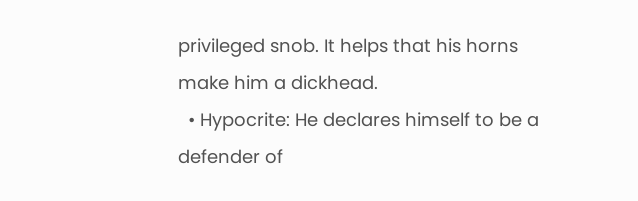privileged snob. It helps that his horns make him a dickhead.
  • Hypocrite: He declares himself to be a defender of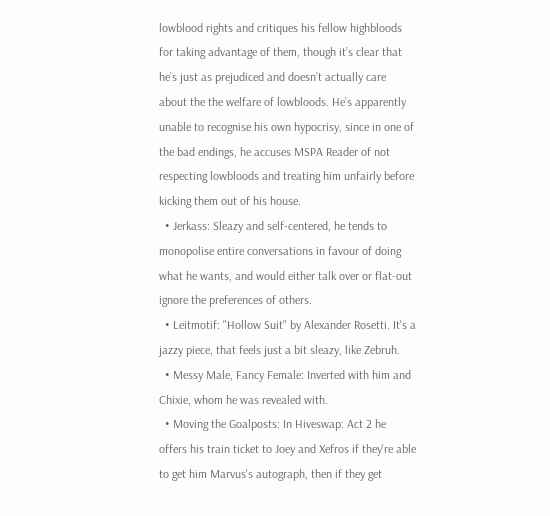lowblood rights and critiques his fellow highbloods for taking advantage of them, though it’s clear that he’s just as prejudiced and doesn’t actually care about the the welfare of lowbloods. He’s apparently unable to recognise his own hypocrisy, since in one of the bad endings, he accuses MSPA Reader of not respecting lowbloods and treating him unfairly before kicking them out of his house.
  • Jerkass: Sleazy and self-centered, he tends to monopolise entire conversations in favour of doing what he wants, and would either talk over or flat-out ignore the preferences of others.
  • Leitmotif: "Hollow Suit" by Alexander Rosetti. It's a jazzy piece, that feels just a bit sleazy, like Zebruh.
  • Messy Male, Fancy Female: Inverted with him and Chixie, whom he was revealed with.
  • Moving the Goalposts: In Hiveswap: Act 2 he offers his train ticket to Joey and Xefros if they're able to get him Marvus's autograph, then if they get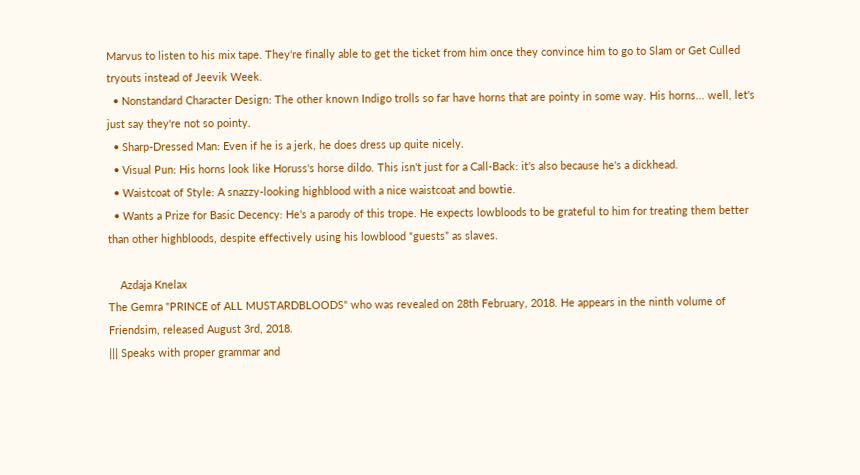Marvus to listen to his mix tape. They're finally able to get the ticket from him once they convince him to go to Slam or Get Culled tryouts instead of Jeevik Week.
  • Nonstandard Character Design: The other known Indigo trolls so far have horns that are pointy in some way. His horns... well, let's just say they're not so pointy.
  • Sharp-Dressed Man: Even if he is a jerk, he does dress up quite nicely.
  • Visual Pun: His horns look like Horuss's horse dildo. This isn't just for a Call-Back: it's also because he's a dickhead.
  • Waistcoat of Style: A snazzy-looking highblood with a nice waistcoat and bowtie.
  • Wants a Prize for Basic Decency: He's a parody of this trope. He expects lowbloods to be grateful to him for treating them better than other highbloods, despite effectively using his lowblood “guests” as slaves.

    Azdaja Knelax
The Gemra "PRINCE of ALL MUSTARDBLOODS" who was revealed on 28th February, 2018. He appears in the ninth volume of Friendsim, released August 3rd, 2018.
||| Speaks with proper grammar and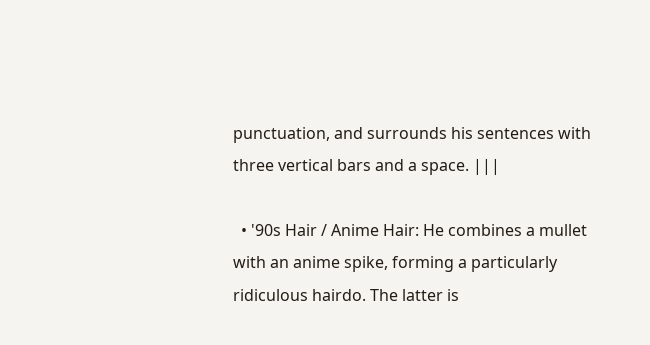punctuation, and surrounds his sentences with three vertical bars and a space. |||

  • '90s Hair / Anime Hair: He combines a mullet with an anime spike, forming a particularly ridiculous hairdo. The latter is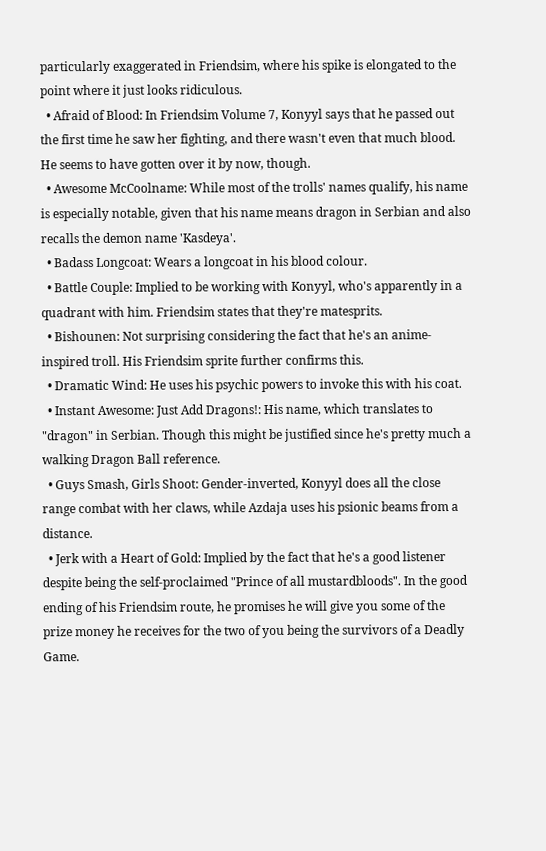particularly exaggerated in Friendsim, where his spike is elongated to the point where it just looks ridiculous.
  • Afraid of Blood: In Friendsim Volume 7, Konyyl says that he passed out the first time he saw her fighting, and there wasn't even that much blood. He seems to have gotten over it by now, though.
  • Awesome McCoolname: While most of the trolls' names qualify, his name is especially notable, given that his name means dragon in Serbian and also recalls the demon name 'Kasdeya'.
  • Badass Longcoat: Wears a longcoat in his blood colour.
  • Battle Couple: Implied to be working with Konyyl, who's apparently in a quadrant with him. Friendsim states that they're matesprits.
  • Bishounen: Not surprising considering the fact that he's an anime-inspired troll. His Friendsim sprite further confirms this.
  • Dramatic Wind: He uses his psychic powers to invoke this with his coat.
  • Instant Awesome: Just Add Dragons!: His name, which translates to "dragon" in Serbian. Though this might be justified since he's pretty much a walking Dragon Ball reference.
  • Guys Smash, Girls Shoot: Gender-inverted, Konyyl does all the close range combat with her claws, while Azdaja uses his psionic beams from a distance.
  • Jerk with a Heart of Gold: Implied by the fact that he's a good listener despite being the self-proclaimed "Prince of all mustardbloods". In the good ending of his Friendsim route, he promises he will give you some of the prize money he receives for the two of you being the survivors of a Deadly Game.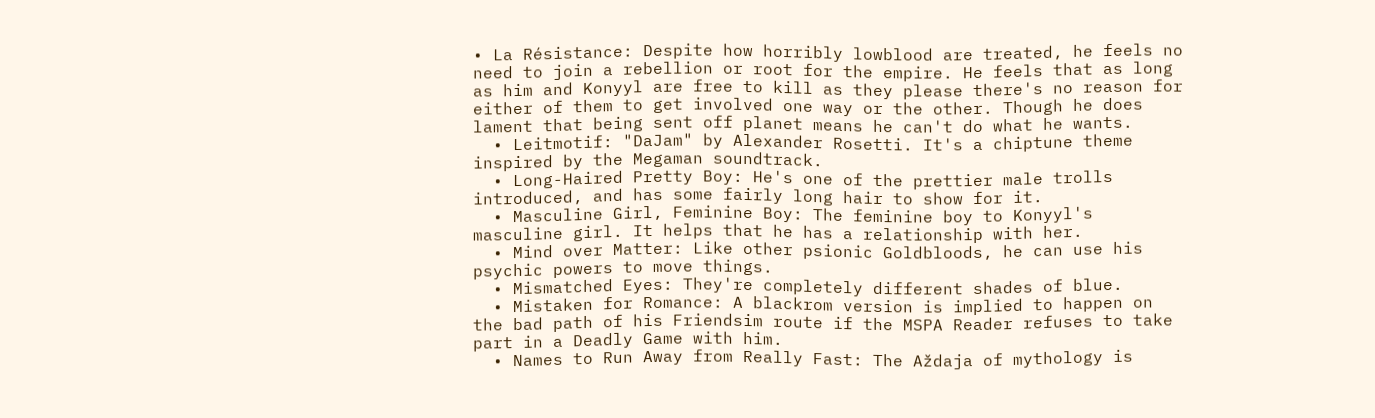• La Résistance: Despite how horribly lowblood are treated, he feels no need to join a rebellion or root for the empire. He feels that as long as him and Konyyl are free to kill as they please there's no reason for either of them to get involved one way or the other. Though he does lament that being sent off planet means he can't do what he wants.
  • Leitmotif: "DaJam" by Alexander Rosetti. It's a chiptune theme inspired by the Megaman soundtrack.
  • Long-Haired Pretty Boy: He's one of the prettier male trolls introduced, and has some fairly long hair to show for it.
  • Masculine Girl, Feminine Boy: The feminine boy to Konyyl's masculine girl. It helps that he has a relationship with her.
  • Mind over Matter: Like other psionic Goldbloods, he can use his psychic powers to move things.
  • Mismatched Eyes: They're completely different shades of blue.
  • Mistaken for Romance: A blackrom version is implied to happen on the bad path of his Friendsim route if the MSPA Reader refuses to take part in a Deadly Game with him.
  • Names to Run Away from Really Fast: The Aždaja of mythology is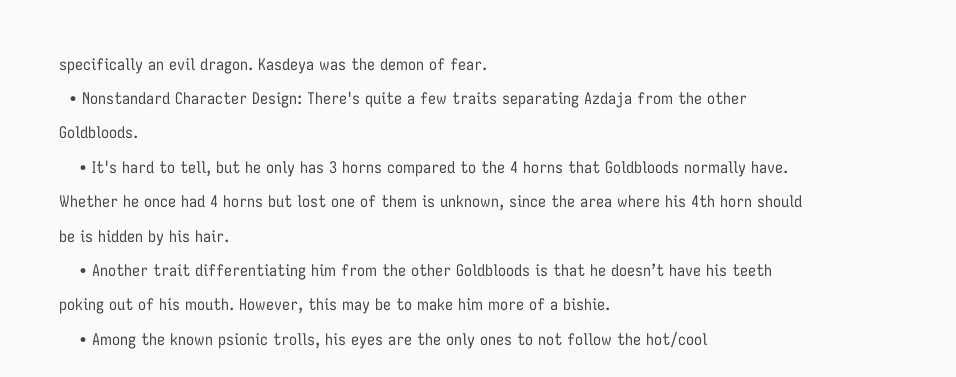specifically an evil dragon. Kasdeya was the demon of fear.
  • Nonstandard Character Design: There's quite a few traits separating Azdaja from the other Goldbloods.
    • It's hard to tell, but he only has 3 horns compared to the 4 horns that Goldbloods normally have. Whether he once had 4 horns but lost one of them is unknown, since the area where his 4th horn should be is hidden by his hair.
    • Another trait differentiating him from the other Goldbloods is that he doesn’t have his teeth poking out of his mouth. However, this may be to make him more of a bishie.
    • Among the known psionic trolls, his eyes are the only ones to not follow the hot/cool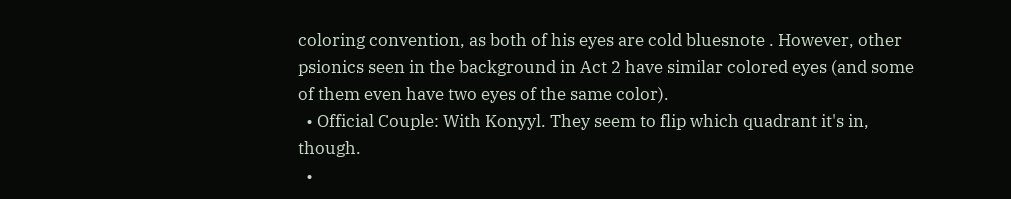coloring convention, as both of his eyes are cold bluesnote . However, other psionics seen in the background in Act 2 have similar colored eyes (and some of them even have two eyes of the same color).
  • Official Couple: With Konyyl. They seem to flip which quadrant it's in, though.
  •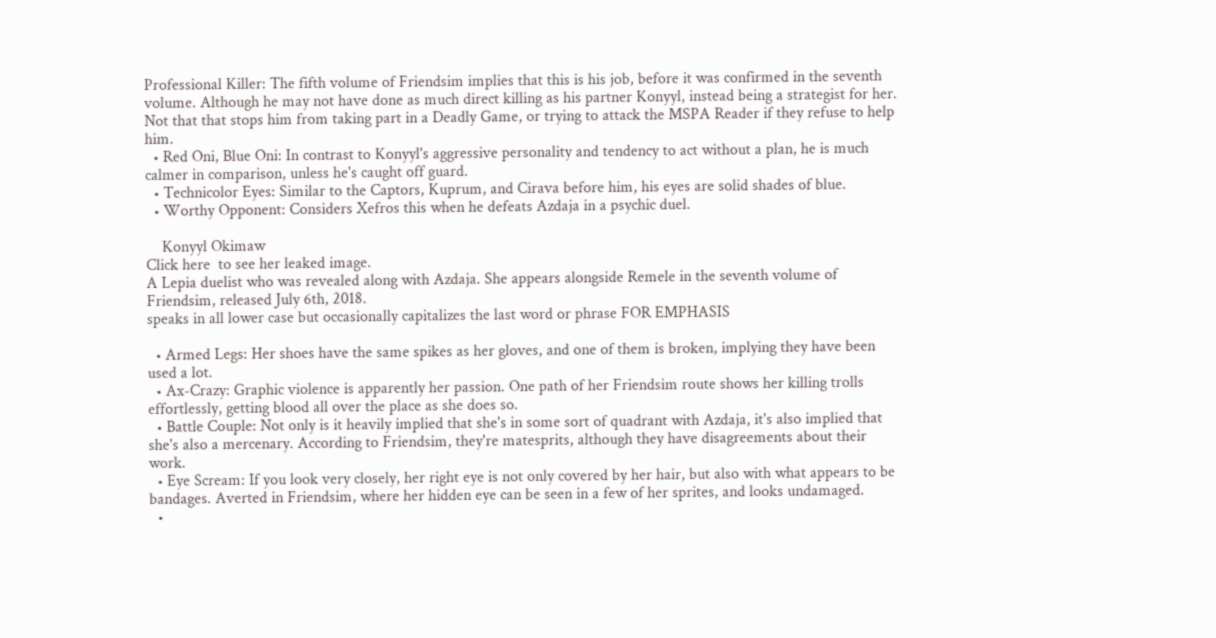Professional Killer: The fifth volume of Friendsim implies that this is his job, before it was confirmed in the seventh volume. Although he may not have done as much direct killing as his partner Konyyl, instead being a strategist for her. Not that that stops him from taking part in a Deadly Game, or trying to attack the MSPA Reader if they refuse to help him.
  • Red Oni, Blue Oni: In contrast to Konyyl's aggressive personality and tendency to act without a plan, he is much calmer in comparison, unless he's caught off guard.
  • Technicolor Eyes: Similar to the Captors, Kuprum, and Cirava before him, his eyes are solid shades of blue.
  • Worthy Opponent: Considers Xefros this when he defeats Azdaja in a psychic duel.

    Konyyl Okimaw
Click here  to see her leaked image.
A Lepia duelist who was revealed along with Azdaja. She appears alongside Remele in the seventh volume of Friendsim, released July 6th, 2018.
speaks in all lower case but occasionally capitalizes the last word or phrase FOR EMPHASIS

  • Armed Legs: Her shoes have the same spikes as her gloves, and one of them is broken, implying they have been used a lot.
  • Ax-Crazy: Graphic violence is apparently her passion. One path of her Friendsim route shows her killing trolls effortlessly, getting blood all over the place as she does so.
  • Battle Couple: Not only is it heavily implied that she's in some sort of quadrant with Azdaja, it's also implied that she's also a mercenary. According to Friendsim, they're matesprits, although they have disagreements about their work.
  • Eye Scream: If you look very closely, her right eye is not only covered by her hair, but also with what appears to be bandages. Averted in Friendsim, where her hidden eye can be seen in a few of her sprites, and looks undamaged.
  •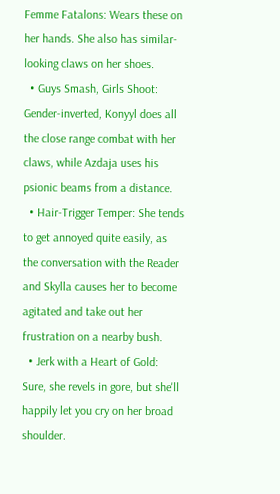Femme Fatalons: Wears these on her hands. She also has similar-looking claws on her shoes.
  • Guys Smash, Girls Shoot: Gender-inverted, Konyyl does all the close range combat with her claws, while Azdaja uses his psionic beams from a distance.
  • Hair-Trigger Temper: She tends to get annoyed quite easily, as the conversation with the Reader and Skylla causes her to become agitated and take out her frustration on a nearby bush.
  • Jerk with a Heart of Gold: Sure, she revels in gore, but she'll happily let you cry on her broad shoulder.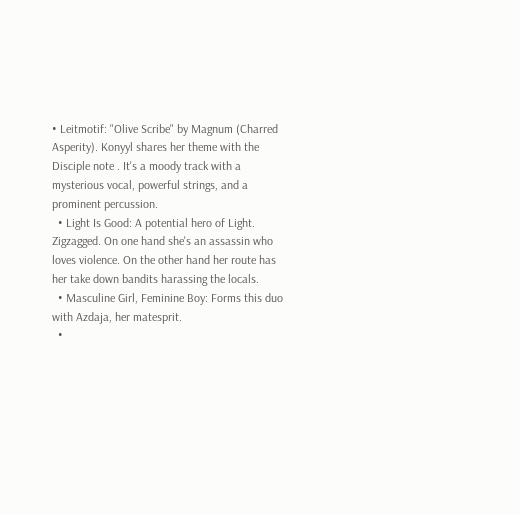• Leitmotif: "Olive Scribe" by Magnum (Charred Asperity). Konyyl shares her theme with the Disciple note . It's a moody track with a mysterious vocal, powerful strings, and a prominent percussion.
  • Light Is Good: A potential hero of Light. Zigzagged. On one hand she's an assassin who loves violence. On the other hand her route has her take down bandits harassing the locals.
  • Masculine Girl, Feminine Boy: Forms this duo with Azdaja, her matesprit.
  •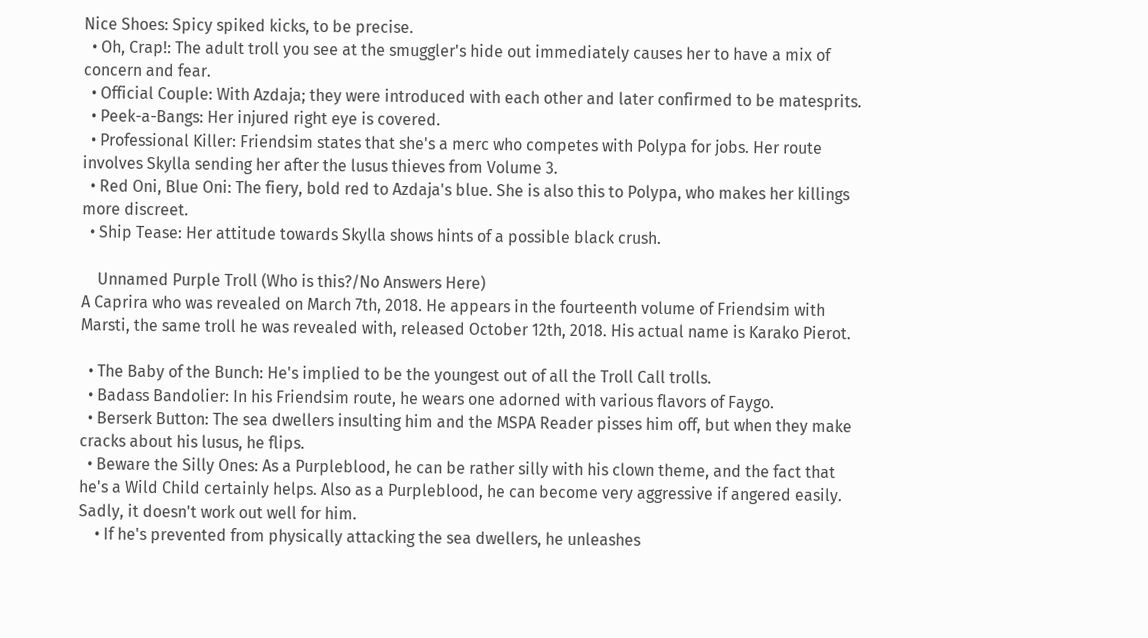Nice Shoes: Spicy spiked kicks, to be precise.
  • Oh, Crap!: The adult troll you see at the smuggler's hide out immediately causes her to have a mix of concern and fear.
  • Official Couple: With Azdaja; they were introduced with each other and later confirmed to be matesprits.
  • Peek-a-Bangs: Her injured right eye is covered.
  • Professional Killer: Friendsim states that she's a merc who competes with Polypa for jobs. Her route involves Skylla sending her after the lusus thieves from Volume 3.
  • Red Oni, Blue Oni: The fiery, bold red to Azdaja's blue. She is also this to Polypa, who makes her killings more discreet.
  • Ship Tease: Her attitude towards Skylla shows hints of a possible black crush.

    Unnamed Purple Troll (Who is this?/No Answers Here)
A Caprira who was revealed on March 7th, 2018. He appears in the fourteenth volume of Friendsim with Marsti, the same troll he was revealed with, released October 12th, 2018. His actual name is Karako Pierot.

  • The Baby of the Bunch: He's implied to be the youngest out of all the Troll Call trolls.
  • Badass Bandolier: In his Friendsim route, he wears one adorned with various flavors of Faygo.
  • Berserk Button: The sea dwellers insulting him and the MSPA Reader pisses him off, but when they make cracks about his lusus, he flips.
  • Beware the Silly Ones: As a Purpleblood, he can be rather silly with his clown theme, and the fact that he's a Wild Child certainly helps. Also as a Purpleblood, he can become very aggressive if angered easily. Sadly, it doesn't work out well for him.
    • If he's prevented from physically attacking the sea dwellers, he unleashes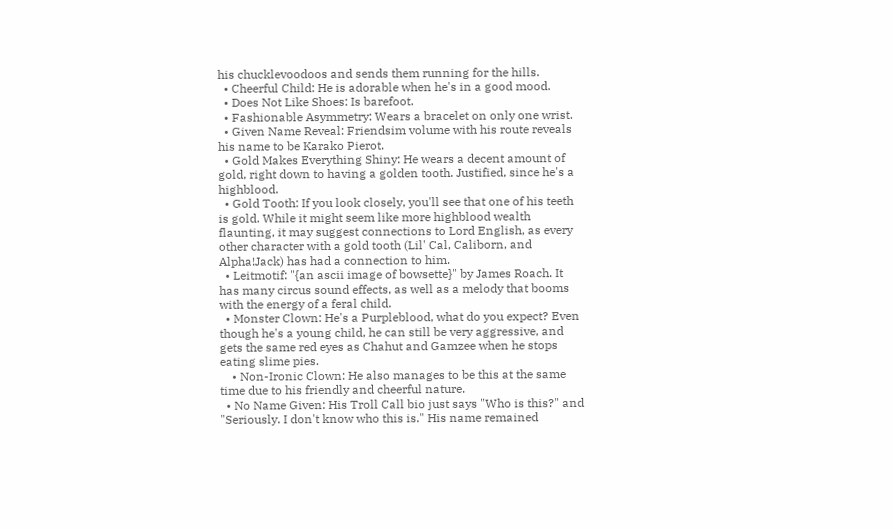his chucklevoodoos and sends them running for the hills.
  • Cheerful Child: He is adorable when he's in a good mood.
  • Does Not Like Shoes: Is barefoot.
  • Fashionable Asymmetry: Wears a bracelet on only one wrist.
  • Given Name Reveal: Friendsim volume with his route reveals his name to be Karako Pierot.
  • Gold Makes Everything Shiny: He wears a decent amount of gold, right down to having a golden tooth. Justified, since he's a highblood.
  • Gold Tooth: If you look closely, you'll see that one of his teeth is gold. While it might seem like more highblood wealth flaunting, it may suggest connections to Lord English, as every other character with a gold tooth (Lil' Cal, Caliborn, and Alpha!Jack) has had a connection to him.
  • Leitmotif: "{an ascii image of bowsette}" by James Roach. It has many circus sound effects, as well as a melody that booms with the energy of a feral child.
  • Monster Clown: He's a Purpleblood, what do you expect? Even though he's a young child, he can still be very aggressive, and gets the same red eyes as Chahut and Gamzee when he stops eating slime pies.
    • Non-Ironic Clown: He also manages to be this at the same time due to his friendly and cheerful nature.
  • No Name Given: His Troll Call bio just says "Who is this?" and "Seriously. I don't know who this is." His name remained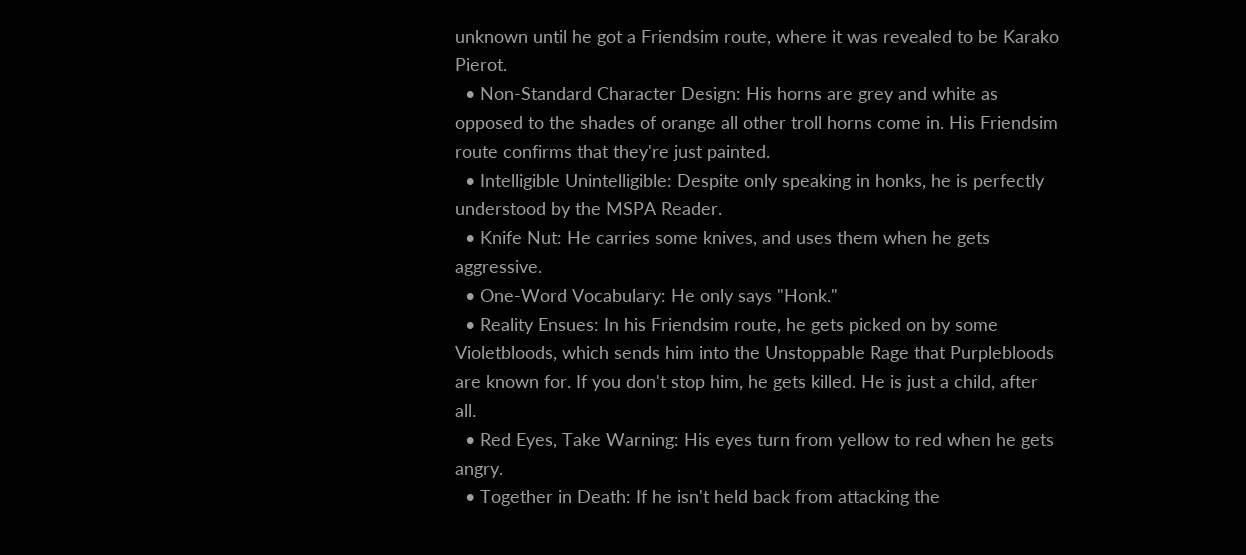unknown until he got a Friendsim route, where it was revealed to be Karako Pierot.
  • Non-Standard Character Design: His horns are grey and white as opposed to the shades of orange all other troll horns come in. His Friendsim route confirms that they're just painted.
  • Intelligible Unintelligible: Despite only speaking in honks, he is perfectly understood by the MSPA Reader.
  • Knife Nut: He carries some knives, and uses them when he gets aggressive.
  • One-Word Vocabulary: He only says "Honk."
  • Reality Ensues: In his Friendsim route, he gets picked on by some Violetbloods, which sends him into the Unstoppable Rage that Purplebloods are known for. If you don't stop him, he gets killed. He is just a child, after all.
  • Red Eyes, Take Warning: His eyes turn from yellow to red when he gets angry.
  • Together in Death: If he isn't held back from attacking the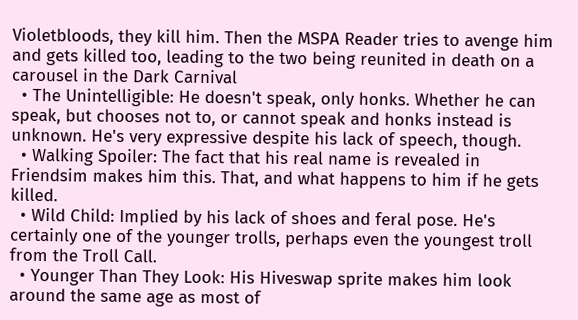Violetbloods, they kill him. Then the MSPA Reader tries to avenge him and gets killed too, leading to the two being reunited in death on a carousel in the Dark Carnival
  • The Unintelligible: He doesn't speak, only honks. Whether he can speak, but chooses not to, or cannot speak and honks instead is unknown. He's very expressive despite his lack of speech, though.
  • Walking Spoiler: The fact that his real name is revealed in Friendsim makes him this. That, and what happens to him if he gets killed.
  • Wild Child: Implied by his lack of shoes and feral pose. He's certainly one of the younger trolls, perhaps even the youngest troll from the Troll Call.
  • Younger Than They Look: His Hiveswap sprite makes him look around the same age as most of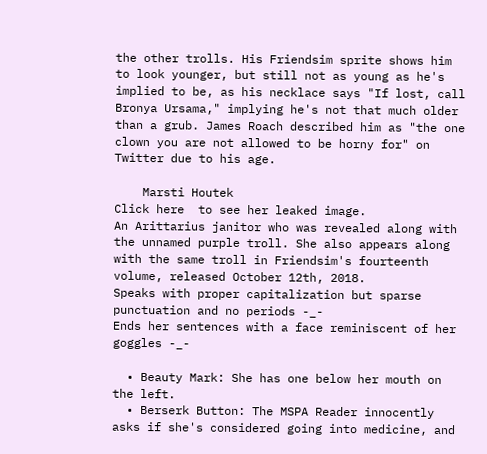the other trolls. His Friendsim sprite shows him to look younger, but still not as young as he's implied to be, as his necklace says "If lost, call Bronya Ursama," implying he's not that much older than a grub. James Roach described him as "the one clown you are not allowed to be horny for" on Twitter due to his age.

    Marsti Houtek
Click here  to see her leaked image.
An Arittarius janitor who was revealed along with the unnamed purple troll. She also appears along with the same troll in Friendsim's fourteenth volume, released October 12th, 2018.
Speaks with proper capitalization but sparse punctuation and no periods -_-
Ends her sentences with a face reminiscent of her goggles -_-

  • Beauty Mark: She has one below her mouth on the left.
  • Berserk Button: The MSPA Reader innocently asks if she's considered going into medicine, and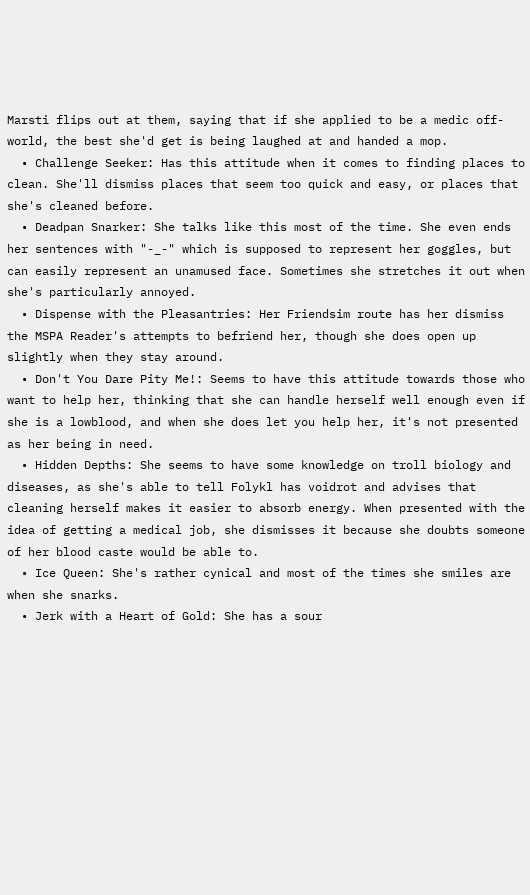Marsti flips out at them, saying that if she applied to be a medic off-world, the best she'd get is being laughed at and handed a mop.
  • Challenge Seeker: Has this attitude when it comes to finding places to clean. She'll dismiss places that seem too quick and easy, or places that she's cleaned before.
  • Deadpan Snarker: She talks like this most of the time. She even ends her sentences with "-_-" which is supposed to represent her goggles, but can easily represent an unamused face. Sometimes she stretches it out when she's particularly annoyed.
  • Dispense with the Pleasantries: Her Friendsim route has her dismiss the MSPA Reader's attempts to befriend her, though she does open up slightly when they stay around.
  • Don't You Dare Pity Me!: Seems to have this attitude towards those who want to help her, thinking that she can handle herself well enough even if she is a lowblood, and when she does let you help her, it's not presented as her being in need.
  • Hidden Depths: She seems to have some knowledge on troll biology and diseases, as she's able to tell Folykl has voidrot and advises that cleaning herself makes it easier to absorb energy. When presented with the idea of getting a medical job, she dismisses it because she doubts someone of her blood caste would be able to.
  • Ice Queen: She's rather cynical and most of the times she smiles are when she snarks.
  • Jerk with a Heart of Gold: She has a sour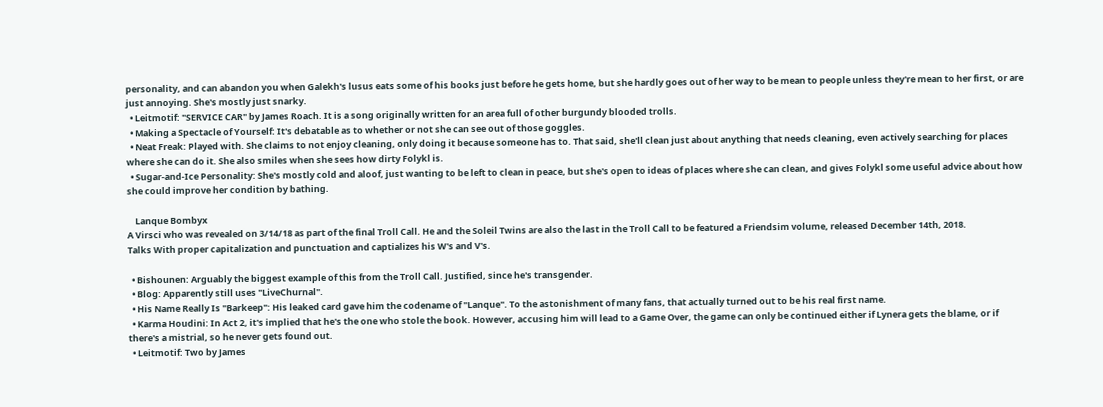personality, and can abandon you when Galekh's lusus eats some of his books just before he gets home, but she hardly goes out of her way to be mean to people unless they're mean to her first, or are just annoying. She's mostly just snarky.
  • Leitmotif: "SERVICE CAR" by James Roach. It is a song originally written for an area full of other burgundy blooded trolls.
  • Making a Spectacle of Yourself: It's debatable as to whether or not she can see out of those goggles.
  • Neat Freak: Played with. She claims to not enjoy cleaning, only doing it because someone has to. That said, she'll clean just about anything that needs cleaning, even actively searching for places where she can do it. She also smiles when she sees how dirty Folykl is.
  • Sugar-and-Ice Personality: She's mostly cold and aloof, just wanting to be left to clean in peace, but she's open to ideas of places where she can clean, and gives Folykl some useful advice about how she could improve her condition by bathing.

    Lanque Bombyx
A Virsci who was revealed on 3/14/18 as part of the final Troll Call. He and the Soleil Twins are also the last in the Troll Call to be featured a Friendsim volume, released December 14th, 2018.
Talks With proper capitalization and punctuation and captializes his W's and V's.

  • Bishounen: Arguably the biggest example of this from the Troll Call. Justified, since he's transgender.
  • Blog: Apparently still uses "LiveChurnal".
  • His Name Really Is "Barkeep": His leaked card gave him the codename of "Lanque". To the astonishment of many fans, that actually turned out to be his real first name.
  • Karma Houdini: In Act 2, it's implied that he's the one who stole the book. However, accusing him will lead to a Game Over, the game can only be continued either if Lynera gets the blame, or if there's a mistrial, so he never gets found out.
  • Leitmotif: Two by James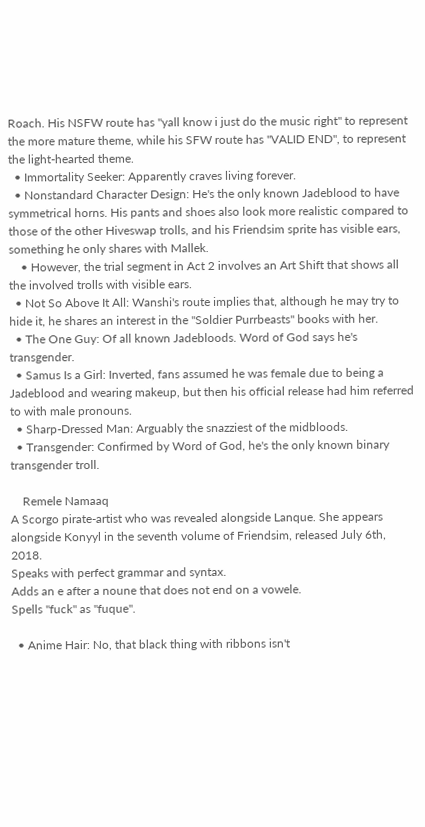Roach. His NSFW route has "yall know i just do the music right" to represent the more mature theme, while his SFW route has "VALID END", to represent the light-hearted theme.
  • Immortality Seeker: Apparently craves living forever.
  • Nonstandard Character Design: He's the only known Jadeblood to have symmetrical horns. His pants and shoes also look more realistic compared to those of the other Hiveswap trolls, and his Friendsim sprite has visible ears, something he only shares with Mallek.
    • However, the trial segment in Act 2 involves an Art Shift that shows all the involved trolls with visible ears.
  • Not So Above It All: Wanshi's route implies that, although he may try to hide it, he shares an interest in the "Soldier Purrbeasts" books with her.
  • The One Guy: Of all known Jadebloods. Word of God says he's transgender.
  • Samus Is a Girl: Inverted, fans assumed he was female due to being a Jadeblood and wearing makeup, but then his official release had him referred to with male pronouns.
  • Sharp-Dressed Man: Arguably the snazziest of the midbloods.
  • Transgender: Confirmed by Word of God, he's the only known binary transgender troll.

    Remele Namaaq
A Scorgo pirate-artist who was revealed alongside Lanque. She appears alongside Konyyl in the seventh volume of Friendsim, released July 6th, 2018.
Speaks with perfect grammar and syntax.
Adds an e after a noune that does not end on a vowele.
Spells "fuck" as "fuque".

  • Anime Hair: No, that black thing with ribbons isn't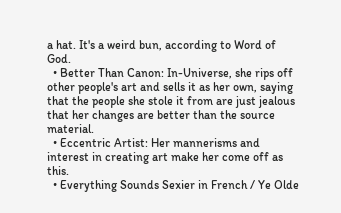a hat. It's a weird bun, according to Word of God.
  • Better Than Canon: In-Universe, she rips off other people's art and sells it as her own, saying that the people she stole it from are just jealous that her changes are better than the source material.
  • Eccentric Artist: Her mannerisms and interest in creating art make her come off as this.
  • Everything Sounds Sexier in French / Ye Olde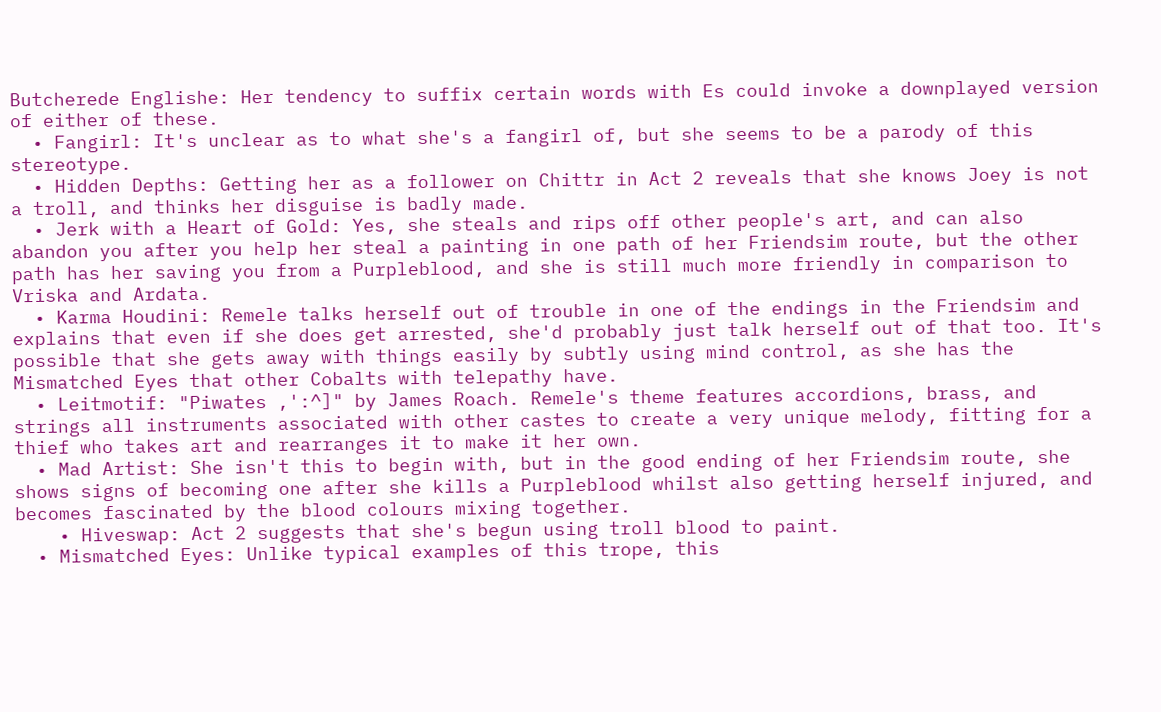Butcherede Englishe: Her tendency to suffix certain words with Es could invoke a downplayed version of either of these.
  • Fangirl: It's unclear as to what she's a fangirl of, but she seems to be a parody of this stereotype.
  • Hidden Depths: Getting her as a follower on Chittr in Act 2 reveals that she knows Joey is not a troll, and thinks her disguise is badly made.
  • Jerk with a Heart of Gold: Yes, she steals and rips off other people's art, and can also abandon you after you help her steal a painting in one path of her Friendsim route, but the other path has her saving you from a Purpleblood, and she is still much more friendly in comparison to Vriska and Ardata.
  • Karma Houdini: Remele talks herself out of trouble in one of the endings in the Friendsim and explains that even if she does get arrested, she'd probably just talk herself out of that too. It's possible that she gets away with things easily by subtly using mind control, as she has the Mismatched Eyes that other Cobalts with telepathy have.
  • Leitmotif: "Piwates ,':^]" by James Roach. Remele's theme features accordions, brass, and strings all instruments associated with other castes to create a very unique melody, fitting for a thief who takes art and rearranges it to make it her own.
  • Mad Artist: She isn't this to begin with, but in the good ending of her Friendsim route, she shows signs of becoming one after she kills a Purpleblood whilst also getting herself injured, and becomes fascinated by the blood colours mixing together.
    • Hiveswap: Act 2 suggests that she's begun using troll blood to paint.
  • Mismatched Eyes: Unlike typical examples of this trope, this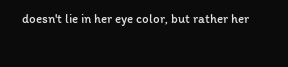doesn't lie in her eye color, but rather her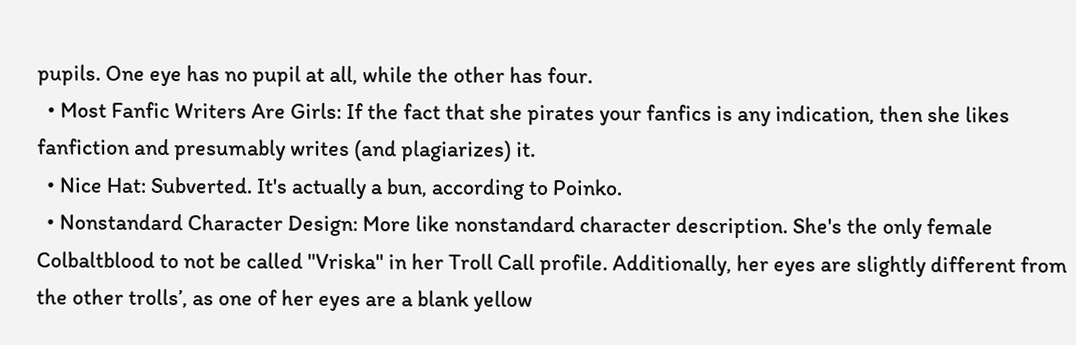pupils. One eye has no pupil at all, while the other has four.
  • Most Fanfic Writers Are Girls: If the fact that she pirates your fanfics is any indication, then she likes fanfiction and presumably writes (and plagiarizes) it.
  • Nice Hat: Subverted. It's actually a bun, according to Poinko.
  • Nonstandard Character Design: More like nonstandard character description. She's the only female Colbaltblood to not be called "Vriska" in her Troll Call profile. Additionally, her eyes are slightly different from the other trolls’, as one of her eyes are a blank yellow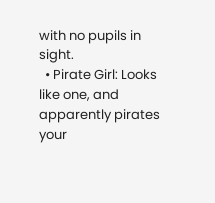with no pupils in sight.
  • Pirate Girl: Looks like one, and apparently pirates your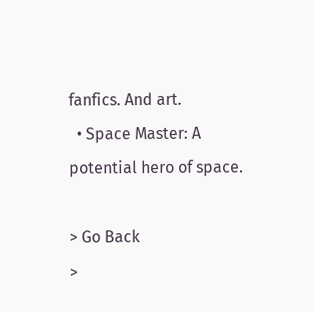fanfics. And art.
  • Space Master: A potential hero of space.

> Go Back
>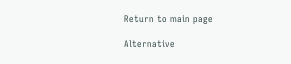Return to main page

Alternative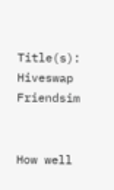Title(s): Hiveswap Friendsim


How well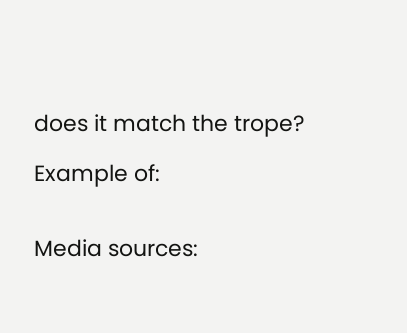does it match the trope?

Example of:


Media sources: